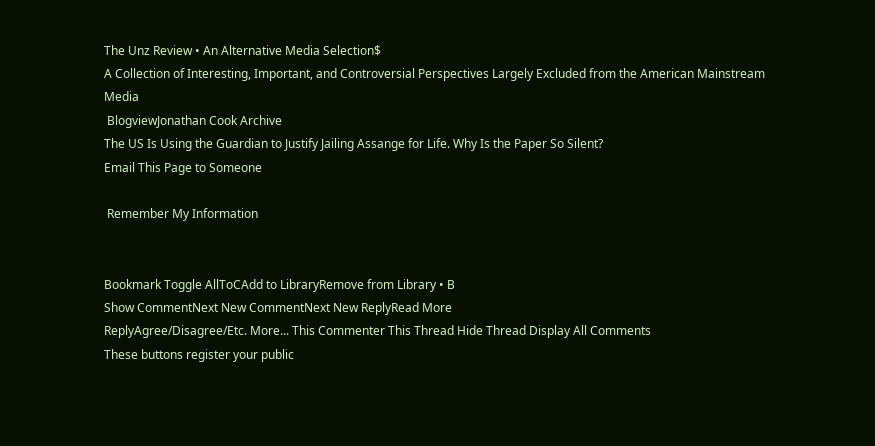The Unz Review • An Alternative Media Selection$
A Collection of Interesting, Important, and Controversial Perspectives Largely Excluded from the American Mainstream Media
 BlogviewJonathan Cook Archive
The US Is Using the Guardian to Justify Jailing Assange for Life. Why Is the Paper So Silent?
Email This Page to Someone

 Remember My Information


Bookmark Toggle AllToCAdd to LibraryRemove from Library • B
Show CommentNext New CommentNext New ReplyRead More
ReplyAgree/Disagree/Etc. More... This Commenter This Thread Hide Thread Display All Comments
These buttons register your public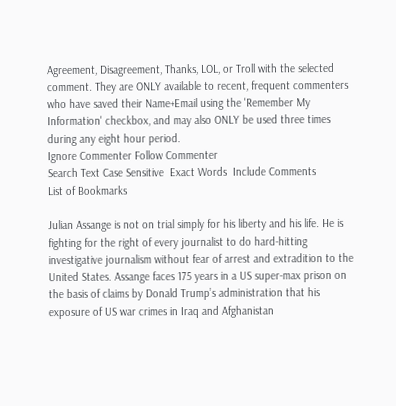Agreement, Disagreement, Thanks, LOL, or Troll with the selected comment. They are ONLY available to recent, frequent commenters who have saved their Name+Email using the 'Remember My Information' checkbox, and may also ONLY be used three times during any eight hour period.
Ignore Commenter Follow Commenter
Search Text Case Sensitive  Exact Words  Include Comments
List of Bookmarks

Julian Assange is not on trial simply for his liberty and his life. He is fighting for the right of every journalist to do hard-hitting investigative journalism without fear of arrest and extradition to the United States. Assange faces 175 years in a US super-max prison on the basis of claims by Donald Trump’s administration that his exposure of US war crimes in Iraq and Afghanistan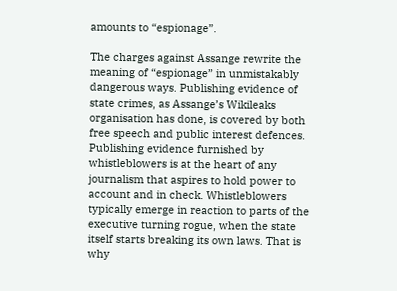amounts to “espionage”.

The charges against Assange rewrite the meaning of “espionage” in unmistakably dangerous ways. Publishing evidence of state crimes, as Assange’s Wikileaks organisation has done, is covered by both free speech and public interest defences. Publishing evidence furnished by whistleblowers is at the heart of any journalism that aspires to hold power to account and in check. Whistleblowers typically emerge in reaction to parts of the executive turning rogue, when the state itself starts breaking its own laws. That is why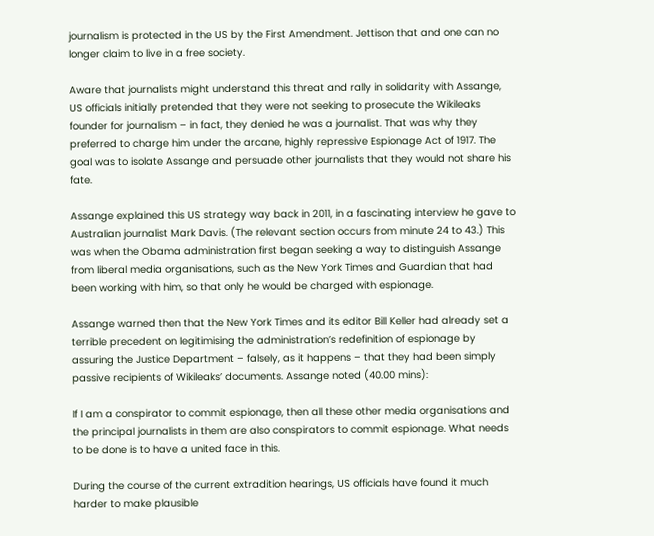journalism is protected in the US by the First Amendment. Jettison that and one can no longer claim to live in a free society.

Aware that journalists might understand this threat and rally in solidarity with Assange, US officials initially pretended that they were not seeking to prosecute the Wikileaks founder for journalism – in fact, they denied he was a journalist. That was why they preferred to charge him under the arcane, highly repressive Espionage Act of 1917. The goal was to isolate Assange and persuade other journalists that they would not share his fate.

Assange explained this US strategy way back in 2011, in a fascinating interview he gave to Australian journalist Mark Davis. (The relevant section occurs from minute 24 to 43.) This was when the Obama administration first began seeking a way to distinguish Assange from liberal media organisations, such as the New York Times and Guardian that had been working with him, so that only he would be charged with espionage.

Assange warned then that the New York Times and its editor Bill Keller had already set a terrible precedent on legitimising the administration’s redefinition of espionage by assuring the Justice Department – falsely, as it happens – that they had been simply passive recipients of Wikileaks’ documents. Assange noted (40.00 mins):

If I am a conspirator to commit espionage, then all these other media organisations and the principal journalists in them are also conspirators to commit espionage. What needs to be done is to have a united face in this.

During the course of the current extradition hearings, US officials have found it much harder to make plausible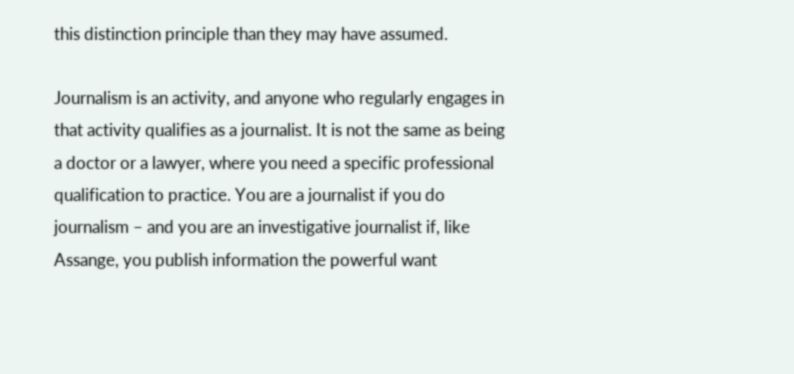this distinction principle than they may have assumed.

Journalism is an activity, and anyone who regularly engages in that activity qualifies as a journalist. It is not the same as being a doctor or a lawyer, where you need a specific professional qualification to practice. You are a journalist if you do journalism – and you are an investigative journalist if, like Assange, you publish information the powerful want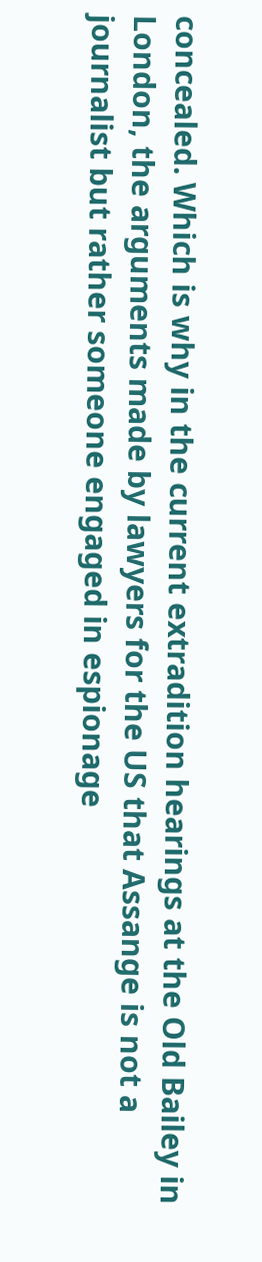concealed. Which is why in the current extradition hearings at the Old Bailey in London, the arguments made by lawyers for the US that Assange is not a journalist but rather someone engaged in espionage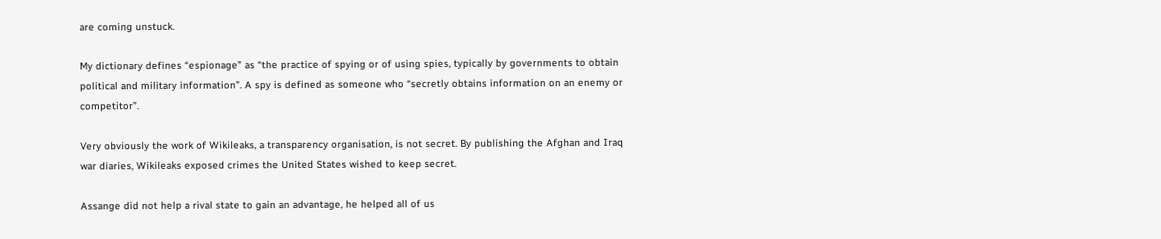are coming unstuck.

My dictionary defines “espionage” as “the practice of spying or of using spies, typically by governments to obtain political and military information”. A spy is defined as someone who “secretly obtains information on an enemy or competitor”.

Very obviously the work of Wikileaks, a transparency organisation, is not secret. By publishing the Afghan and Iraq war diaries, Wikileaks exposed crimes the United States wished to keep secret.

Assange did not help a rival state to gain an advantage, he helped all of us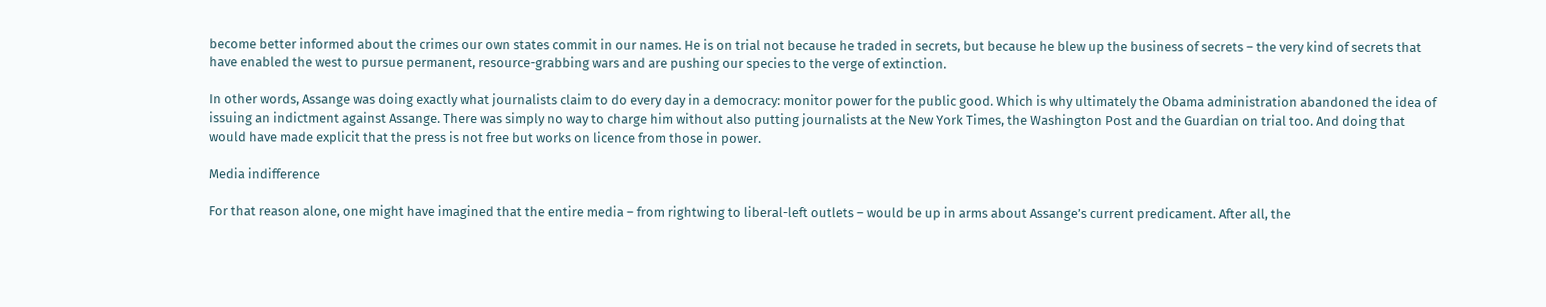become better informed about the crimes our own states commit in our names. He is on trial not because he traded in secrets, but because he blew up the business of secrets – the very kind of secrets that have enabled the west to pursue permanent, resource-grabbing wars and are pushing our species to the verge of extinction.

In other words, Assange was doing exactly what journalists claim to do every day in a democracy: monitor power for the public good. Which is why ultimately the Obama administration abandoned the idea of issuing an indictment against Assange. There was simply no way to charge him without also putting journalists at the New York Times, the Washington Post and the Guardian on trial too. And doing that would have made explicit that the press is not free but works on licence from those in power.

Media indifference

For that reason alone, one might have imagined that the entire media – from rightwing to liberal-left outlets – would be up in arms about Assange’s current predicament. After all, the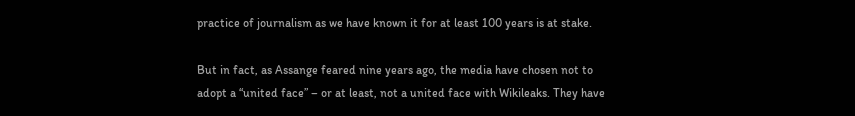practice of journalism as we have known it for at least 100 years is at stake.

But in fact, as Assange feared nine years ago, the media have chosen not to adopt a “united face” – or at least, not a united face with Wikileaks. They have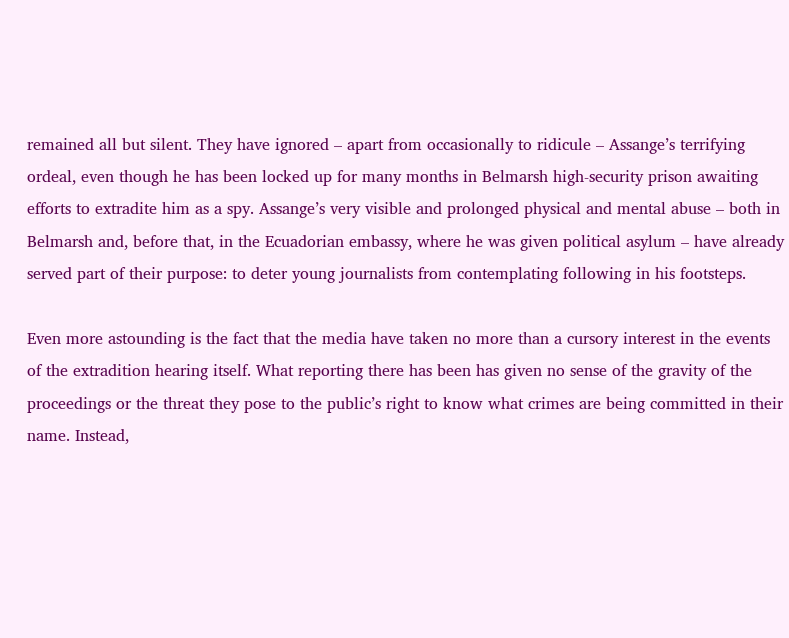remained all but silent. They have ignored – apart from occasionally to ridicule – Assange’s terrifying ordeal, even though he has been locked up for many months in Belmarsh high-security prison awaiting efforts to extradite him as a spy. Assange’s very visible and prolonged physical and mental abuse – both in Belmarsh and, before that, in the Ecuadorian embassy, where he was given political asylum – have already served part of their purpose: to deter young journalists from contemplating following in his footsteps.

Even more astounding is the fact that the media have taken no more than a cursory interest in the events of the extradition hearing itself. What reporting there has been has given no sense of the gravity of the proceedings or the threat they pose to the public’s right to know what crimes are being committed in their name. Instead,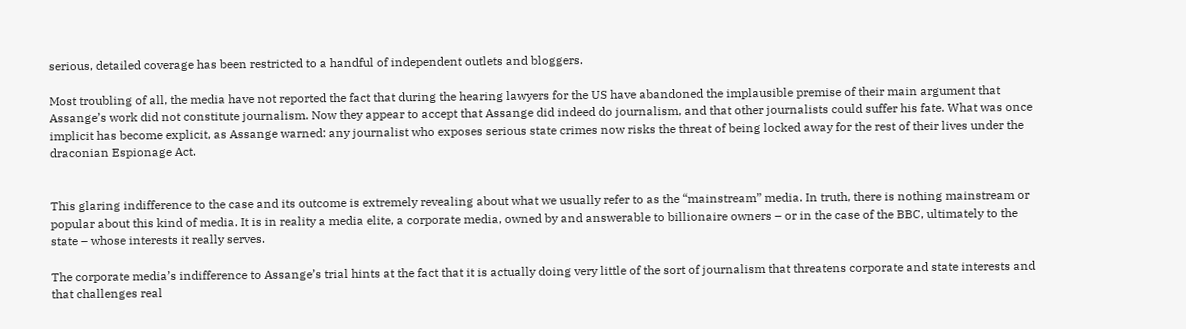serious, detailed coverage has been restricted to a handful of independent outlets and bloggers.

Most troubling of all, the media have not reported the fact that during the hearing lawyers for the US have abandoned the implausible premise of their main argument that Assange’s work did not constitute journalism. Now they appear to accept that Assange did indeed do journalism, and that other journalists could suffer his fate. What was once implicit has become explicit, as Assange warned: any journalist who exposes serious state crimes now risks the threat of being locked away for the rest of their lives under the draconian Espionage Act.


This glaring indifference to the case and its outcome is extremely revealing about what we usually refer to as the “mainstream” media. In truth, there is nothing mainstream or popular about this kind of media. It is in reality a media elite, a corporate media, owned by and answerable to billionaire owners – or in the case of the BBC, ultimately to the state – whose interests it really serves.

The corporate media’s indifference to Assange’s trial hints at the fact that it is actually doing very little of the sort of journalism that threatens corporate and state interests and that challenges real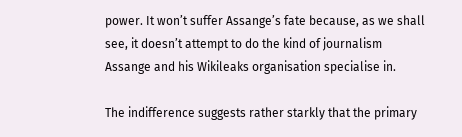power. It won’t suffer Assange’s fate because, as we shall see, it doesn’t attempt to do the kind of journalism Assange and his Wikileaks organisation specialise in.

The indifference suggests rather starkly that the primary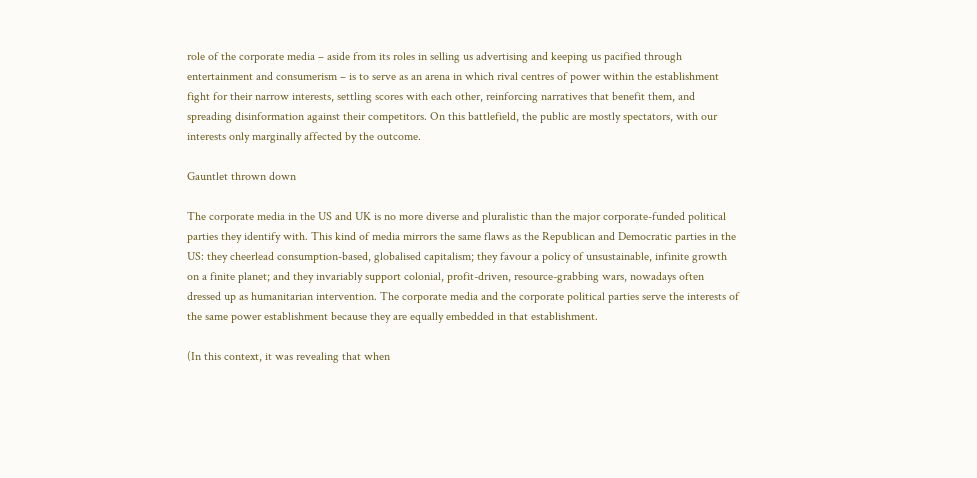role of the corporate media – aside from its roles in selling us advertising and keeping us pacified through entertainment and consumerism – is to serve as an arena in which rival centres of power within the establishment fight for their narrow interests, settling scores with each other, reinforcing narratives that benefit them, and spreading disinformation against their competitors. On this battlefield, the public are mostly spectators, with our interests only marginally affected by the outcome.

Gauntlet thrown down

The corporate media in the US and UK is no more diverse and pluralistic than the major corporate-funded political parties they identify with. This kind of media mirrors the same flaws as the Republican and Democratic parties in the US: they cheerlead consumption-based, globalised capitalism; they favour a policy of unsustainable, infinite growth on a finite planet; and they invariably support colonial, profit-driven, resource-grabbing wars, nowadays often dressed up as humanitarian intervention. The corporate media and the corporate political parties serve the interests of the same power establishment because they are equally embedded in that establishment.

(In this context, it was revealing that when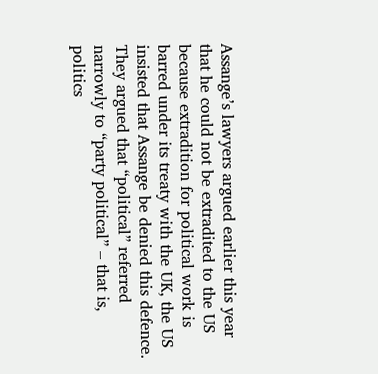Assange’s lawyers argued earlier this year that he could not be extradited to the US because extradition for political work is barred under its treaty with the UK, the US insisted that Assange be denied this defence. They argued that “political” referred narrowly to “party political” – that is, politics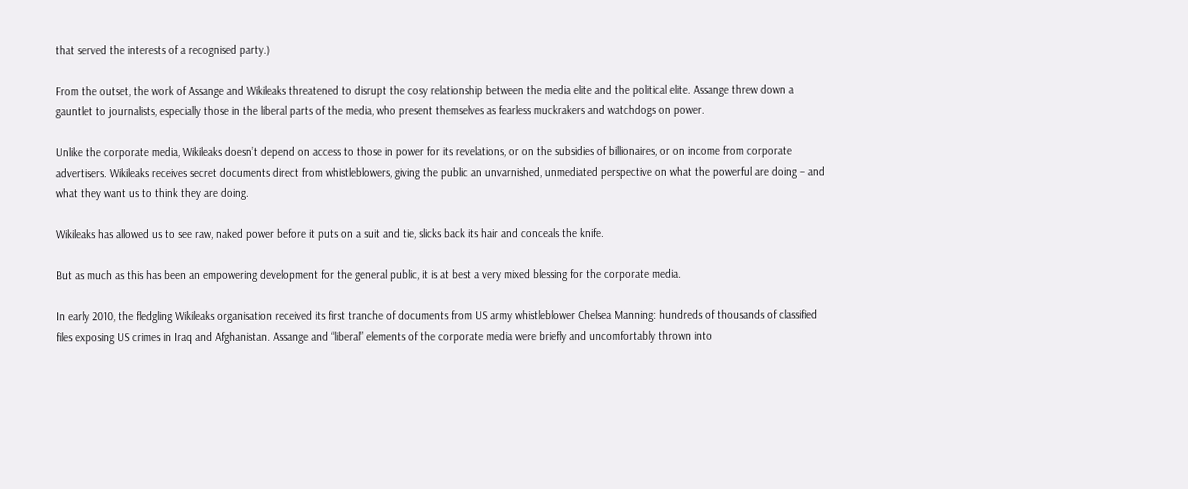that served the interests of a recognised party.)

From the outset, the work of Assange and Wikileaks threatened to disrupt the cosy relationship between the media elite and the political elite. Assange threw down a gauntlet to journalists, especially those in the liberal parts of the media, who present themselves as fearless muckrakers and watchdogs on power.

Unlike the corporate media, Wikileaks doesn’t depend on access to those in power for its revelations, or on the subsidies of billionaires, or on income from corporate advertisers. Wikileaks receives secret documents direct from whistleblowers, giving the public an unvarnished, unmediated perspective on what the powerful are doing – and what they want us to think they are doing.

Wikileaks has allowed us to see raw, naked power before it puts on a suit and tie, slicks back its hair and conceals the knife.

But as much as this has been an empowering development for the general public, it is at best a very mixed blessing for the corporate media.

In early 2010, the fledgling Wikileaks organisation received its first tranche of documents from US army whistleblower Chelsea Manning: hundreds of thousands of classified files exposing US crimes in Iraq and Afghanistan. Assange and “liberal” elements of the corporate media were briefly and uncomfortably thrown into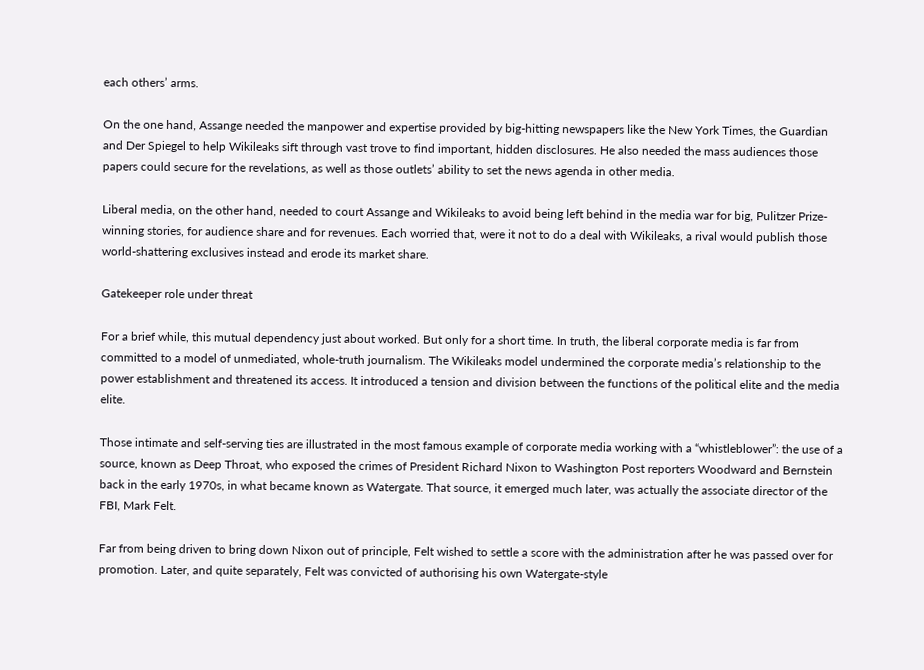each others’ arms.

On the one hand, Assange needed the manpower and expertise provided by big-hitting newspapers like the New York Times, the Guardian and Der Spiegel to help Wikileaks sift through vast trove to find important, hidden disclosures. He also needed the mass audiences those papers could secure for the revelations, as well as those outlets’ ability to set the news agenda in other media.

Liberal media, on the other hand, needed to court Assange and Wikileaks to avoid being left behind in the media war for big, Pulitzer Prize-winning stories, for audience share and for revenues. Each worried that, were it not to do a deal with Wikileaks, a rival would publish those world-shattering exclusives instead and erode its market share.

Gatekeeper role under threat

For a brief while, this mutual dependency just about worked. But only for a short time. In truth, the liberal corporate media is far from committed to a model of unmediated, whole-truth journalism. The Wikileaks model undermined the corporate media’s relationship to the power establishment and threatened its access. It introduced a tension and division between the functions of the political elite and the media elite.

Those intimate and self-serving ties are illustrated in the most famous example of corporate media working with a “whistleblower”: the use of a source, known as Deep Throat, who exposed the crimes of President Richard Nixon to Washington Post reporters Woodward and Bernstein back in the early 1970s, in what became known as Watergate. That source, it emerged much later, was actually the associate director of the FBI, Mark Felt.

Far from being driven to bring down Nixon out of principle, Felt wished to settle a score with the administration after he was passed over for promotion. Later, and quite separately, Felt was convicted of authorising his own Watergate-style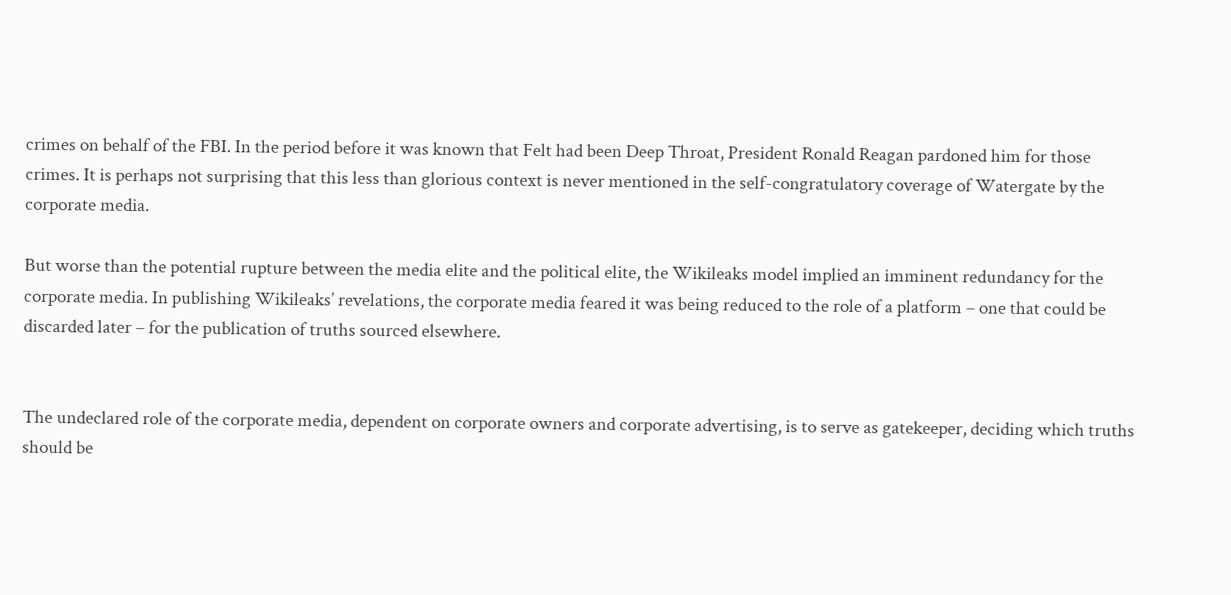crimes on behalf of the FBI. In the period before it was known that Felt had been Deep Throat, President Ronald Reagan pardoned him for those crimes. It is perhaps not surprising that this less than glorious context is never mentioned in the self-congratulatory coverage of Watergate by the corporate media.

But worse than the potential rupture between the media elite and the political elite, the Wikileaks model implied an imminent redundancy for the corporate media. In publishing Wikileaks’ revelations, the corporate media feared it was being reduced to the role of a platform – one that could be discarded later – for the publication of truths sourced elsewhere.


The undeclared role of the corporate media, dependent on corporate owners and corporate advertising, is to serve as gatekeeper, deciding which truths should be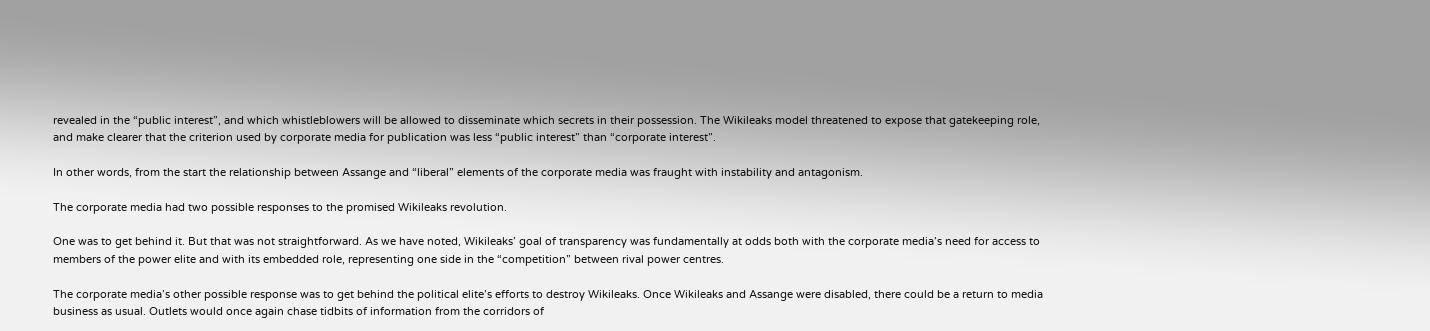revealed in the “public interest”, and which whistleblowers will be allowed to disseminate which secrets in their possession. The Wikileaks model threatened to expose that gatekeeping role, and make clearer that the criterion used by corporate media for publication was less “public interest” than “corporate interest”.

In other words, from the start the relationship between Assange and “liberal” elements of the corporate media was fraught with instability and antagonism.

The corporate media had two possible responses to the promised Wikileaks revolution.

One was to get behind it. But that was not straightforward. As we have noted, Wikileaks’ goal of transparency was fundamentally at odds both with the corporate media’s need for access to members of the power elite and with its embedded role, representing one side in the “competition” between rival power centres.

The corporate media’s other possible response was to get behind the political elite’s efforts to destroy Wikileaks. Once Wikileaks and Assange were disabled, there could be a return to media business as usual. Outlets would once again chase tidbits of information from the corridors of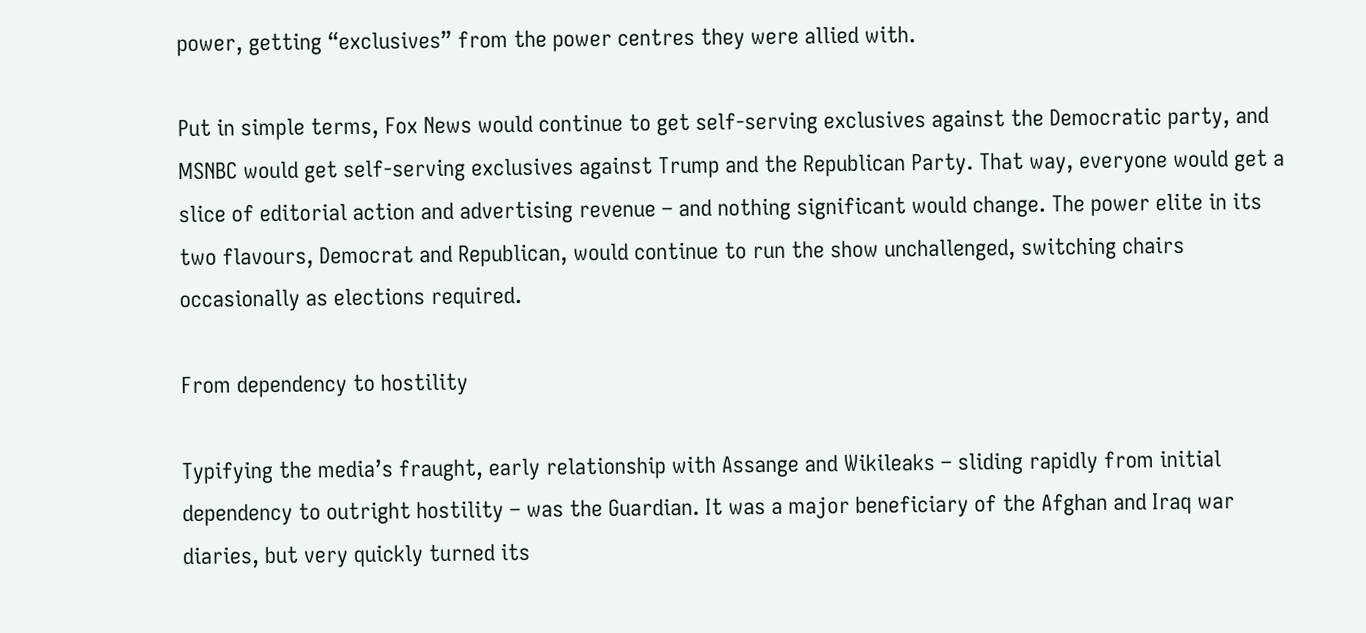power, getting “exclusives” from the power centres they were allied with.

Put in simple terms, Fox News would continue to get self-serving exclusives against the Democratic party, and MSNBC would get self-serving exclusives against Trump and the Republican Party. That way, everyone would get a slice of editorial action and advertising revenue – and nothing significant would change. The power elite in its two flavours, Democrat and Republican, would continue to run the show unchallenged, switching chairs occasionally as elections required.

From dependency to hostility

Typifying the media’s fraught, early relationship with Assange and Wikileaks – sliding rapidly from initial dependency to outright hostility – was the Guardian. It was a major beneficiary of the Afghan and Iraq war diaries, but very quickly turned its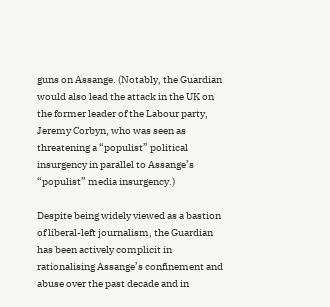guns on Assange. (Notably, the Guardian would also lead the attack in the UK on the former leader of the Labour party, Jeremy Corbyn, who was seen as threatening a “populist” political insurgency in parallel to Assange’s “populist” media insurgency.)

Despite being widely viewed as a bastion of liberal-left journalism, the Guardian has been actively complicit in rationalising Assange’s confinement and abuse over the past decade and in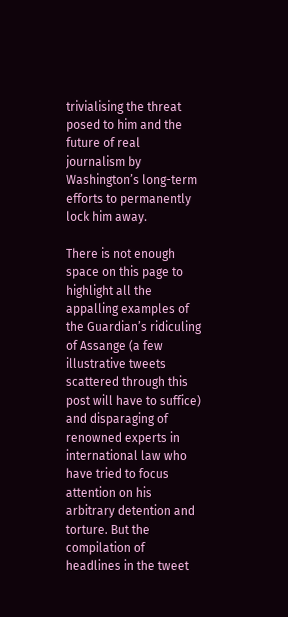trivialising the threat posed to him and the future of real journalism by Washington’s long-term efforts to permanently lock him away.

There is not enough space on this page to highlight all the appalling examples of the Guardian’s ridiculing of Assange (a few illustrative tweets scattered through this post will have to suffice) and disparaging of renowned experts in international law who have tried to focus attention on his arbitrary detention and torture. But the compilation of headlines in the tweet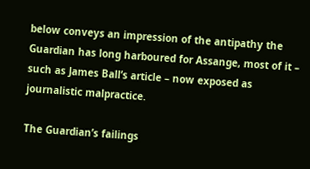below conveys an impression of the antipathy the Guardian has long harboured for Assange, most of it – such as James Ball’s article – now exposed as journalistic malpractice.

The Guardian’s failings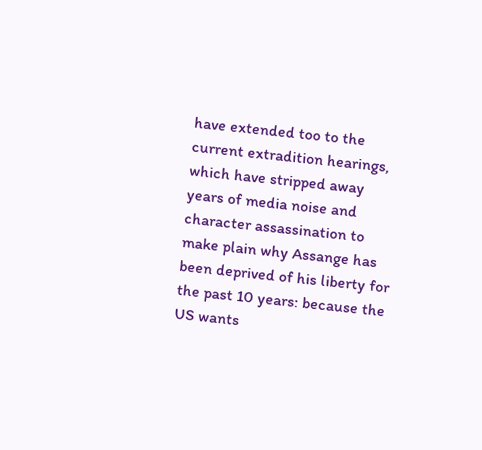have extended too to the current extradition hearings, which have stripped away years of media noise and character assassination to make plain why Assange has been deprived of his liberty for the past 10 years: because the US wants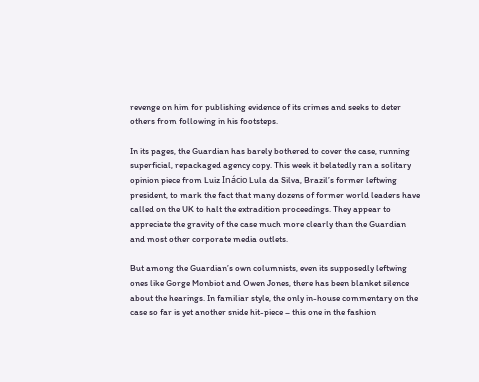revenge on him for publishing evidence of its crimes and seeks to deter others from following in his footsteps.

In its pages, the Guardian has barely bothered to cover the case, running superficial, repackaged agency copy. This week it belatedly ran a solitary opinion piece from Luiz Inácio Lula da Silva, Brazil’s former leftwing president, to mark the fact that many dozens of former world leaders have called on the UK to halt the extradition proceedings. They appear to appreciate the gravity of the case much more clearly than the Guardian and most other corporate media outlets.

But among the Guardian’s own columnists, even its supposedly leftwing ones like Gorge Monbiot and Owen Jones, there has been blanket silence about the hearings. In familiar style, the only in-house commentary on the case so far is yet another snide hit-piece – this one in the fashion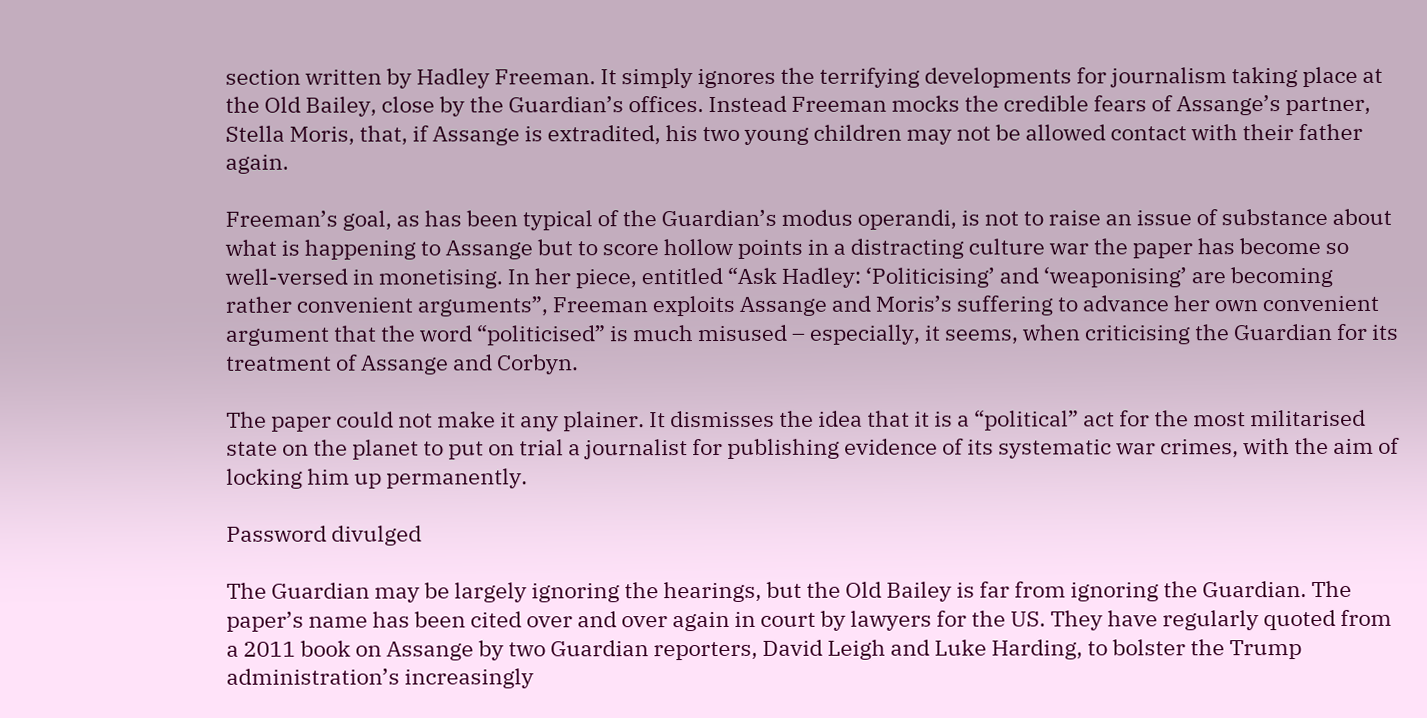section written by Hadley Freeman. It simply ignores the terrifying developments for journalism taking place at the Old Bailey, close by the Guardian’s offices. Instead Freeman mocks the credible fears of Assange’s partner, Stella Moris, that, if Assange is extradited, his two young children may not be allowed contact with their father again.

Freeman’s goal, as has been typical of the Guardian’s modus operandi, is not to raise an issue of substance about what is happening to Assange but to score hollow points in a distracting culture war the paper has become so well-versed in monetising. In her piece, entitled “Ask Hadley: ‘Politicising’ and ‘weaponising’ are becoming rather convenient arguments”, Freeman exploits Assange and Moris’s suffering to advance her own convenient argument that the word “politicised” is much misused – especially, it seems, when criticising the Guardian for its treatment of Assange and Corbyn.

The paper could not make it any plainer. It dismisses the idea that it is a “political” act for the most militarised state on the planet to put on trial a journalist for publishing evidence of its systematic war crimes, with the aim of locking him up permanently.

Password divulged

The Guardian may be largely ignoring the hearings, but the Old Bailey is far from ignoring the Guardian. The paper’s name has been cited over and over again in court by lawyers for the US. They have regularly quoted from a 2011 book on Assange by two Guardian reporters, David Leigh and Luke Harding, to bolster the Trump administration’s increasingly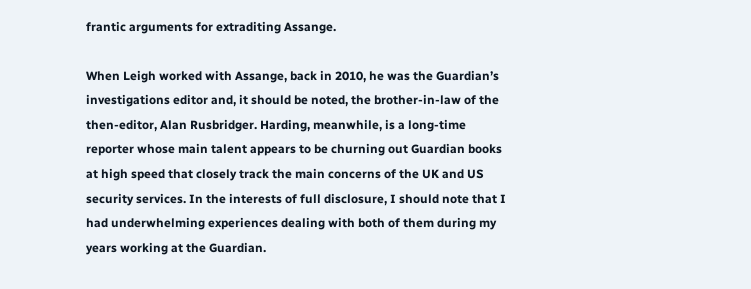frantic arguments for extraditing Assange.

When Leigh worked with Assange, back in 2010, he was the Guardian’s investigations editor and, it should be noted, the brother-in-law of the then-editor, Alan Rusbridger. Harding, meanwhile, is a long-time reporter whose main talent appears to be churning out Guardian books at high speed that closely track the main concerns of the UK and US security services. In the interests of full disclosure, I should note that I had underwhelming experiences dealing with both of them during my years working at the Guardian.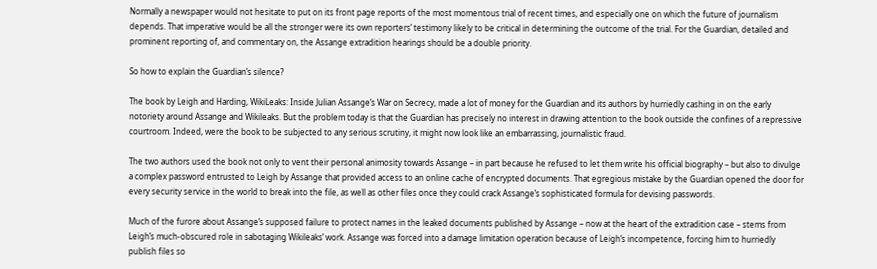Normally a newspaper would not hesitate to put on its front page reports of the most momentous trial of recent times, and especially one on which the future of journalism depends. That imperative would be all the stronger were its own reporters’ testimony likely to be critical in determining the outcome of the trial. For the Guardian, detailed and prominent reporting of, and commentary on, the Assange extradition hearings should be a double priority.

So how to explain the Guardian’s silence?

The book by Leigh and Harding, WikiLeaks: Inside Julian Assange’s War on Secrecy, made a lot of money for the Guardian and its authors by hurriedly cashing in on the early notoriety around Assange and Wikileaks. But the problem today is that the Guardian has precisely no interest in drawing attention to the book outside the confines of a repressive courtroom. Indeed, were the book to be subjected to any serious scrutiny, it might now look like an embarrassing, journalistic fraud.

The two authors used the book not only to vent their personal animosity towards Assange – in part because he refused to let them write his official biography – but also to divulge a complex password entrusted to Leigh by Assange that provided access to an online cache of encrypted documents. That egregious mistake by the Guardian opened the door for every security service in the world to break into the file, as well as other files once they could crack Assange’s sophisticated formula for devising passwords.

Much of the furore about Assange’s supposed failure to protect names in the leaked documents published by Assange – now at the heart of the extradition case – stems from Leigh’s much-obscured role in sabotaging Wikileaks’ work. Assange was forced into a damage limitation operation because of Leigh’s incompetence, forcing him to hurriedly publish files so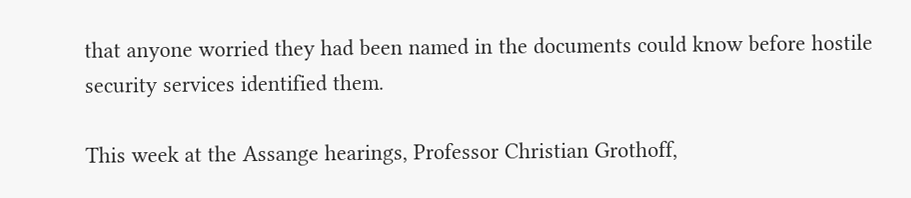that anyone worried they had been named in the documents could know before hostile security services identified them.

This week at the Assange hearings, Professor Christian Grothoff,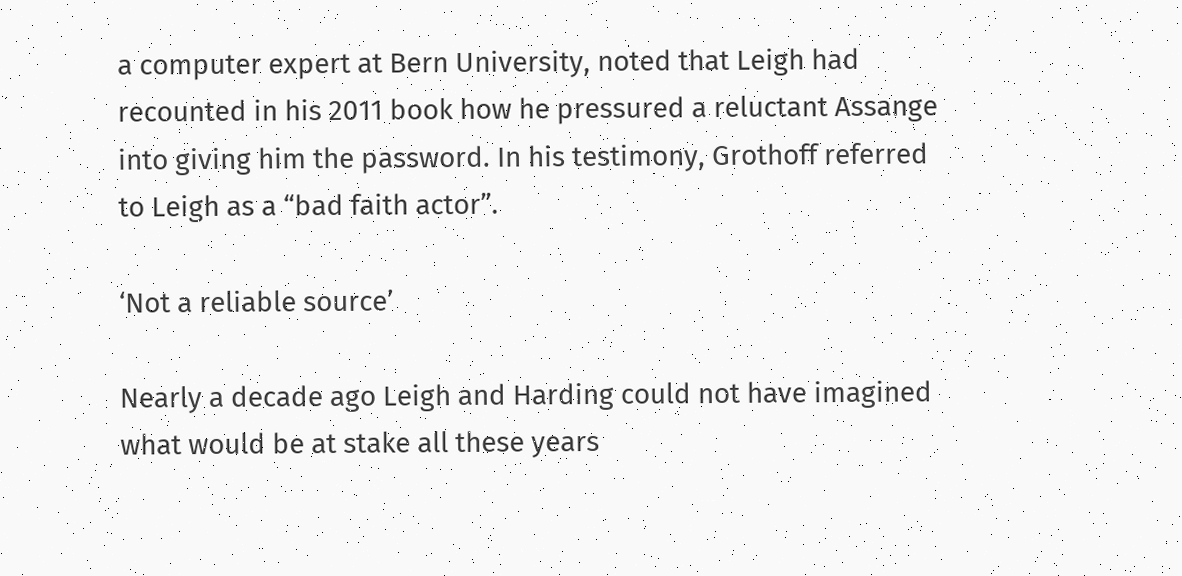a computer expert at Bern University, noted that Leigh had recounted in his 2011 book how he pressured a reluctant Assange into giving him the password. In his testimony, Grothoff referred to Leigh as a “bad faith actor”.

‘Not a reliable source’

Nearly a decade ago Leigh and Harding could not have imagined what would be at stake all these years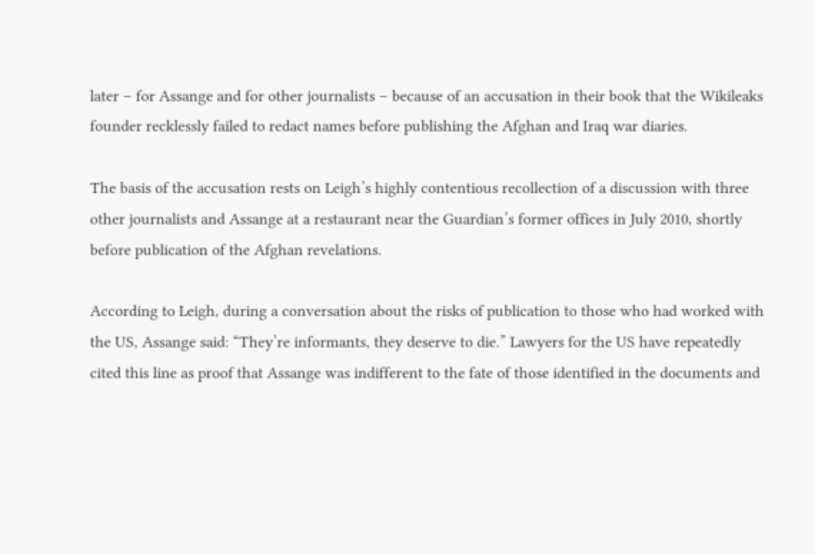later – for Assange and for other journalists – because of an accusation in their book that the Wikileaks founder recklessly failed to redact names before publishing the Afghan and Iraq war diaries.

The basis of the accusation rests on Leigh’s highly contentious recollection of a discussion with three other journalists and Assange at a restaurant near the Guardian’s former offices in July 2010, shortly before publication of the Afghan revelations.

According to Leigh, during a conversation about the risks of publication to those who had worked with the US, Assange said: “They’re informants, they deserve to die.” Lawyers for the US have repeatedly cited this line as proof that Assange was indifferent to the fate of those identified in the documents and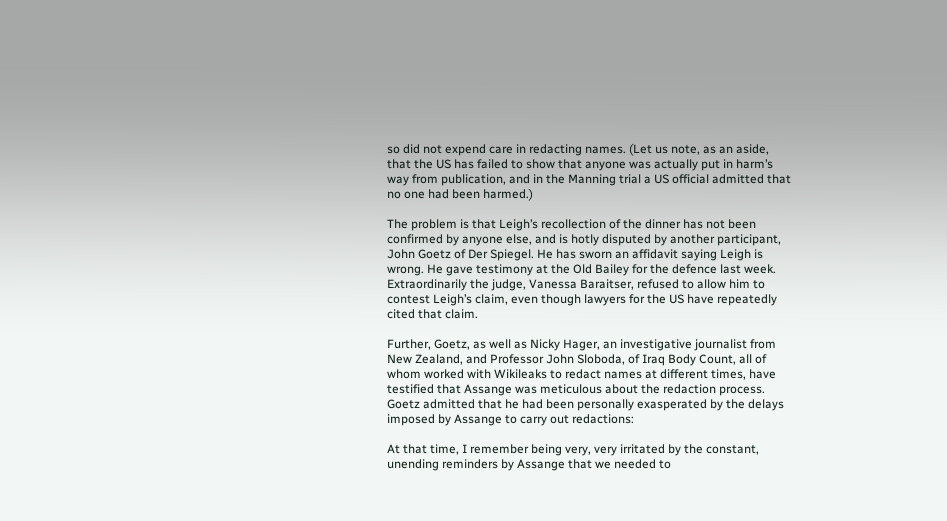so did not expend care in redacting names. (Let us note, as an aside, that the US has failed to show that anyone was actually put in harm’s way from publication, and in the Manning trial a US official admitted that no one had been harmed.)

The problem is that Leigh’s recollection of the dinner has not been confirmed by anyone else, and is hotly disputed by another participant, John Goetz of Der Spiegel. He has sworn an affidavit saying Leigh is wrong. He gave testimony at the Old Bailey for the defence last week. Extraordinarily the judge, Vanessa Baraitser, refused to allow him to contest Leigh’s claim, even though lawyers for the US have repeatedly cited that claim.

Further, Goetz, as well as Nicky Hager, an investigative journalist from New Zealand, and Professor John Sloboda, of Iraq Body Count, all of whom worked with Wikileaks to redact names at different times, have testified that Assange was meticulous about the redaction process. Goetz admitted that he had been personally exasperated by the delays imposed by Assange to carry out redactions:

At that time, I remember being very, very irritated by the constant, unending reminders by Assange that we needed to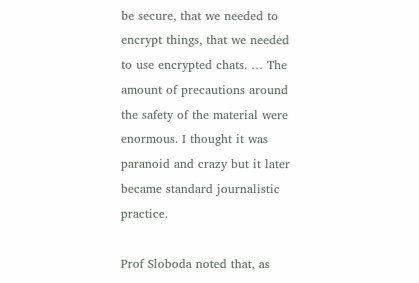be secure, that we needed to encrypt things, that we needed to use encrypted chats. … The amount of precautions around the safety of the material were enormous. I thought it was paranoid and crazy but it later became standard journalistic practice.

Prof Sloboda noted that, as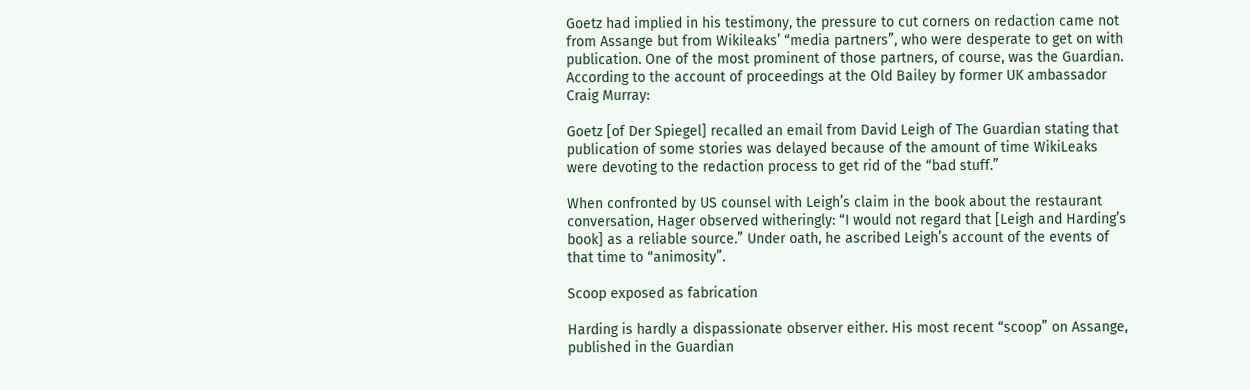Goetz had implied in his testimony, the pressure to cut corners on redaction came not from Assange but from Wikileaks’ “media partners”, who were desperate to get on with publication. One of the most prominent of those partners, of course, was the Guardian. According to the account of proceedings at the Old Bailey by former UK ambassador Craig Murray:

Goetz [of Der Spiegel] recalled an email from David Leigh of The Guardian stating that publication of some stories was delayed because of the amount of time WikiLeaks were devoting to the redaction process to get rid of the “bad stuff.”

When confronted by US counsel with Leigh’s claim in the book about the restaurant conversation, Hager observed witheringly: “I would not regard that [Leigh and Harding’s book] as a reliable source.” Under oath, he ascribed Leigh’s account of the events of that time to “animosity”.

Scoop exposed as fabrication

Harding is hardly a dispassionate observer either. His most recent “scoop” on Assange, published in the Guardian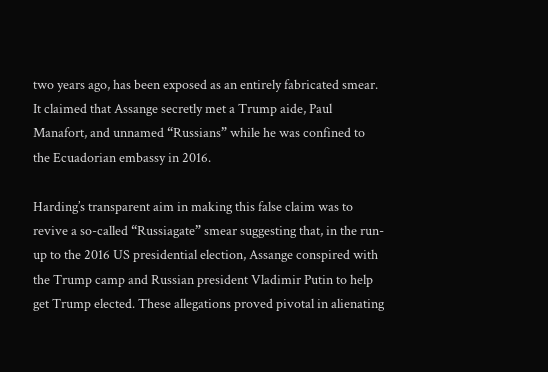two years ago, has been exposed as an entirely fabricated smear. It claimed that Assange secretly met a Trump aide, Paul Manafort, and unnamed “Russians” while he was confined to the Ecuadorian embassy in 2016.

Harding’s transparent aim in making this false claim was to revive a so-called “Russiagate” smear suggesting that, in the run-up to the 2016 US presidential election, Assange conspired with the Trump camp and Russian president Vladimir Putin to help get Trump elected. These allegations proved pivotal in alienating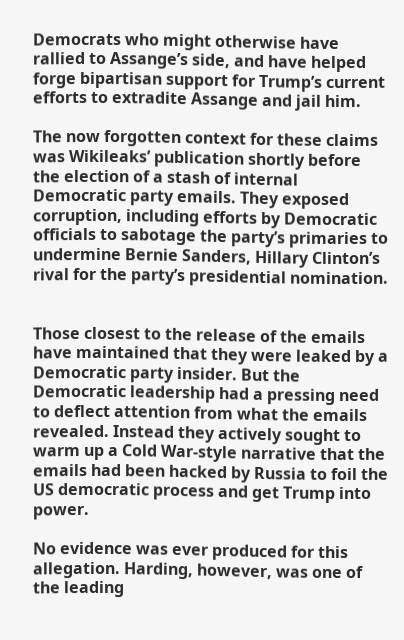Democrats who might otherwise have rallied to Assange’s side, and have helped forge bipartisan support for Trump’s current efforts to extradite Assange and jail him.

The now forgotten context for these claims was Wikileaks’ publication shortly before the election of a stash of internal Democratic party emails. They exposed corruption, including efforts by Democratic officials to sabotage the party’s primaries to undermine Bernie Sanders, Hillary Clinton’s rival for the party’s presidential nomination.


Those closest to the release of the emails have maintained that they were leaked by a Democratic party insider. But the Democratic leadership had a pressing need to deflect attention from what the emails revealed. Instead they actively sought to warm up a Cold War-style narrative that the emails had been hacked by Russia to foil the US democratic process and get Trump into power.

No evidence was ever produced for this allegation. Harding, however, was one of the leading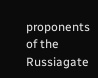proponents of the Russiagate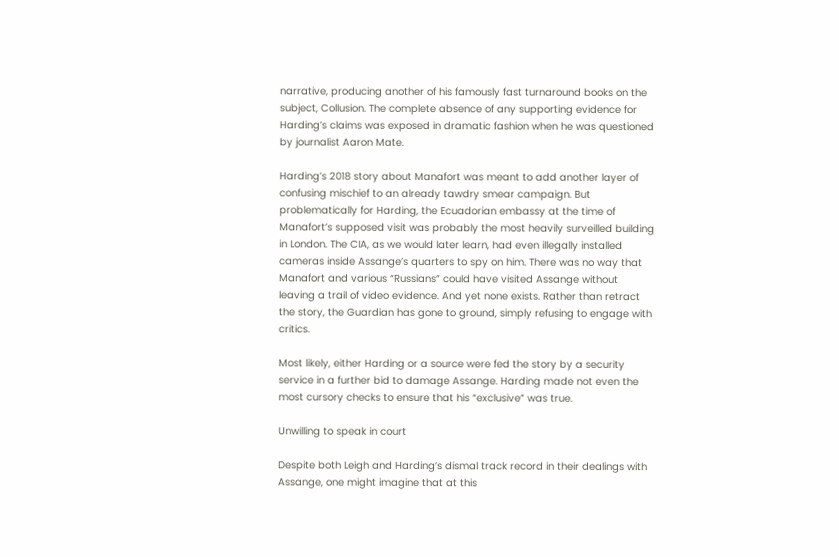narrative, producing another of his famously fast turnaround books on the subject, Collusion. The complete absence of any supporting evidence for Harding’s claims was exposed in dramatic fashion when he was questioned by journalist Aaron Mate.

Harding’s 2018 story about Manafort was meant to add another layer of confusing mischief to an already tawdry smear campaign. But problematically for Harding, the Ecuadorian embassy at the time of Manafort’s supposed visit was probably the most heavily surveilled building in London. The CIA, as we would later learn, had even illegally installed cameras inside Assange’s quarters to spy on him. There was no way that Manafort and various “Russians” could have visited Assange without leaving a trail of video evidence. And yet none exists. Rather than retract the story, the Guardian has gone to ground, simply refusing to engage with critics.

Most likely, either Harding or a source were fed the story by a security service in a further bid to damage Assange. Harding made not even the most cursory checks to ensure that his “exclusive” was true.

Unwilling to speak in court

Despite both Leigh and Harding’s dismal track record in their dealings with Assange, one might imagine that at this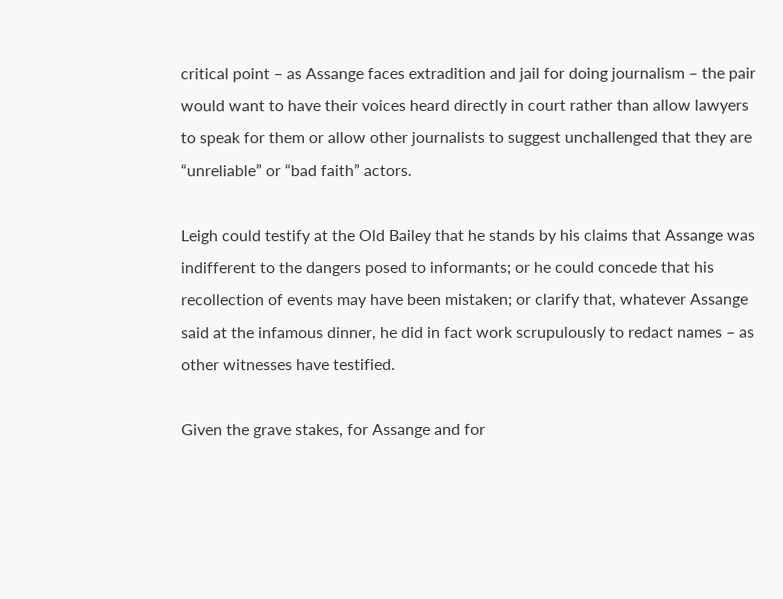critical point – as Assange faces extradition and jail for doing journalism – the pair would want to have their voices heard directly in court rather than allow lawyers to speak for them or allow other journalists to suggest unchallenged that they are “unreliable” or “bad faith” actors.

Leigh could testify at the Old Bailey that he stands by his claims that Assange was indifferent to the dangers posed to informants; or he could concede that his recollection of events may have been mistaken; or clarify that, whatever Assange said at the infamous dinner, he did in fact work scrupulously to redact names – as other witnesses have testified.

Given the grave stakes, for Assange and for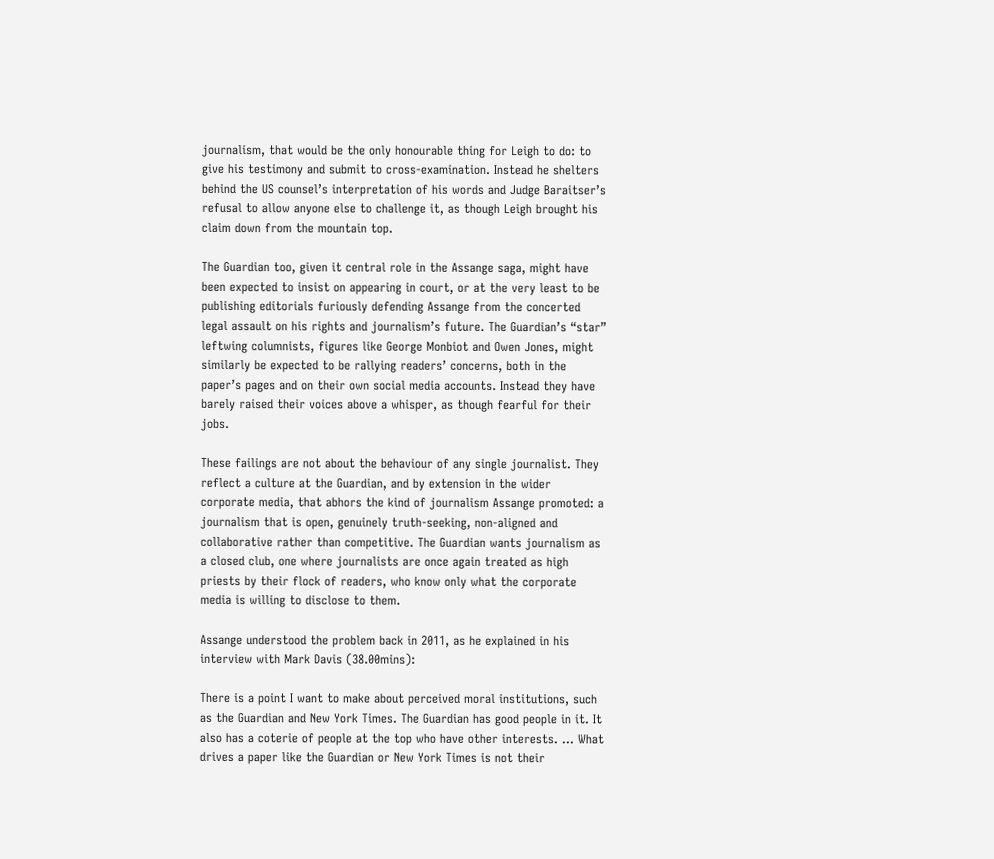journalism, that would be the only honourable thing for Leigh to do: to give his testimony and submit to cross-examination. Instead he shelters behind the US counsel’s interpretation of his words and Judge Baraitser’s refusal to allow anyone else to challenge it, as though Leigh brought his claim down from the mountain top.

The Guardian too, given it central role in the Assange saga, might have been expected to insist on appearing in court, or at the very least to be publishing editorials furiously defending Assange from the concerted legal assault on his rights and journalism’s future. The Guardian’s “star” leftwing columnists, figures like George Monbiot and Owen Jones, might similarly be expected to be rallying readers’ concerns, both in the paper’s pages and on their own social media accounts. Instead they have barely raised their voices above a whisper, as though fearful for their jobs.

These failings are not about the behaviour of any single journalist. They reflect a culture at the Guardian, and by extension in the wider corporate media, that abhors the kind of journalism Assange promoted: a journalism that is open, genuinely truth-seeking, non-aligned and collaborative rather than competitive. The Guardian wants journalism as a closed club, one where journalists are once again treated as high priests by their flock of readers, who know only what the corporate media is willing to disclose to them.

Assange understood the problem back in 2011, as he explained in his interview with Mark Davis (38.00mins):

There is a point I want to make about perceived moral institutions, such as the Guardian and New York Times. The Guardian has good people in it. It also has a coterie of people at the top who have other interests. … What drives a paper like the Guardian or New York Times is not their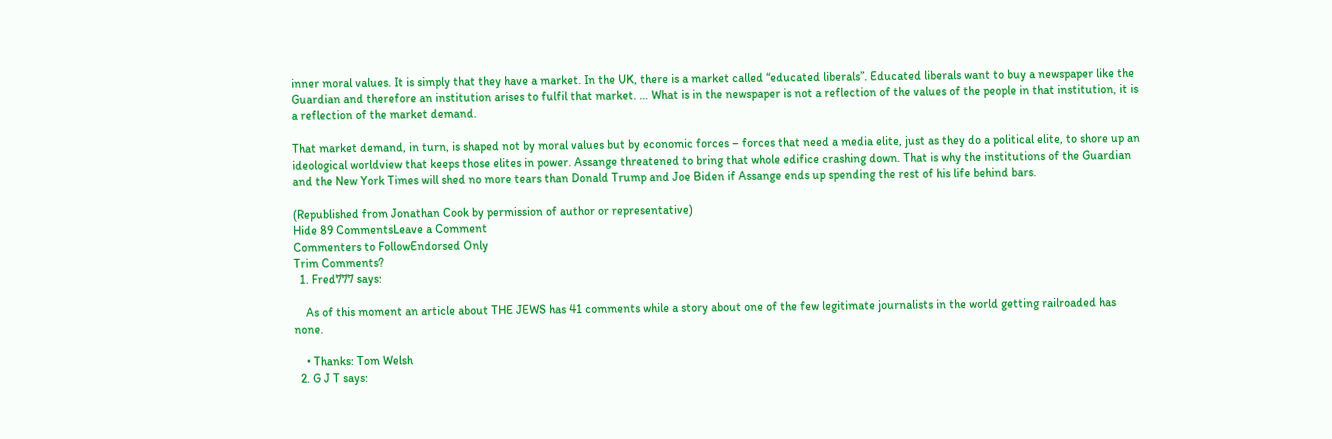inner moral values. It is simply that they have a market. In the UK, there is a market called “educated liberals”. Educated liberals want to buy a newspaper like the Guardian and therefore an institution arises to fulfil that market. … What is in the newspaper is not a reflection of the values of the people in that institution, it is a reflection of the market demand.

That market demand, in turn, is shaped not by moral values but by economic forces – forces that need a media elite, just as they do a political elite, to shore up an ideological worldview that keeps those elites in power. Assange threatened to bring that whole edifice crashing down. That is why the institutions of the Guardian and the New York Times will shed no more tears than Donald Trump and Joe Biden if Assange ends up spending the rest of his life behind bars.

(Republished from Jonathan Cook by permission of author or representative)
Hide 89 CommentsLeave a Comment
Commenters to FollowEndorsed Only
Trim Comments?
  1. Fred777 says:

    As of this moment an article about THE JEWS has 41 comments while a story about one of the few legitimate journalists in the world getting railroaded has none.

    • Thanks: Tom Welsh
  2. G J T says: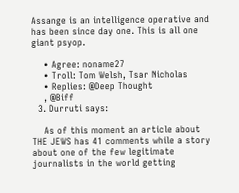Assange is an intelligence operative and has been since day one. This is all one giant psyop.

    • Agree: noname27
    • Troll: Tom Welsh, Tsar Nicholas
    • Replies: @Deep Thought
    , @Biff
  3. Durruti says:

    As of this moment an article about THE JEWS has 41 comments while a story about one of the few legitimate journalists in the world getting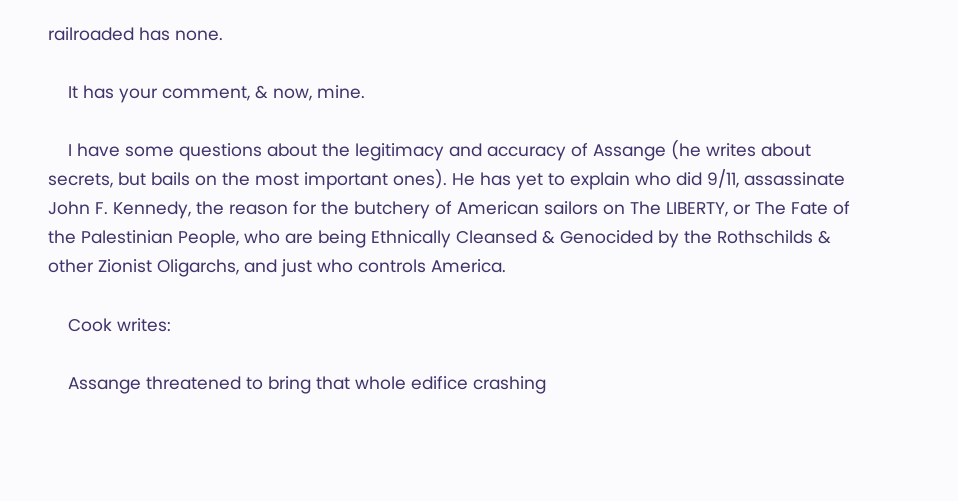railroaded has none.

    It has your comment, & now, mine.

    I have some questions about the legitimacy and accuracy of Assange (he writes about secrets, but bails on the most important ones). He has yet to explain who did 9/11, assassinate John F. Kennedy, the reason for the butchery of American sailors on The LIBERTY, or The Fate of the Palestinian People, who are being Ethnically Cleansed & Genocided by the Rothschilds & other Zionist Oligarchs, and just who controls America.

    Cook writes:

    Assange threatened to bring that whole edifice crashing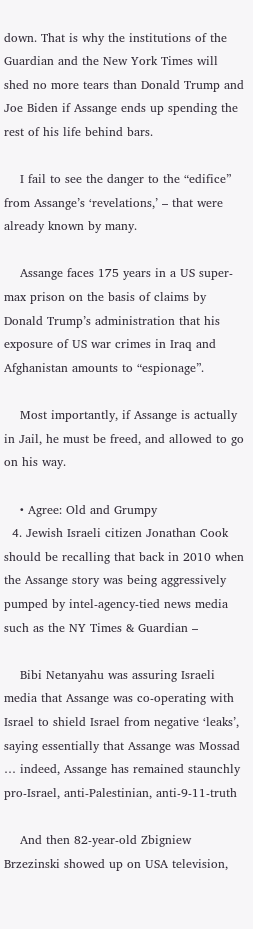down. That is why the institutions of the Guardian and the New York Times will shed no more tears than Donald Trump and Joe Biden if Assange ends up spending the rest of his life behind bars.

    I fail to see the danger to the “edifice” from Assange’s ‘revelations,’ – that were already known by many.

    Assange faces 175 years in a US super-max prison on the basis of claims by Donald Trump’s administration that his exposure of US war crimes in Iraq and Afghanistan amounts to “espionage”.

    Most importantly, if Assange is actually in Jail, he must be freed, and allowed to go on his way.

    • Agree: Old and Grumpy
  4. Jewish Israeli citizen Jonathan Cook should be recalling that back in 2010 when the Assange story was being aggressively pumped by intel-agency-tied news media such as the NY Times & Guardian –

    Bibi Netanyahu was assuring Israeli media that Assange was co-operating with Israel to shield Israel from negative ‘leaks’, saying essentially that Assange was Mossad … indeed, Assange has remained staunchly pro-Israel, anti-Palestinian, anti-9-11-truth

    And then 82-year-old Zbigniew Brzezinski showed up on USA television,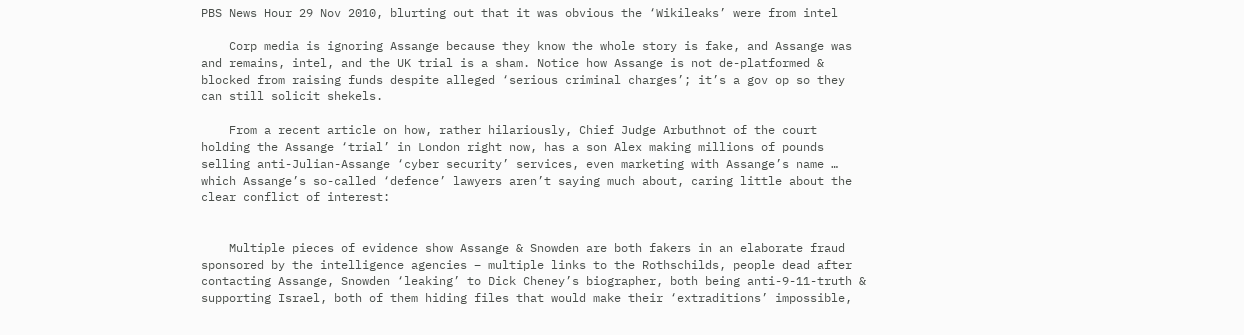PBS News Hour 29 Nov 2010, blurting out that it was obvious the ‘Wikileaks’ were from intel

    Corp media is ignoring Assange because they know the whole story is fake, and Assange was and remains, intel, and the UK trial is a sham. Notice how Assange is not de-platformed & blocked from raising funds despite alleged ‘serious criminal charges’; it’s a gov op so they can still solicit shekels.

    From a recent article on how, rather hilariously, Chief Judge Arbuthnot of the court holding the Assange ‘trial’ in London right now, has a son Alex making millions of pounds selling anti-Julian-Assange ‘cyber security’ services, even marketing with Assange’s name … which Assange’s so-called ‘defence’ lawyers aren’t saying much about, caring little about the clear conflict of interest:


    Multiple pieces of evidence show Assange & Snowden are both fakers in an elaborate fraud sponsored by the intelligence agencies – multiple links to the Rothschilds, people dead after contacting Assange, Snowden ‘leaking’ to Dick Cheney’s biographer, both being anti-9-11-truth & supporting Israel, both of them hiding files that would make their ‘extraditions’ impossible,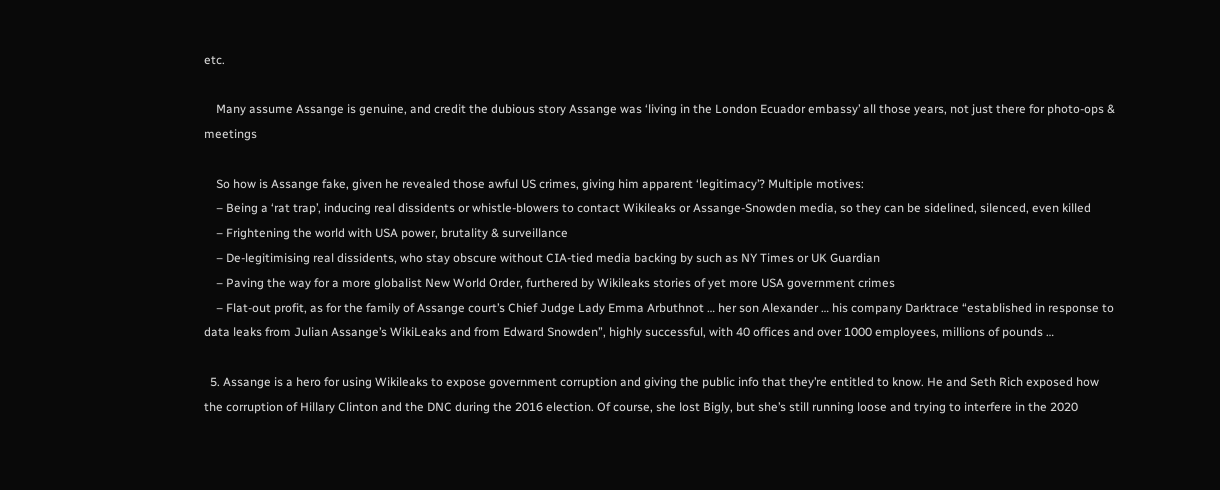etc.

    Many assume Assange is genuine, and credit the dubious story Assange was ‘living in the London Ecuador embassy’ all those years, not just there for photo-ops & meetings

    So how is Assange fake, given he revealed those awful US crimes, giving him apparent ‘legitimacy’? Multiple motives:
    – Being a ‘rat trap’, inducing real dissidents or whistle-blowers to contact Wikileaks or Assange-Snowden media, so they can be sidelined, silenced, even killed
    – Frightening the world with USA power, brutality & surveillance
    – De-legitimising real dissidents, who stay obscure without CIA-tied media backing by such as NY Times or UK Guardian
    – Paving the way for a more globalist New World Order, furthered by Wikileaks stories of yet more USA government crimes
    – Flat-out profit, as for the family of Assange court’s Chief Judge Lady Emma Arbuthnot … her son Alexander … his company Darktrace “established in response to data leaks from Julian Assange’s WikiLeaks and from Edward Snowden”, highly successful, with 40 offices and over 1000 employees, millions of pounds …

  5. Assange is a hero for using Wikileaks to expose government corruption and giving the public info that they’re entitled to know. He and Seth Rich exposed how the corruption of Hillary Clinton and the DNC during the 2016 election. Of course, she lost Bigly, but she’s still running loose and trying to interfere in the 2020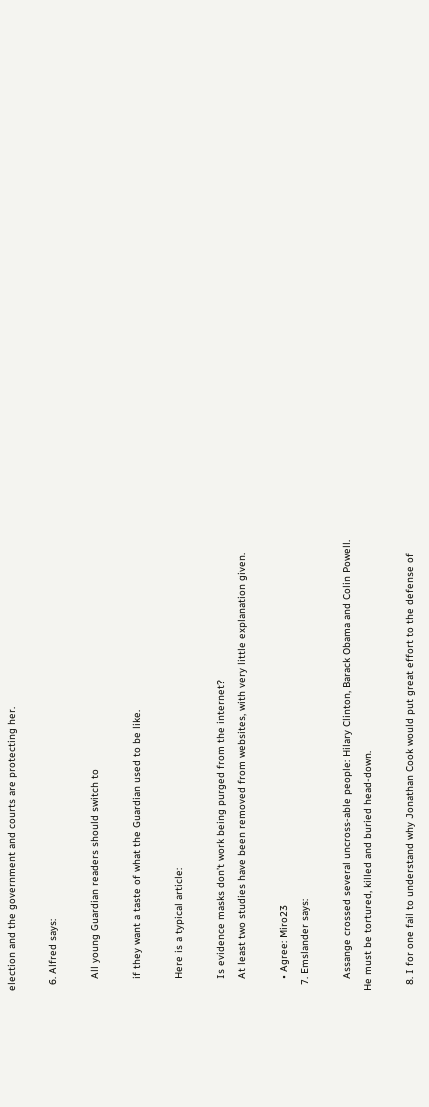election and the government and courts are protecting her.

  6. Alfred says:

    All young Guardian readers should switch to

    if they want a taste of what the Guardian used to be like.

    Here is a typical article:

    Is evidence masks don’t work being purged from the internet?
    At least two studies have been removed from websites, with very little explanation given.

    • Agree: Miro23
  7. Emslander says:

    Assange crossed several uncross-able people: Hilary Clinton, Barack Obama and Colin Powell. He must be tortured, killed and buried head-down.

  8. I for one fail to understand why Jonathan Cook would put great effort to the defense of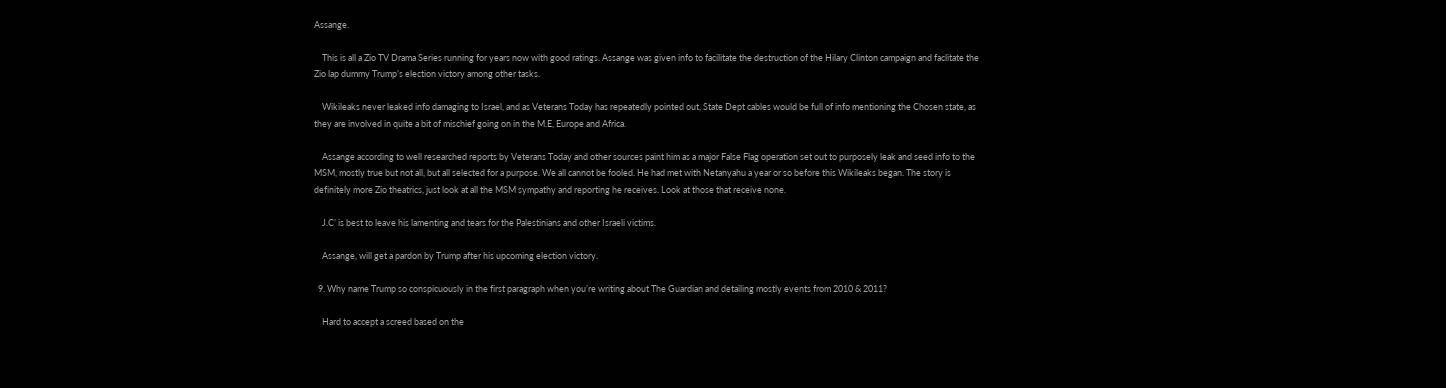Assange.

    This is all a Zio TV Drama Series running for years now with good ratings. Assange was given info to facilitate the destruction of the Hilary Clinton campaign and faclitate the Zio lap dummy Trump’s election victory among other tasks.

    Wikileaks never leaked info damaging to Israel, and as Veterans Today has repeatedly pointed out, State Dept cables would be full of info mentioning the Chosen state, as they are involved in quite a bit of mischief going on in the M.E, Europe and Africa.

    Assange according to well researched reports by Veterans Today and other sources paint him as a major False Flag operation set out to purposely leak and seed info to the MSM, mostly true but not all, but all selected for a purpose. We all cannot be fooled. He had met with Netanyahu a year or so before this Wikileaks began. The story is definitely more Zio theatrics, just look at all the MSM sympathy and reporting he receives. Look at those that receive none.

    J.C’ is best to leave his lamenting and tears for the Palestinians and other Israeli victims.

    Assange, will get a pardon by Trump after his upcoming election victory.

  9. Why name Trump so conspicuously in the first paragraph when you’re writing about The Guardian and detailing mostly events from 2010 & 2011?

    Hard to accept a screed based on the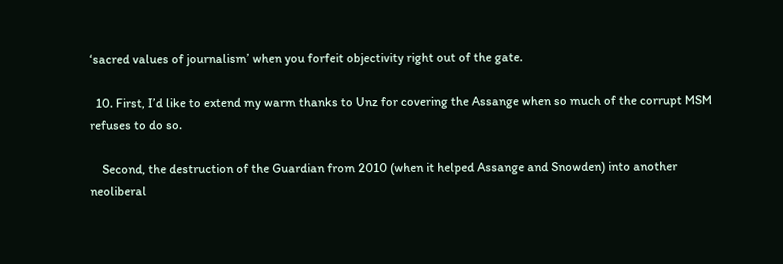‘sacred values of journalism’ when you forfeit objectivity right out of the gate.

  10. First, I’d like to extend my warm thanks to Unz for covering the Assange when so much of the corrupt MSM refuses to do so.

    Second, the destruction of the Guardian from 2010 (when it helped Assange and Snowden) into another neoliberal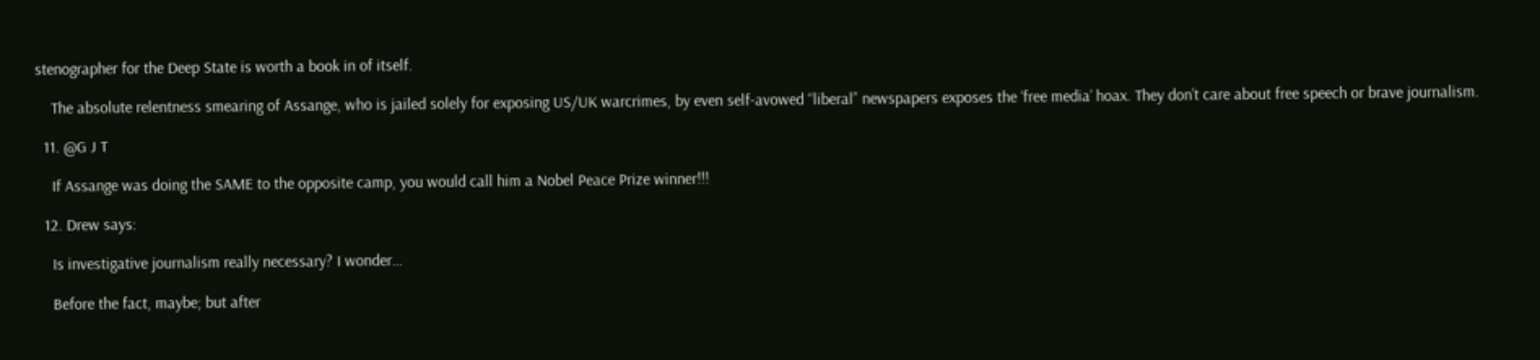stenographer for the Deep State is worth a book in of itself.

    The absolute relentness smearing of Assange, who is jailed solely for exposing US/UK warcrimes, by even self-avowed “liberal” newspapers exposes the ‘free media’ hoax. They don’t care about free speech or brave journalism.

  11. @G J T

    If Assange was doing the SAME to the opposite camp, you would call him a Nobel Peace Prize winner!!!

  12. Drew says:

    Is investigative journalism really necessary? I wonder…

    Before the fact, maybe; but after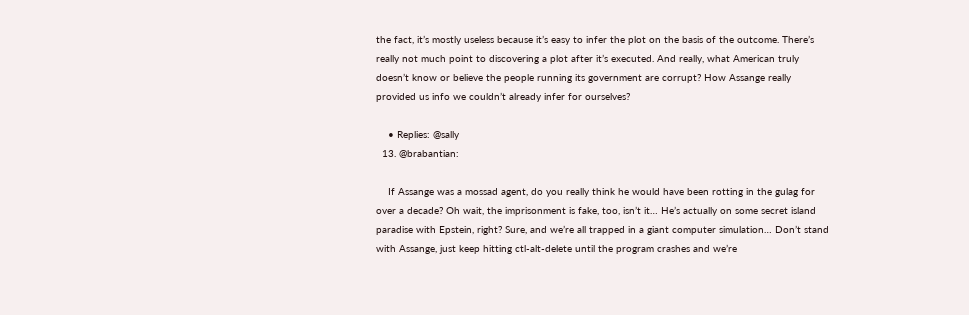the fact, it’s mostly useless because it’s easy to infer the plot on the basis of the outcome. There’s really not much point to discovering a plot after it’s executed. And really, what American truly doesn’t know or believe the people running its government are corrupt? How Assange really provided us info we couldn’t already infer for ourselves?

    • Replies: @sally
  13. @brabantian:

    If Assange was a mossad agent, do you really think he would have been rotting in the gulag for over a decade? Oh wait, the imprisonment is fake, too, isn’t it… He’s actually on some secret island paradise with Epstein, right? Sure, and we’re all trapped in a giant computer simulation… Don’t stand with Assange, just keep hitting ctl-alt-delete until the program crashes and we’re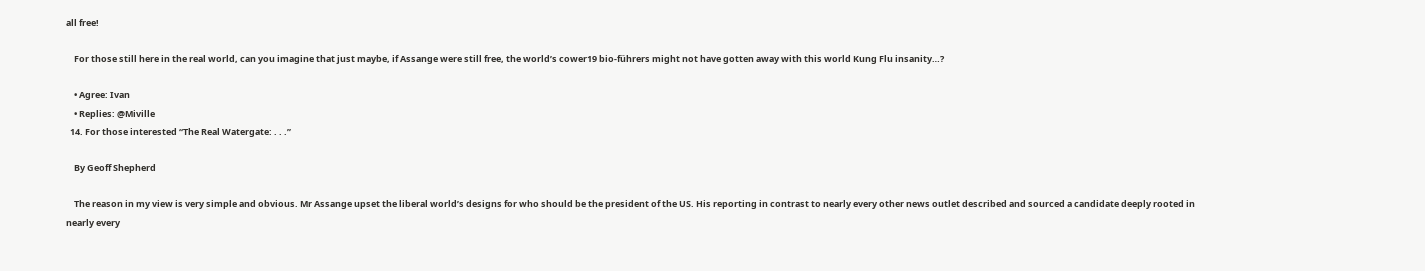all free!

    For those still here in the real world, can you imagine that just maybe, if Assange were still free, the world’s cower19 bio-führers might not have gotten away with this world Kung Flu insanity…?

    • Agree: Ivan
    • Replies: @Miville
  14. For those interested “The Real Watergate: . . .”

    By Geoff Shepherd

    The reason in my view is very simple and obvious. Mr Assange upset the liberal world’s designs for who should be the president of the US. His reporting in contrast to nearly every other news outlet described and sourced a candidate deeply rooted in nearly every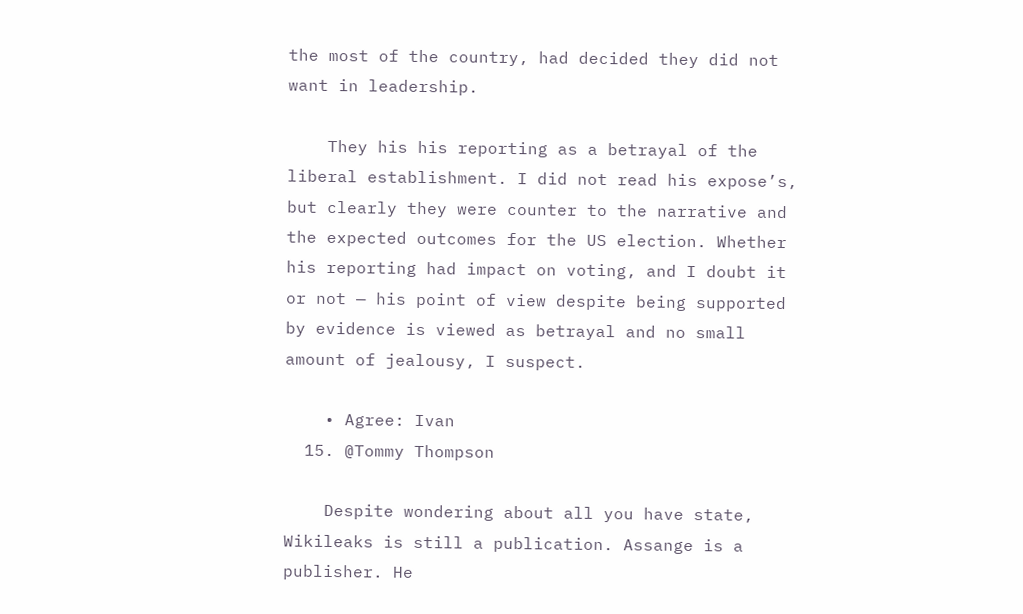the most of the country, had decided they did not want in leadership.

    They his his reporting as a betrayal of the liberal establishment. I did not read his expose’s, but clearly they were counter to the narrative and the expected outcomes for the US election. Whether his reporting had impact on voting, and I doubt it or not — his point of view despite being supported by evidence is viewed as betrayal and no small amount of jealousy, I suspect.

    • Agree: Ivan
  15. @Tommy Thompson

    Despite wondering about all you have state, Wikileaks is still a publication. Assange is a publisher. He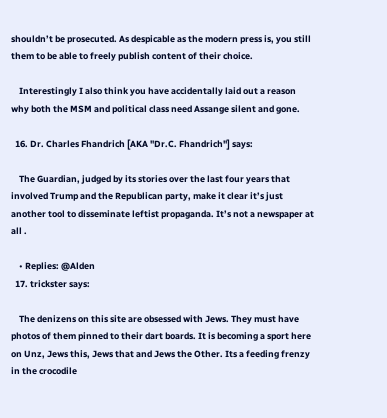shouldn’t be prosecuted. As despicable as the modern press is, you still them to be able to freely publish content of their choice.

    Interestingly I also think you have accidentally laid out a reason why both the MSM and political class need Assange silent and gone.

  16. Dr. Charles Fhandrich [AKA "Dr.C. Fhandrich"] says:

    The Guardian, judged by its stories over the last four years that involved Trump and the Republican party, make it clear it’s just another tool to disseminate leftist propaganda. It’s not a newspaper at all .

    • Replies: @Alden
  17. trickster says:

    The denizens on this site are obsessed with Jews. They must have photos of them pinned to their dart boards. It is becoming a sport here on Unz, Jews this, Jews that and Jews the Other. Its a feeding frenzy in the crocodile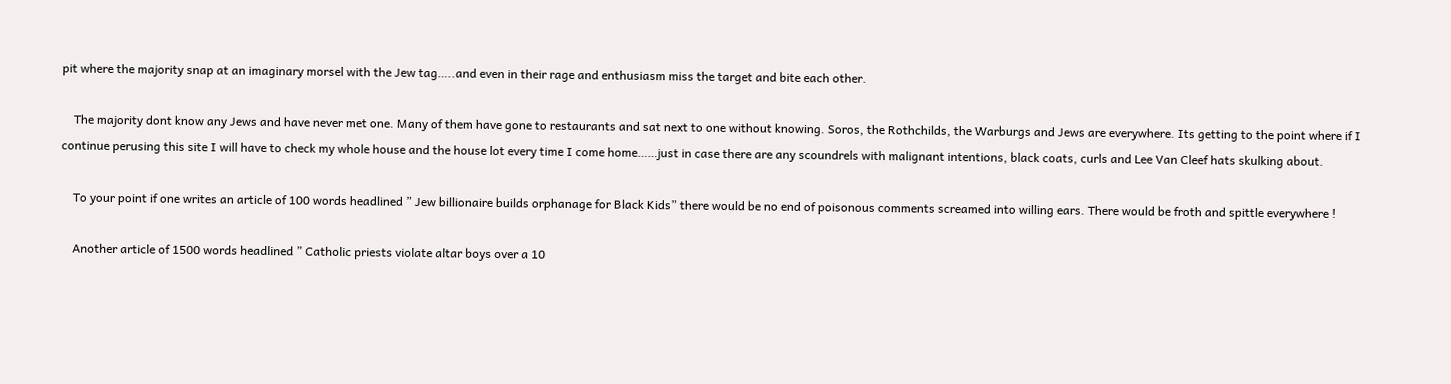pit where the majority snap at an imaginary morsel with the Jew tag…..and even in their rage and enthusiasm miss the target and bite each other.

    The majority dont know any Jews and have never met one. Many of them have gone to restaurants and sat next to one without knowing. Soros, the Rothchilds, the Warburgs and Jews are everywhere. Its getting to the point where if I continue perusing this site I will have to check my whole house and the house lot every time I come home……just in case there are any scoundrels with malignant intentions, black coats, curls and Lee Van Cleef hats skulking about.

    To your point if one writes an article of 100 words headlined ” Jew billionaire builds orphanage for Black Kids” there would be no end of poisonous comments screamed into willing ears. There would be froth and spittle everywhere !

    Another article of 1500 words headlined ” Catholic priests violate altar boys over a 10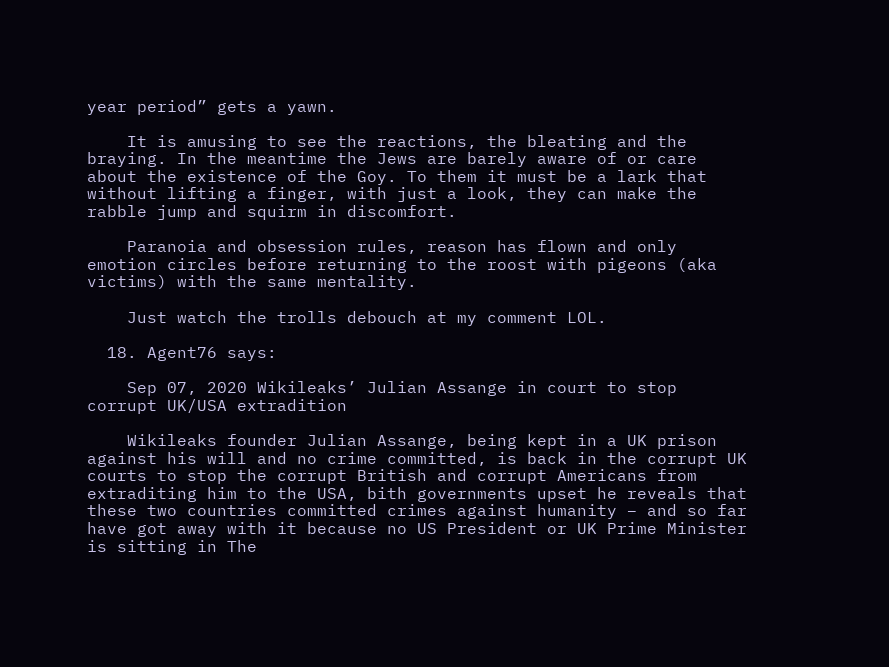year period” gets a yawn.

    It is amusing to see the reactions, the bleating and the braying. In the meantime the Jews are barely aware of or care about the existence of the Goy. To them it must be a lark that without lifting a finger, with just a look, they can make the rabble jump and squirm in discomfort.

    Paranoia and obsession rules, reason has flown and only emotion circles before returning to the roost with pigeons (aka victims) with the same mentality.

    Just watch the trolls debouch at my comment LOL.

  18. Agent76 says:

    Sep 07, 2020 Wikileaks’ Julian Assange in court to stop corrupt UK/USA extradition

    Wikileaks founder Julian Assange, being kept in a UK prison against his will and no crime committed, is back in the corrupt UK courts to stop the corrupt British and corrupt Americans from extraditing him to the USA, bith governments upset he reveals that these two countries committed crimes against humanity – and so far have got away with it because no US President or UK Prime Minister is sitting in The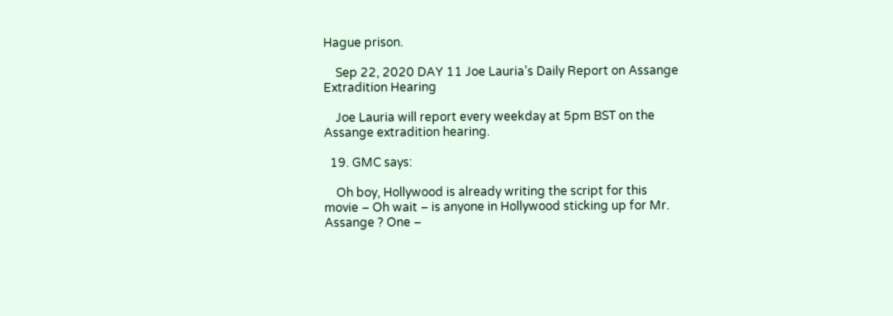Hague prison.

    Sep 22, 2020 DAY 11 Joe Lauria’s Daily Report on Assange Extradition Hearing

    Joe Lauria will report every weekday at 5pm BST on the Assange extradition hearing.

  19. GMC says:

    Oh boy, Hollywood is already writing the script for this movie – Oh wait – is anyone in Hollywood sticking up for Mr. Assange ? One –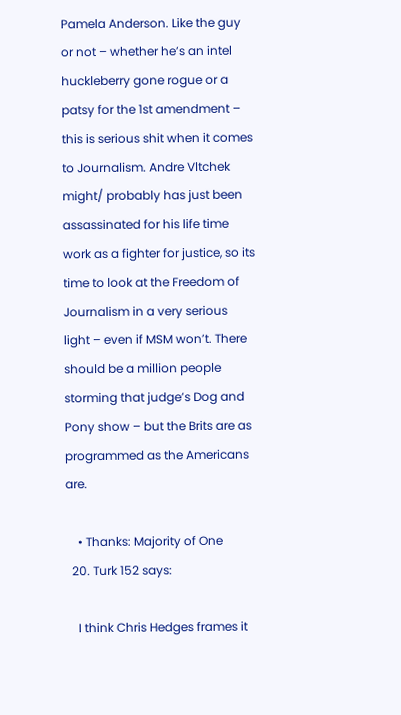Pamela Anderson. Like the guy or not – whether he’s an intel huckleberry gone rogue or a patsy for the 1st amendment – this is serious shit when it comes to Journalism. Andre Vltchek might/ probably has just been assassinated for his life time work as a fighter for justice, so its time to look at the Freedom of Journalism in a very serious light – even if MSM won’t. There should be a million people storming that judge’s Dog and Pony show – but the Brits are as programmed as the Americans are.

    • Thanks: Majority of One
  20. Turk 152 says:

    I think Chris Hedges frames it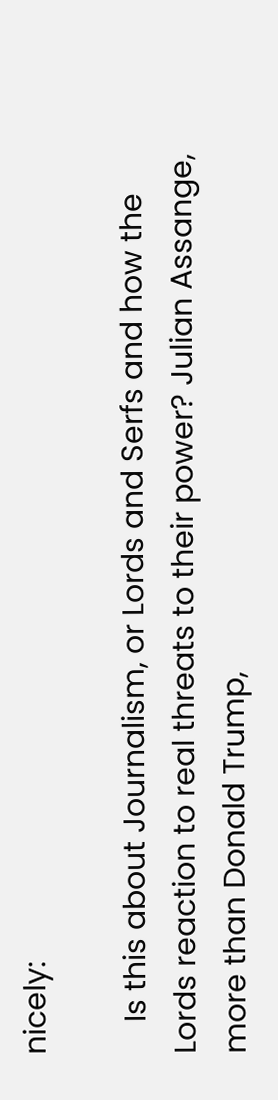nicely:

    Is this about Journalism, or Lords and Serfs and how the Lords reaction to real threats to their power? Julian Assange, more than Donald Trump,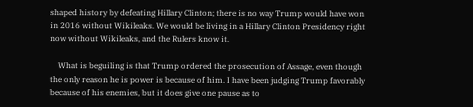shaped history by defeating Hillary Clinton; there is no way Trump would have won in 2016 without Wikileaks. We would be living in a Hillary Clinton Presidency right now without Wikileaks, and the Rulers know it.

    What is beguiling is that Trump ordered the prosecution of Assage, even though the only reason he is power is because of him. I have been judging Trump favorably because of his enemies, but it does give one pause as to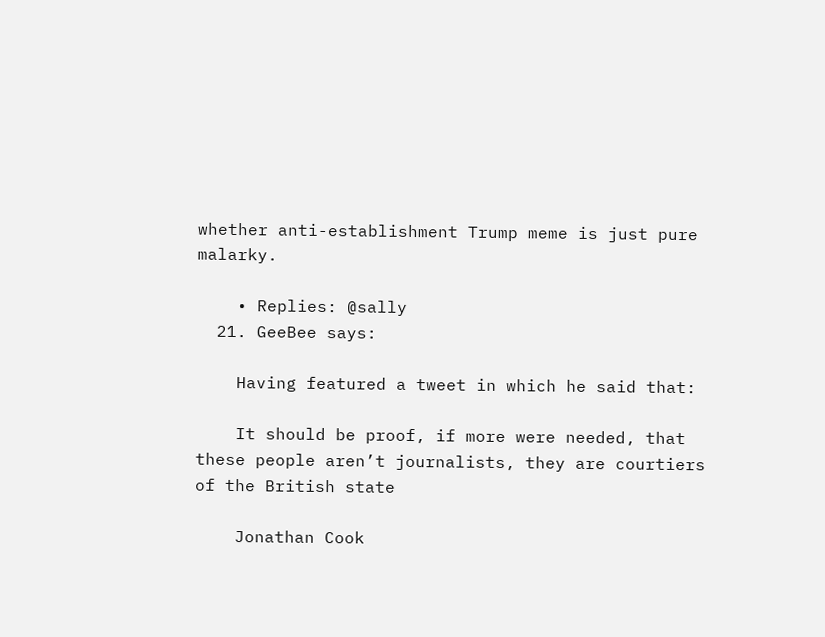whether anti-establishment Trump meme is just pure malarky.

    • Replies: @sally
  21. GeeBee says:

    Having featured a tweet in which he said that:

    It should be proof, if more were needed, that these people aren’t journalists, they are courtiers of the British state

    Jonathan Cook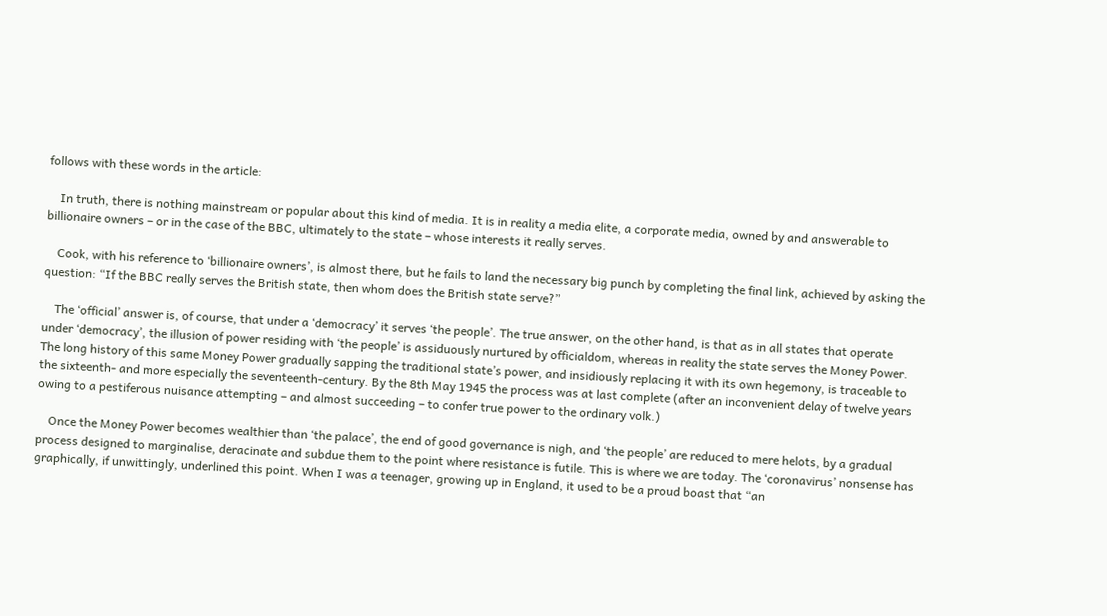follows with these words in the article:

    In truth, there is nothing mainstream or popular about this kind of media. It is in reality a media elite, a corporate media, owned by and answerable to billionaire owners – or in the case of the BBC, ultimately to the state – whose interests it really serves.

    Cook, with his reference to ‘billionaire owners’, is almost there, but he fails to land the necessary big punch by completing the final link, achieved by asking the question: “If the BBC really serves the British state, then whom does the British state serve?”

    The ‘official’ answer is, of course, that under a ‘democracy’ it serves ‘the people’. The true answer, on the other hand, is that as in all states that operate under ‘democracy’, the illusion of power residing with ‘the people’ is assiduously nurtured by officialdom, whereas in reality the state serves the Money Power. The long history of this same Money Power gradually sapping the traditional state’s power, and insidiously replacing it with its own hegemony, is traceable to the sixteenth- and more especially the seventeenth-century. By the 8th May 1945 the process was at last complete (after an inconvenient delay of twelve years owing to a pestiferous nuisance attempting – and almost succeeding – to confer true power to the ordinary volk.)

    Once the Money Power becomes wealthier than ‘the palace’, the end of good governance is nigh, and ‘the people’ are reduced to mere helots, by a gradual process designed to marginalise, deracinate and subdue them to the point where resistance is futile. This is where we are today. The ‘coronavirus’ nonsense has graphically, if unwittingly, underlined this point. When I was a teenager, growing up in England, it used to be a proud boast that “an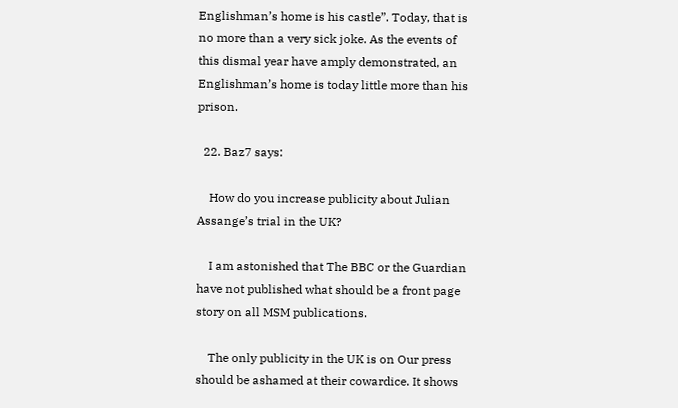Englishman’s home is his castle”. Today, that is no more than a very sick joke. As the events of this dismal year have amply demonstrated, an Englishman’s home is today little more than his prison.

  22. Baz7 says:

    How do you increase publicity about Julian Assange’s trial in the UK?

    I am astonished that The BBC or the Guardian have not published what should be a front page story on all MSM publications.

    The only publicity in the UK is on Our press should be ashamed at their cowardice. It shows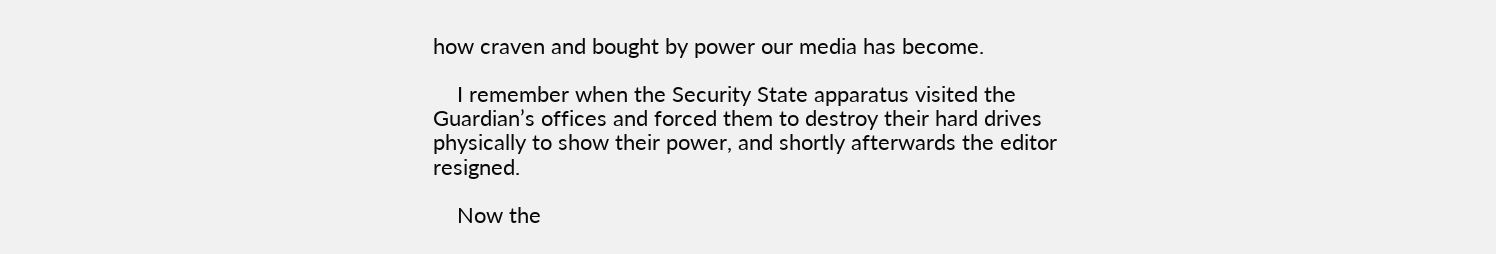how craven and bought by power our media has become.

    I remember when the Security State apparatus visited the Guardian’s offices and forced them to destroy their hard drives physically to show their power, and shortly afterwards the editor resigned.

    Now the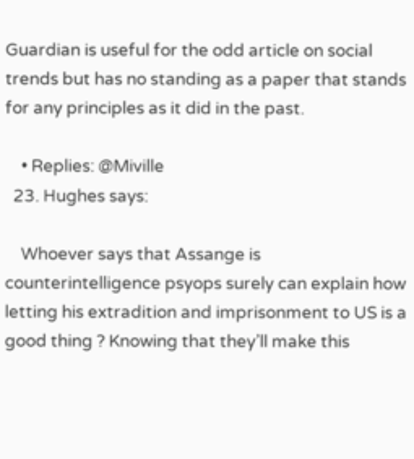Guardian is useful for the odd article on social trends but has no standing as a paper that stands for any principles as it did in the past.

    • Replies: @Miville
  23. Hughes says:

    Whoever says that Assange is counterintelligence psyops surely can explain how letting his extradition and imprisonment to US is a good thing ? Knowing that they’ll make this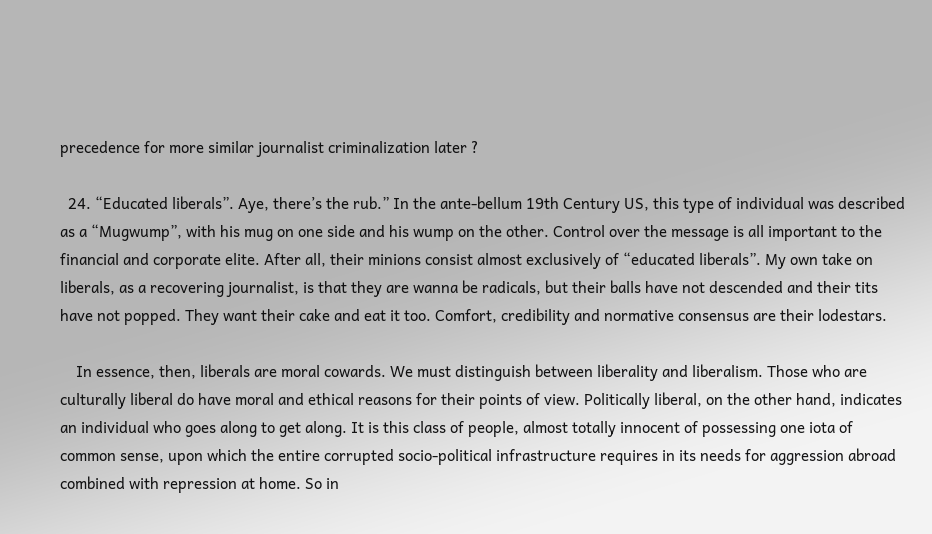precedence for more similar journalist criminalization later ?

  24. “Educated liberals”. Aye, there’s the rub.” In the ante-bellum 19th Century US, this type of individual was described as a “Mugwump”, with his mug on one side and his wump on the other. Control over the message is all important to the financial and corporate elite. After all, their minions consist almost exclusively of “educated liberals”. My own take on liberals, as a recovering journalist, is that they are wanna be radicals, but their balls have not descended and their tits have not popped. They want their cake and eat it too. Comfort, credibility and normative consensus are their lodestars.

    In essence, then, liberals are moral cowards. We must distinguish between liberality and liberalism. Those who are culturally liberal do have moral and ethical reasons for their points of view. Politically liberal, on the other hand, indicates an individual who goes along to get along. It is this class of people, almost totally innocent of possessing one iota of common sense, upon which the entire corrupted socio-political infrastructure requires in its needs for aggression abroad combined with repression at home. So in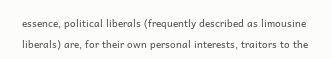essence, political liberals (frequently described as limousine liberals) are, for their own personal interests, traitors to the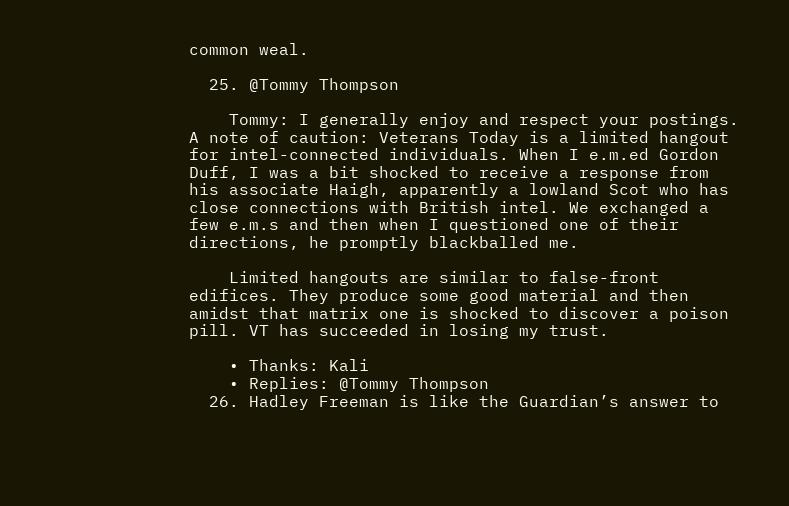common weal.

  25. @Tommy Thompson

    Tommy: I generally enjoy and respect your postings. A note of caution: Veterans Today is a limited hangout for intel-connected individuals. When I e.m.ed Gordon Duff, I was a bit shocked to receive a response from his associate Haigh, apparently a lowland Scot who has close connections with British intel. We exchanged a few e.m.s and then when I questioned one of their directions, he promptly blackballed me.

    Limited hangouts are similar to false-front edifices. They produce some good material and then amidst that matrix one is shocked to discover a poison pill. VT has succeeded in losing my trust.

    • Thanks: Kali
    • Replies: @Tommy Thompson
  26. Hadley Freeman is like the Guardian’s answer to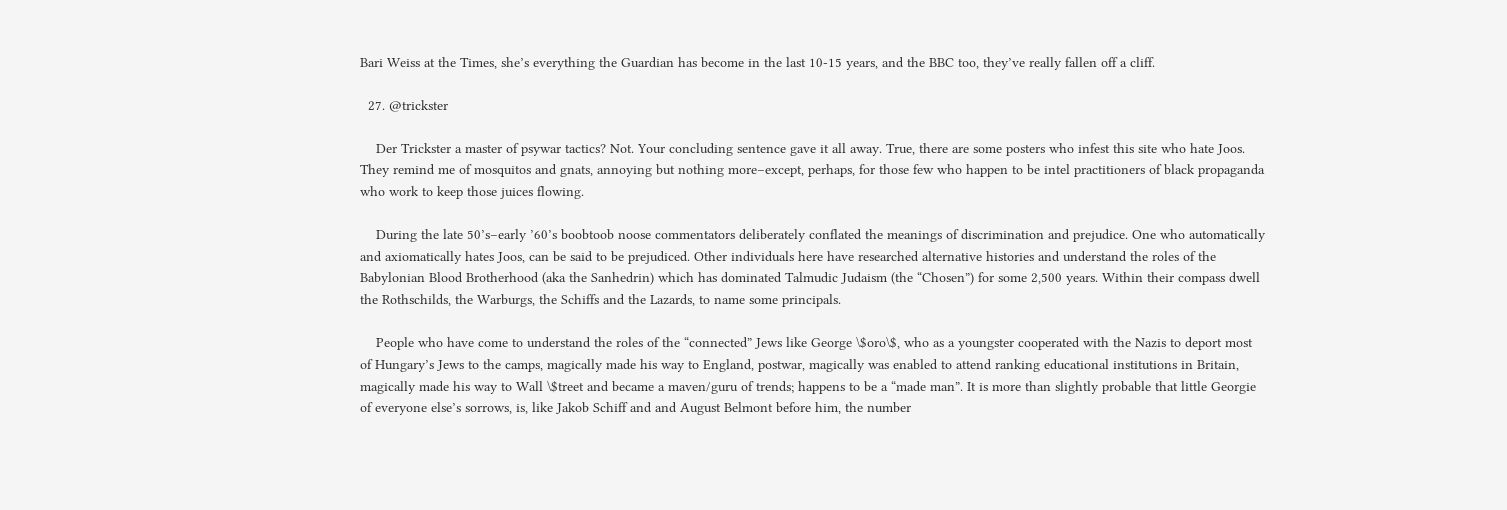Bari Weiss at the Times, she’s everything the Guardian has become in the last 10-15 years, and the BBC too, they’ve really fallen off a cliff.

  27. @trickster

    Der Trickster a master of psywar tactics? Not. Your concluding sentence gave it all away. True, there are some posters who infest this site who hate Joos. They remind me of mosquitos and gnats, annoying but nothing more–except, perhaps, for those few who happen to be intel practitioners of black propaganda who work to keep those juices flowing.

    During the late 50’s–early ’60’s boobtoob noose commentators deliberately conflated the meanings of discrimination and prejudice. One who automatically and axiomatically hates Joos, can be said to be prejudiced. Other individuals here have researched alternative histories and understand the roles of the Babylonian Blood Brotherhood (aka the Sanhedrin) which has dominated Talmudic Judaism (the “Chosen”) for some 2,500 years. Within their compass dwell the Rothschilds, the Warburgs, the Schiffs and the Lazards, to name some principals.

    People who have come to understand the roles of the “connected” Jews like George \$oro\$, who as a youngster cooperated with the Nazis to deport most of Hungary’s Jews to the camps, magically made his way to England, postwar, magically was enabled to attend ranking educational institutions in Britain, magically made his way to Wall \$treet and became a maven/guru of trends; happens to be a “made man”. It is more than slightly probable that little Georgie of everyone else’s sorrows, is, like Jakob Schiff and and August Belmont before him, the number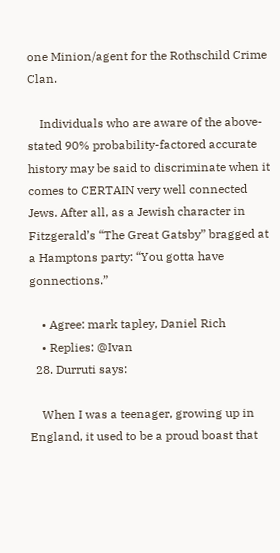one Minion/agent for the Rothschild Crime Clan.

    Individuals who are aware of the above-stated 90% probability-factored accurate history may be said to discriminate when it comes to CERTAIN very well connected Jews. After all, as a Jewish character in Fitzgerald’s “The Great Gatsby” bragged at a Hamptons party: “You gotta have gonnections.”

    • Agree: mark tapley, Daniel Rich
    • Replies: @Ivan
  28. Durruti says:

    When I was a teenager, growing up in England, it used to be a proud boast that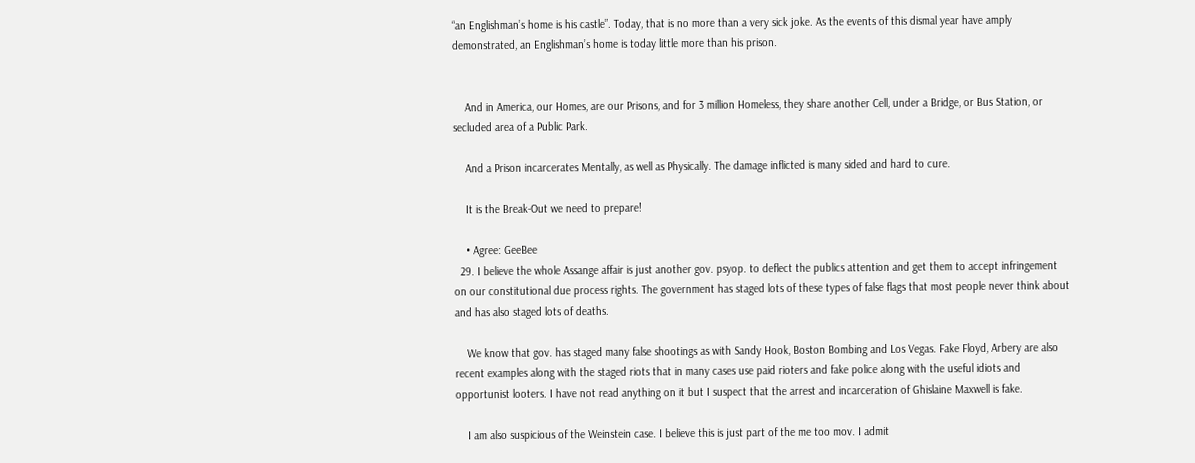“an Englishman’s home is his castle”. Today, that is no more than a very sick joke. As the events of this dismal year have amply demonstrated, an Englishman’s home is today little more than his prison.


    And in America, our Homes, are our Prisons, and for 3 million Homeless, they share another Cell, under a Bridge, or Bus Station, or secluded area of a Public Park.

    And a Prison incarcerates Mentally, as well as Physically. The damage inflicted is many sided and hard to cure.

    It is the Break-Out we need to prepare!

    • Agree: GeeBee
  29. I believe the whole Assange affair is just another gov. psyop. to deflect the publics attention and get them to accept infringement on our constitutional due process rights. The government has staged lots of these types of false flags that most people never think about and has also staged lots of deaths.

    We know that gov. has staged many false shootings as with Sandy Hook, Boston Bombing and Los Vegas. Fake Floyd, Arbery are also recent examples along with the staged riots that in many cases use paid rioters and fake police along with the useful idiots and opportunist looters. I have not read anything on it but I suspect that the arrest and incarceration of Ghislaine Maxwell is fake.

    I am also suspicious of the Weinstein case. I believe this is just part of the me too mov. I admit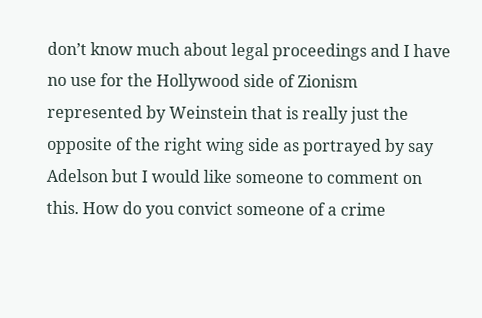don’t know much about legal proceedings and I have no use for the Hollywood side of Zionism represented by Weinstein that is really just the opposite of the right wing side as portrayed by say Adelson but I would like someone to comment on this. How do you convict someone of a crime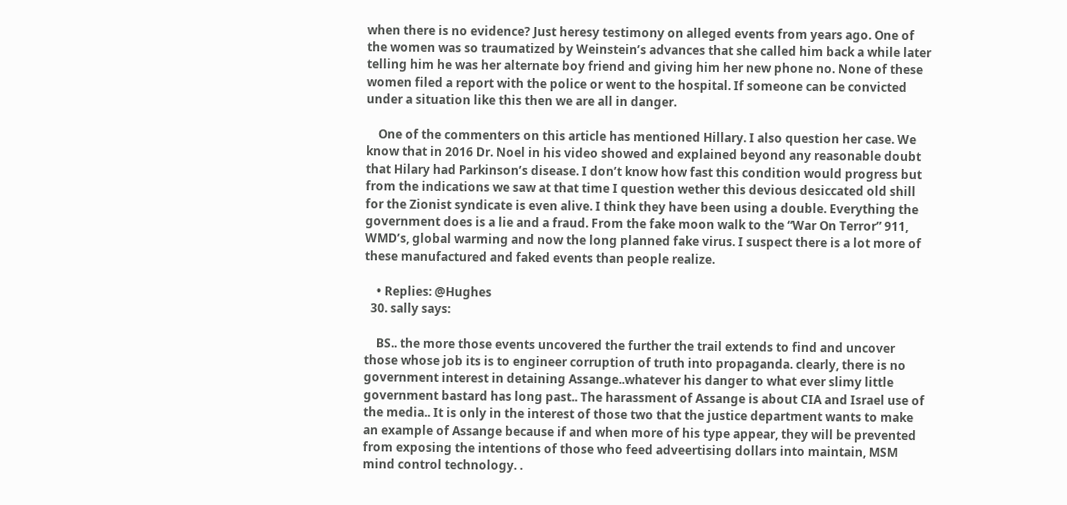when there is no evidence? Just heresy testimony on alleged events from years ago. One of the women was so traumatized by Weinstein’s advances that she called him back a while later telling him he was her alternate boy friend and giving him her new phone no. None of these women filed a report with the police or went to the hospital. If someone can be convicted under a situation like this then we are all in danger.

    One of the commenters on this article has mentioned Hillary. I also question her case. We know that in 2016 Dr. Noel in his video showed and explained beyond any reasonable doubt that Hilary had Parkinson’s disease. I don’t know how fast this condition would progress but from the indications we saw at that time I question wether this devious desiccated old shill for the Zionist syndicate is even alive. I think they have been using a double. Everything the government does is a lie and a fraud. From the fake moon walk to the “War On Terror” 911, WMD’s, global warming and now the long planned fake virus. I suspect there is a lot more of these manufactured and faked events than people realize.

    • Replies: @Hughes
  30. sally says:

    BS.. the more those events uncovered the further the trail extends to find and uncover those whose job its is to engineer corruption of truth into propaganda. clearly, there is no government interest in detaining Assange..whatever his danger to what ever slimy little government bastard has long past.. The harassment of Assange is about CIA and Israel use of the media.. It is only in the interest of those two that the justice department wants to make an example of Assange because if and when more of his type appear, they will be prevented from exposing the intentions of those who feed adveertising dollars into maintain, MSM mind control technology. .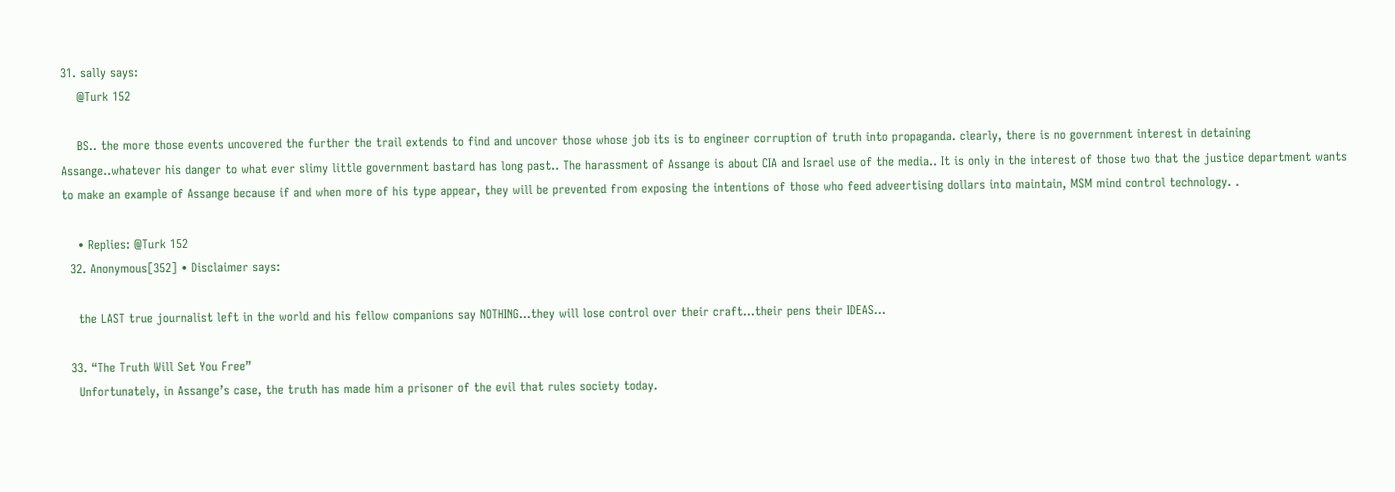31. sally says:
    @Turk 152

    BS.. the more those events uncovered the further the trail extends to find and uncover those whose job its is to engineer corruption of truth into propaganda. clearly, there is no government interest in detaining Assange..whatever his danger to what ever slimy little government bastard has long past.. The harassment of Assange is about CIA and Israel use of the media.. It is only in the interest of those two that the justice department wants to make an example of Assange because if and when more of his type appear, they will be prevented from exposing the intentions of those who feed adveertising dollars into maintain, MSM mind control technology. .

    • Replies: @Turk 152
  32. Anonymous[352] • Disclaimer says:

    the LAST true journalist left in the world and his fellow companions say NOTHING…they will lose control over their craft…their pens their IDEAS…

  33. “The Truth Will Set You Free”
    Unfortunately, in Assange’s case, the truth has made him a prisoner of the evil that rules society today.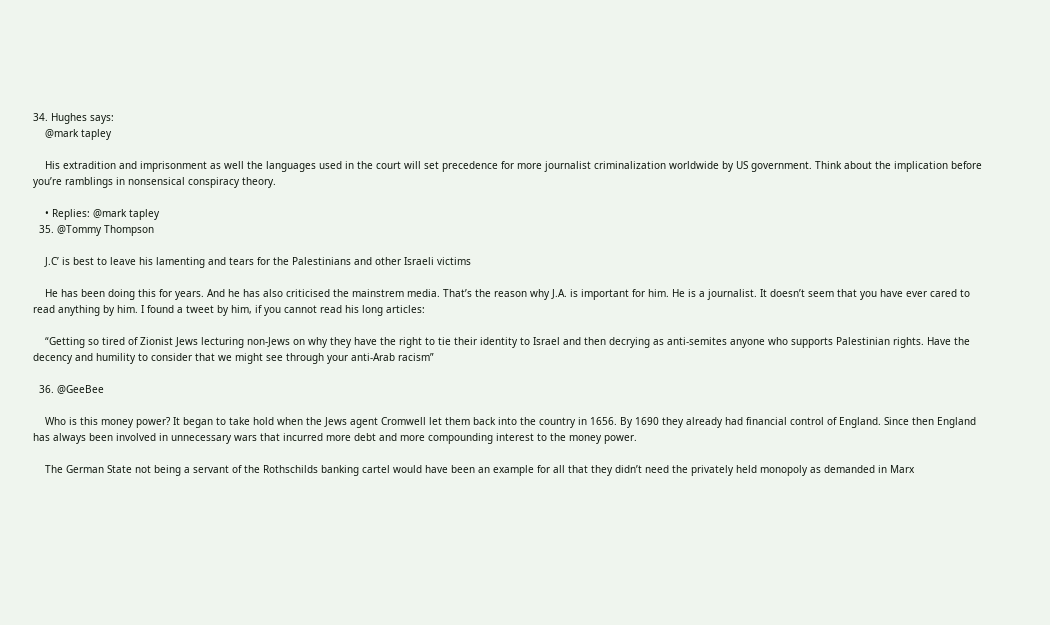34. Hughes says:
    @mark tapley

    His extradition and imprisonment as well the languages used in the court will set precedence for more journalist criminalization worldwide by US government. Think about the implication before you’re ramblings in nonsensical conspiracy theory.

    • Replies: @mark tapley
  35. @Tommy Thompson

    J.C’ is best to leave his lamenting and tears for the Palestinians and other Israeli victims

    He has been doing this for years. And he has also criticised the mainstrem media. That’s the reason why J.A. is important for him. He is a journalist. It doesn’t seem that you have ever cared to read anything by him. I found a tweet by him, if you cannot read his long articles:

    “Getting so tired of Zionist Jews lecturing non-Jews on why they have the right to tie their identity to Israel and then decrying as anti-semites anyone who supports Palestinian rights. Have the decency and humility to consider that we might see through your anti-Arab racism”

  36. @GeeBee

    Who is this money power? It began to take hold when the Jews agent Cromwell let them back into the country in 1656. By 1690 they already had financial control of England. Since then England has always been involved in unnecessary wars that incurred more debt and more compounding interest to the money power.

    The German State not being a servant of the Rothschilds banking cartel would have been an example for all that they didn’t need the privately held monopoly as demanded in Marx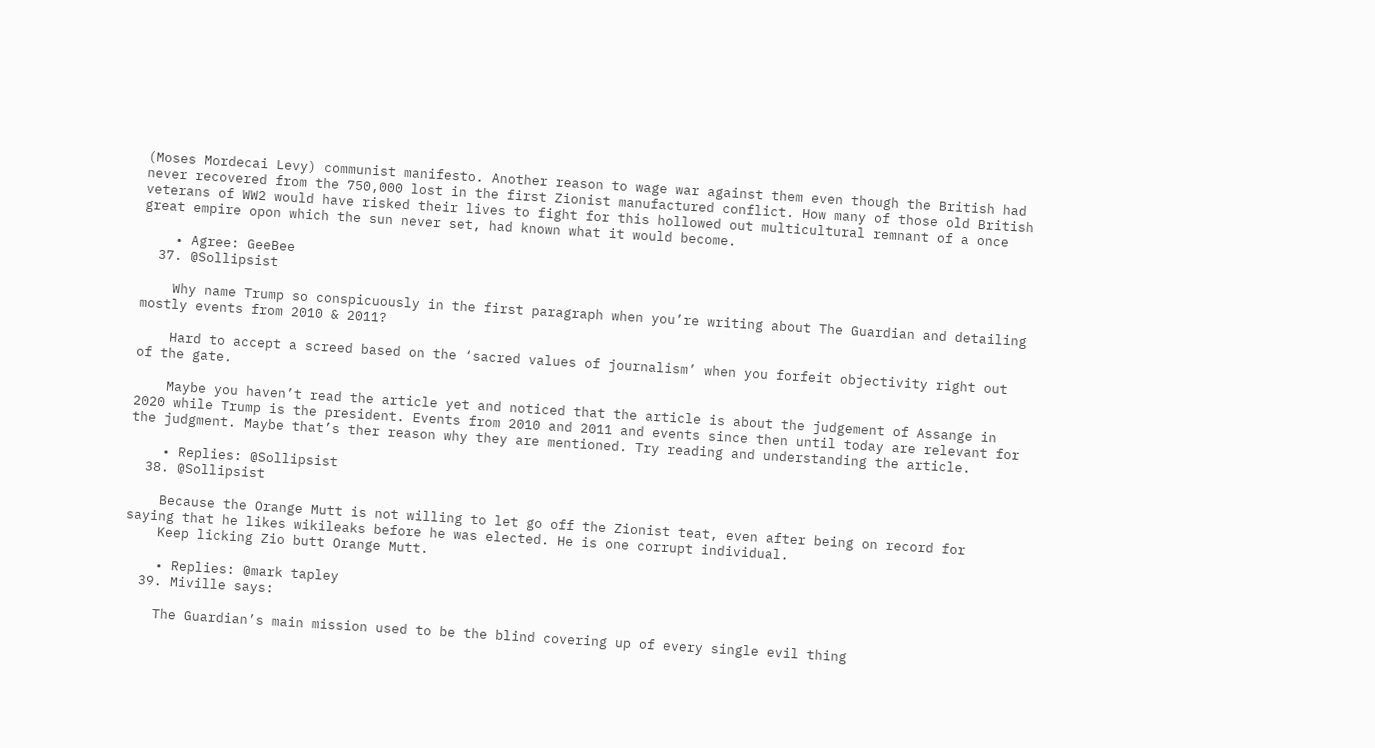(Moses Mordecai Levy) communist manifesto. Another reason to wage war against them even though the British had never recovered from the 750,000 lost in the first Zionist manufactured conflict. How many of those old British veterans of WW2 would have risked their lives to fight for this hollowed out multicultural remnant of a once great empire opon which the sun never set, had known what it would become.

    • Agree: GeeBee
  37. @Sollipsist

    Why name Trump so conspicuously in the first paragraph when you’re writing about The Guardian and detailing mostly events from 2010 & 2011?

    Hard to accept a screed based on the ‘sacred values of journalism’ when you forfeit objectivity right out of the gate.

    Maybe you haven’t read the article yet and noticed that the article is about the judgement of Assange in 2020 while Trump is the president. Events from 2010 and 2011 and events since then until today are relevant for the judgment. Maybe that’s ther reason why they are mentioned. Try reading and understanding the article.

    • Replies: @Sollipsist
  38. @Sollipsist

    Because the Orange Mutt is not willing to let go off the Zionist teat, even after being on record for saying that he likes wikileaks before he was elected. He is one corrupt individual.
    Keep licking Zio butt Orange Mutt.

    • Replies: @mark tapley
  39. Miville says:

    The Guardian’s main mission used to be the blind covering up of every single evil thing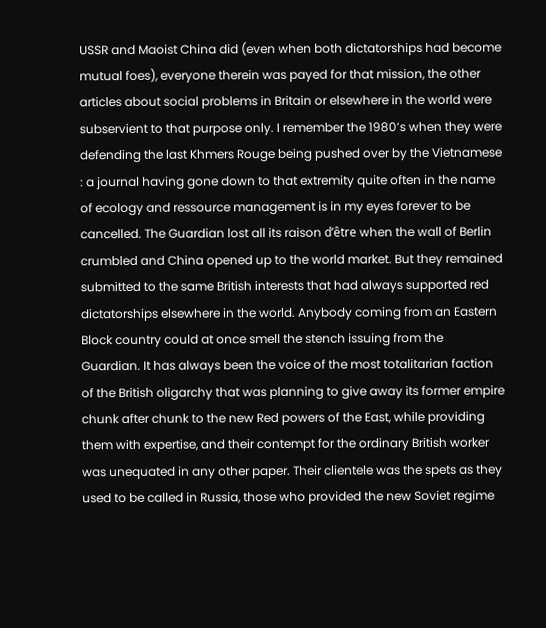USSR and Maoist China did (even when both dictatorships had become mutual foes), everyone therein was payed for that mission, the other articles about social problems in Britain or elsewhere in the world were subservient to that purpose only. I remember the 1980’s when they were defending the last Khmers Rouge being pushed over by the Vietnamese : a journal having gone down to that extremity quite often in the name of ecology and ressource management is in my eyes forever to be cancelled. The Guardian lost all its raison d’être when the wall of Berlin crumbled and China opened up to the world market. But they remained submitted to the same British interests that had always supported red dictatorships elsewhere in the world. Anybody coming from an Eastern Block country could at once smell the stench issuing from the Guardian. It has always been the voice of the most totalitarian faction of the British oligarchy that was planning to give away its former empire chunk after chunk to the new Red powers of the East, while providing them with expertise, and their contempt for the ordinary British worker was unequated in any other paper. Their clientele was the spets as they used to be called in Russia, those who provided the new Soviet regime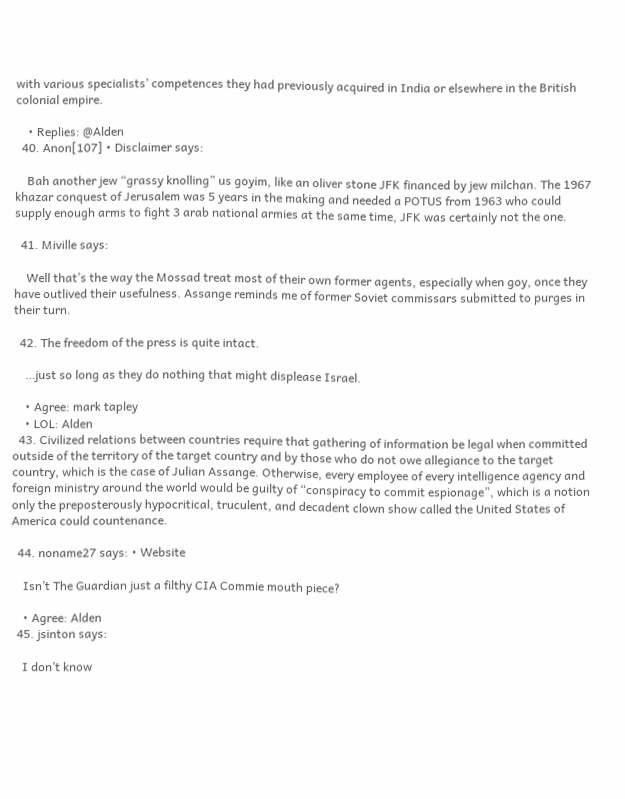with various specialists’ competences they had previously acquired in India or elsewhere in the British colonial empire.

    • Replies: @Alden
  40. Anon[107] • Disclaimer says:

    Bah another jew “grassy knolling” us goyim, like an oliver stone JFK financed by jew milchan. The 1967 khazar conquest of Jerusalem was 5 years in the making and needed a POTUS from 1963 who could supply enough arms to fight 3 arab national armies at the same time, JFK was certainly not the one.

  41. Miville says:

    Well that’s the way the Mossad treat most of their own former agents, especially when goy, once they have outlived their usefulness. Assange reminds me of former Soviet commissars submitted to purges in their turn.

  42. The freedom of the press is quite intact.

    …just so long as they do nothing that might displease Israel.

    • Agree: mark tapley
    • LOL: Alden
  43. Civilized relations between countries require that gathering of information be legal when committed outside of the territory of the target country and by those who do not owe allegiance to the target country, which is the case of Julian Assange. Otherwise, every employee of every intelligence agency and foreign ministry around the world would be guilty of “conspiracy to commit espionage”, which is a notion only the preposterously hypocritical, truculent, and decadent clown show called the United States of America could countenance.

  44. noname27 says: • Website

    Isn’t The Guardian just a filthy CIA Commie mouth piece?

    • Agree: Alden
  45. jsinton says:

    I don’t know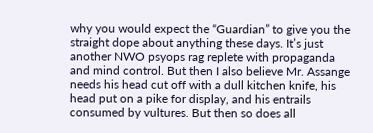why you would expect the “Guardian” to give you the straight dope about anything these days. It’s just another NWO psyops rag replete with propaganda and mind control. But then I also believe Mr. Assange needs his head cut off with a dull kitchen knife, his head put on a pike for display, and his entrails consumed by vultures. But then so does all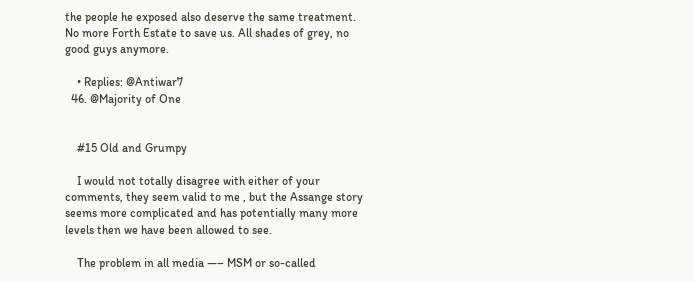the people he exposed also deserve the same treatment. No more Forth Estate to save us. All shades of grey, no good guys anymore.

    • Replies: @Antiwar7
  46. @Majority of One


    #15 Old and Grumpy

    I would not totally disagree with either of your comments, they seem valid to me , but the Assange story seems more complicated and has potentially many more levels then we have been allowed to see.

    The problem in all media —– MSM or so-called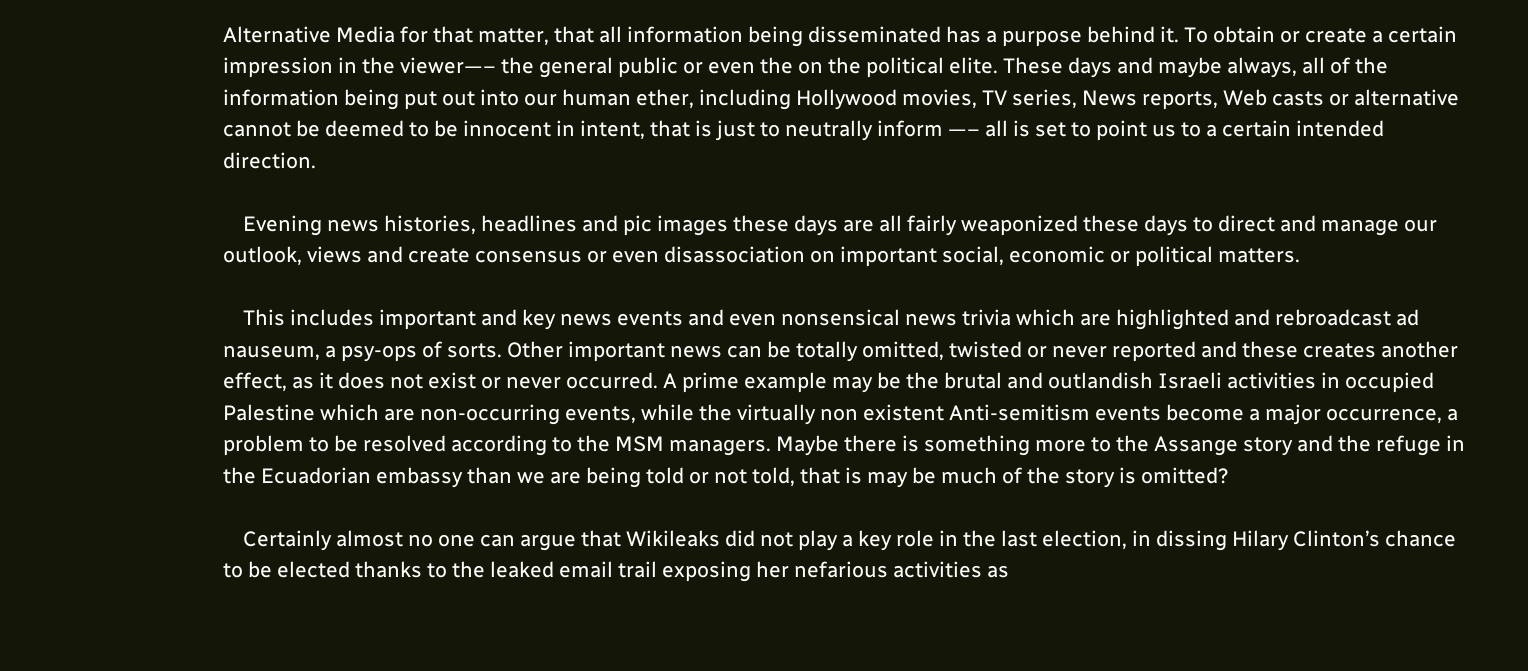Alternative Media for that matter, that all information being disseminated has a purpose behind it. To obtain or create a certain impression in the viewer—– the general public or even the on the political elite. These days and maybe always, all of the information being put out into our human ether, including Hollywood movies, TV series, News reports, Web casts or alternative cannot be deemed to be innocent in intent, that is just to neutrally inform —– all is set to point us to a certain intended direction.

    Evening news histories, headlines and pic images these days are all fairly weaponized these days to direct and manage our outlook, views and create consensus or even disassociation on important social, economic or political matters.

    This includes important and key news events and even nonsensical news trivia which are highlighted and rebroadcast ad nauseum, a psy-ops of sorts. Other important news can be totally omitted, twisted or never reported and these creates another effect, as it does not exist or never occurred. A prime example may be the brutal and outlandish Israeli activities in occupied Palestine which are non-occurring events, while the virtually non existent Anti-semitism events become a major occurrence, a problem to be resolved according to the MSM managers. Maybe there is something more to the Assange story and the refuge in the Ecuadorian embassy than we are being told or not told, that is may be much of the story is omitted?

    Certainly almost no one can argue that Wikileaks did not play a key role in the last election, in dissing Hilary Clinton’s chance to be elected thanks to the leaked email trail exposing her nefarious activities as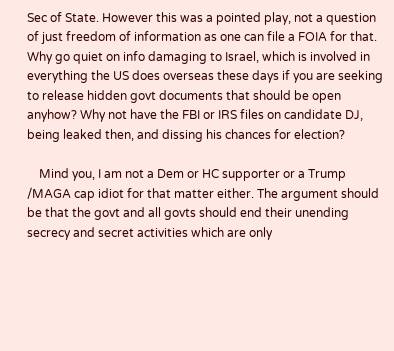Sec of State. However this was a pointed play, not a question of just freedom of information as one can file a FOIA for that. Why go quiet on info damaging to Israel, which is involved in everything the US does overseas these days if you are seeking to release hidden govt documents that should be open anyhow? Why not have the FBI or IRS files on candidate DJ, being leaked then, and dissing his chances for election?

    Mind you, I am not a Dem or HC supporter or a Trump /MAGA cap idiot for that matter either. The argument should be that the govt and all govts should end their unending secrecy and secret activities which are only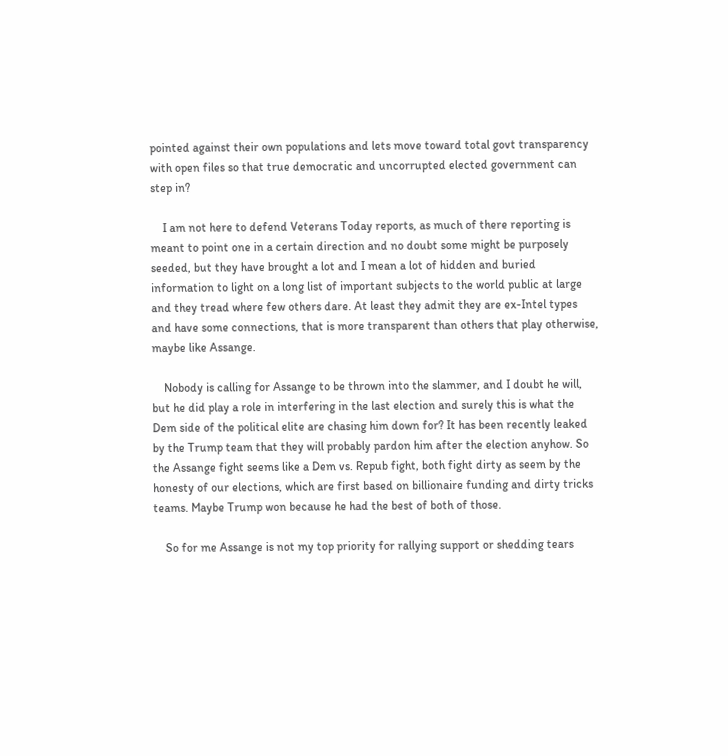pointed against their own populations and lets move toward total govt transparency with open files so that true democratic and uncorrupted elected government can step in?

    I am not here to defend Veterans Today reports, as much of there reporting is meant to point one in a certain direction and no doubt some might be purposely seeded, but they have brought a lot and I mean a lot of hidden and buried information to light on a long list of important subjects to the world public at large and they tread where few others dare. At least they admit they are ex-Intel types and have some connections, that is more transparent than others that play otherwise, maybe like Assange.

    Nobody is calling for Assange to be thrown into the slammer, and I doubt he will, but he did play a role in interfering in the last election and surely this is what the Dem side of the political elite are chasing him down for? It has been recently leaked by the Trump team that they will probably pardon him after the election anyhow. So the Assange fight seems like a Dem vs. Repub fight, both fight dirty as seem by the honesty of our elections, which are first based on billionaire funding and dirty tricks teams. Maybe Trump won because he had the best of both of those.

    So for me Assange is not my top priority for rallying support or shedding tears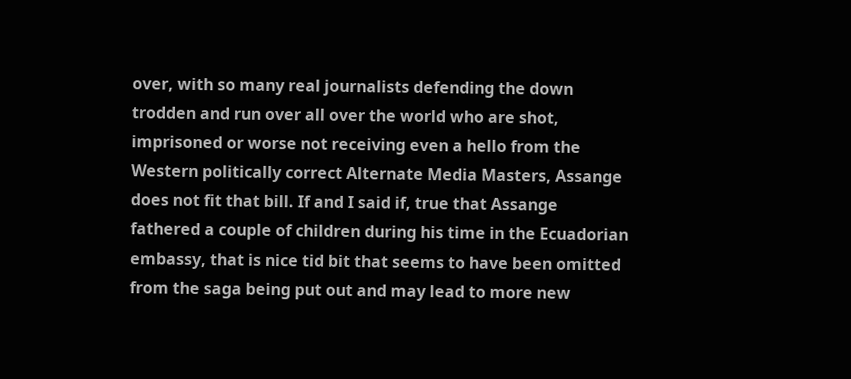over, with so many real journalists defending the down trodden and run over all over the world who are shot, imprisoned or worse not receiving even a hello from the Western politically correct Alternate Media Masters, Assange does not fit that bill. If and I said if, true that Assange fathered a couple of children during his time in the Ecuadorian embassy, that is nice tid bit that seems to have been omitted from the saga being put out and may lead to more new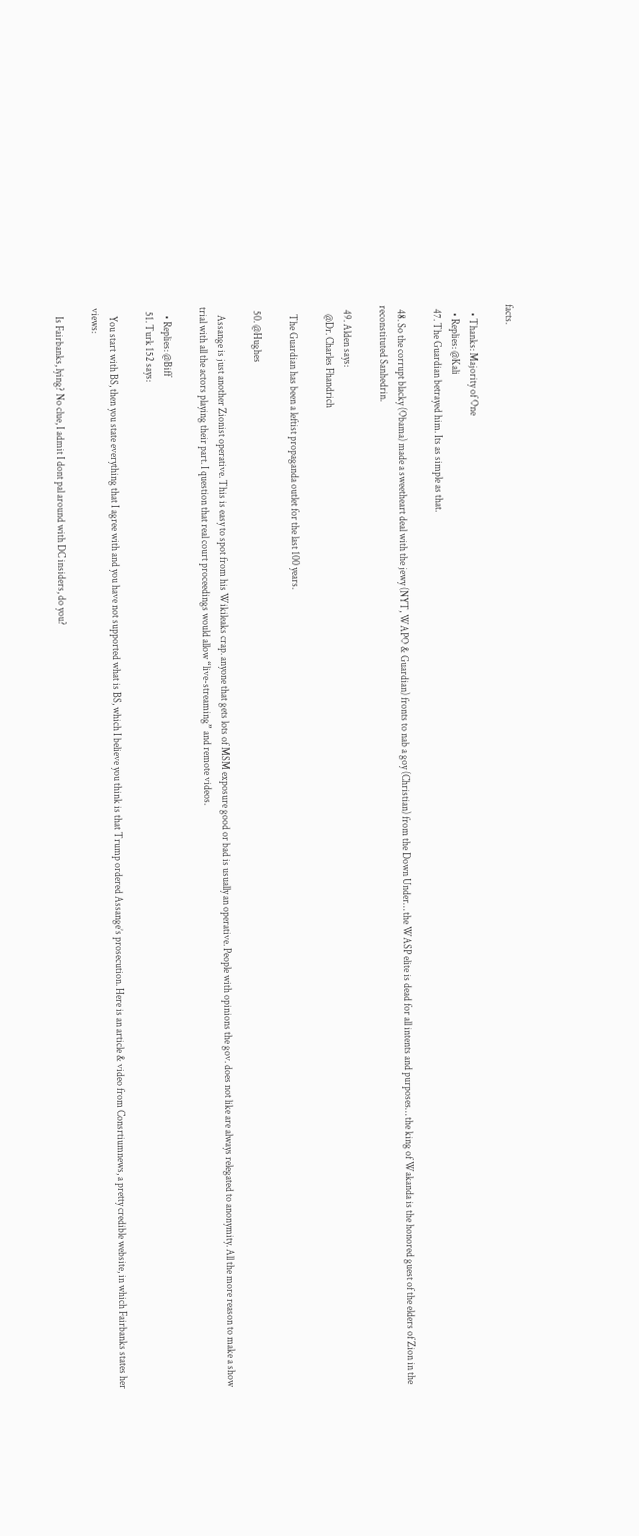facts.

    • Thanks: Majority of One
    • Replies: @Kali
  47. The Guardian betrayed him. Its as simple as that.

  48. So the corrupt blacky (Obama) made a sweetheart deal with the jewy (NYT, WAPO & Guardian) fronts to nab a goy (Christian) from the Down Under… the WASP elite is dead for all intents and purposes… the king of Wakanda is the honored guest of the elders of Zion in the reconstituted Sanhedrin.

  49. Alden says:
    @Dr. Charles Fhandrich

    The Guardian has been a leftist propaganda outlet for the last 100 years.

  50. @Hughes

    Assange is just another Zionist operative. This is easy to spot from his Wikileaks crap. anyone that gets lots of MSM exposure good or bad is usually an operative. People with opinions the gov. does not like are always relegated to anonymity. All the more reason to make a show trial with all the actors playing their part. I question that real court proceedings would allow “live-streaming” and remote videos.

    • Replies: @Biff
  51. Turk 152 says:

    You start with BS, then you state everything that I agree with and you have not supported what is BS, which I believe you think is that Trump ordered Assange’s prosecution. Here is an article & video from Consrtiumnews, a pretty credible website, in which Fairbanks states her views:

    Is Fairbanks, lying? No clue, I admit I dont pal around with DC insiders, do you?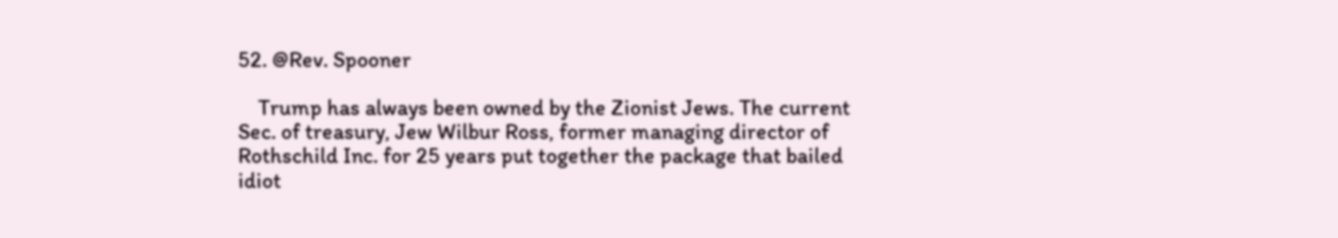52. @Rev. Spooner

    Trump has always been owned by the Zionist Jews. The current Sec. of treasury, Jew Wilbur Ross, former managing director of Rothschild Inc. for 25 years put together the package that bailed idiot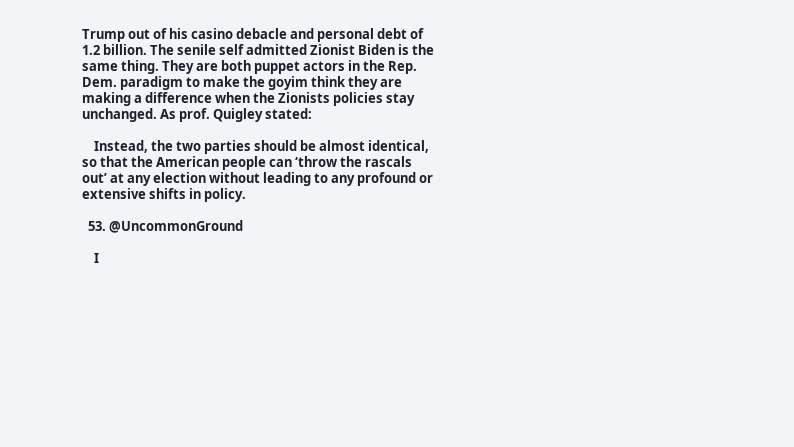Trump out of his casino debacle and personal debt of 1.2 billion. The senile self admitted Zionist Biden is the same thing. They are both puppet actors in the Rep. Dem. paradigm to make the goyim think they are making a difference when the Zionists policies stay unchanged. As prof. Quigley stated:

    Instead, the two parties should be almost identical, so that the American people can ‘throw the rascals out’ at any election without leading to any profound or extensive shifts in policy.

  53. @UncommonGround

    I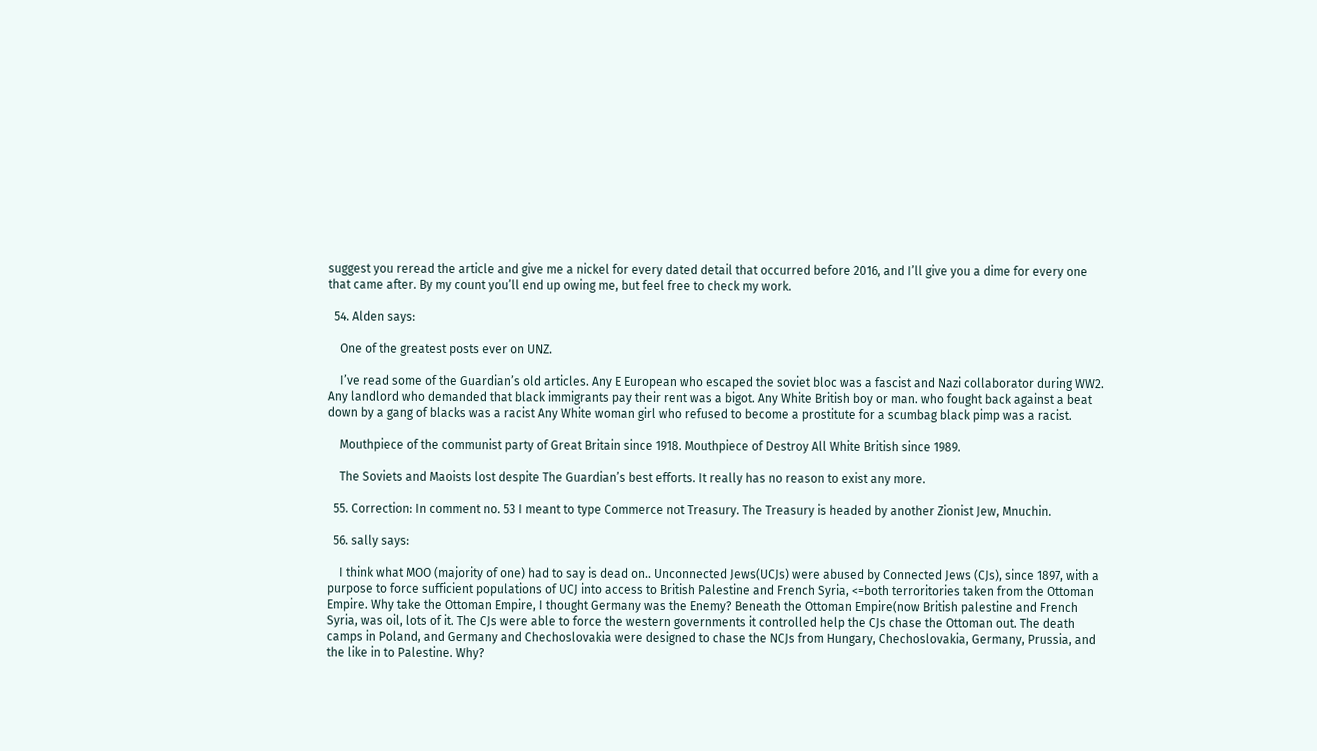suggest you reread the article and give me a nickel for every dated detail that occurred before 2016, and I’ll give you a dime for every one that came after. By my count you’ll end up owing me, but feel free to check my work.

  54. Alden says:

    One of the greatest posts ever on UNZ.

    I’ve read some of the Guardian’s old articles. Any E European who escaped the soviet bloc was a fascist and Nazi collaborator during WW2. Any landlord who demanded that black immigrants pay their rent was a bigot. Any White British boy or man. who fought back against a beat down by a gang of blacks was a racist Any White woman girl who refused to become a prostitute for a scumbag black pimp was a racist.

    Mouthpiece of the communist party of Great Britain since 1918. Mouthpiece of Destroy All White British since 1989.

    The Soviets and Maoists lost despite The Guardian’s best efforts. It really has no reason to exist any more.

  55. Correction: In comment no. 53 I meant to type Commerce not Treasury. The Treasury is headed by another Zionist Jew, Mnuchin.

  56. sally says:

    I think what MOO (majority of one) had to say is dead on.. Unconnected Jews(UCJs) were abused by Connected Jews (CJs), since 1897, with a purpose to force sufficient populations of UCJ into access to British Palestine and French Syria, <=both terroritories taken from the Ottoman Empire. Why take the Ottoman Empire, I thought Germany was the Enemy? Beneath the Ottoman Empire(now British palestine and French Syria, was oil, lots of it. The CJs were able to force the western governments it controlled help the CJs chase the Ottoman out. The death camps in Poland, and Germany and Chechoslovakia were designed to chase the NCJs from Hungary, Chechoslovakia, Germany, Prussia, and the like in to Palestine. Why?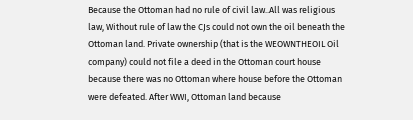Because the Ottoman had no rule of civil law..All was religious law, Without rule of law the CJs could not own the oil beneath the Ottoman land. Private ownership (that is the WEOWNTHEOIL Oil company) could not file a deed in the Ottoman court house because there was no Ottoman where house before the Ottoman were defeated. After WWI, Ottoman land because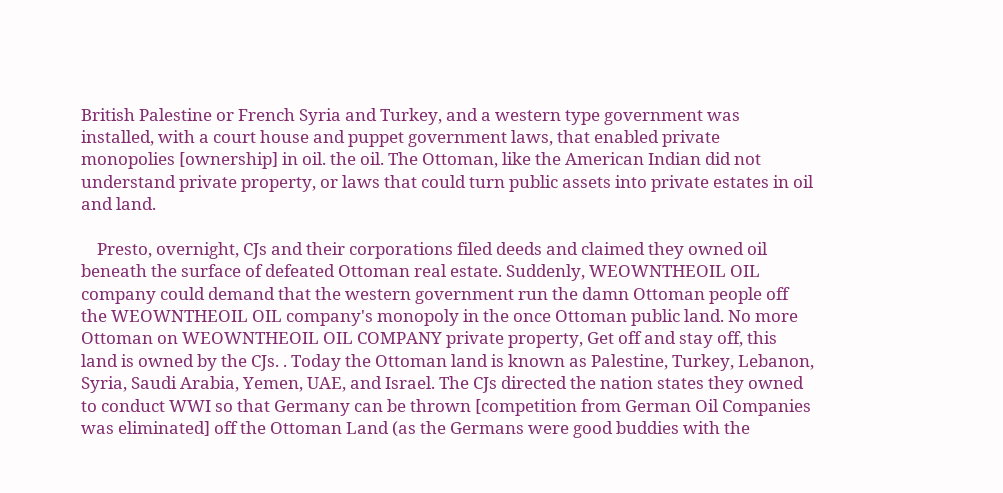British Palestine or French Syria and Turkey, and a western type government was installed, with a court house and puppet government laws, that enabled private monopolies [ownership] in oil. the oil. The Ottoman, like the American Indian did not understand private property, or laws that could turn public assets into private estates in oil and land.

    Presto, overnight, CJs and their corporations filed deeds and claimed they owned oil beneath the surface of defeated Ottoman real estate. Suddenly, WEOWNTHEOIL OIL company could demand that the western government run the damn Ottoman people off the WEOWNTHEOIL OIL company's monopoly in the once Ottoman public land. No more Ottoman on WEOWNTHEOIL OIL COMPANY private property, Get off and stay off, this land is owned by the CJs. . Today the Ottoman land is known as Palestine, Turkey, Lebanon, Syria, Saudi Arabia, Yemen, UAE, and Israel. The CJs directed the nation states they owned to conduct WWI so that Germany can be thrown [competition from German Oil Companies was eliminated] off the Ottoman Land (as the Germans were good buddies with the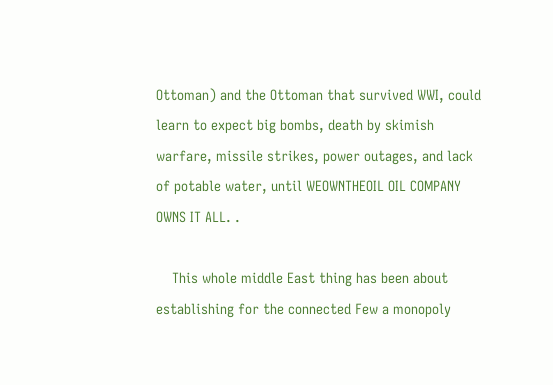Ottoman) and the Ottoman that survived WWI, could learn to expect big bombs, death by skimish warfare, missile strikes, power outages, and lack of potable water, until WEOWNTHEOIL OIL COMPANY OWNS IT ALL. .

    This whole middle East thing has been about establishing for the connected Few a monopoly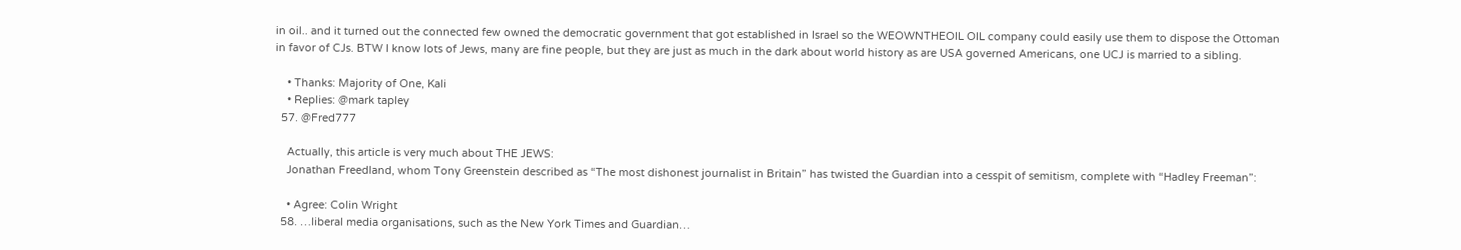in oil.. and it turned out the connected few owned the democratic government that got established in Israel so the WEOWNTHEOIL OIL company could easily use them to dispose the Ottoman in favor of CJs. BTW I know lots of Jews, many are fine people, but they are just as much in the dark about world history as are USA governed Americans, one UCJ is married to a sibling.

    • Thanks: Majority of One, Kali
    • Replies: @mark tapley
  57. @Fred777

    Actually, this article is very much about THE JEWS:
    Jonathan Freedland, whom Tony Greenstein described as “The most dishonest journalist in Britain” has twisted the Guardian into a cesspit of semitism, complete with “Hadley Freeman”:

    • Agree: Colin Wright
  58. …liberal media organisations, such as the New York Times and Guardian…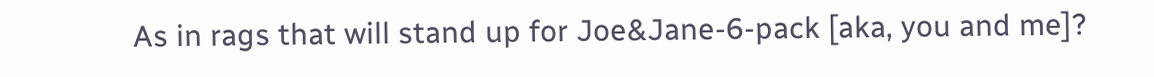As in rags that will stand up for Joe&Jane-6-pack [aka, you and me]?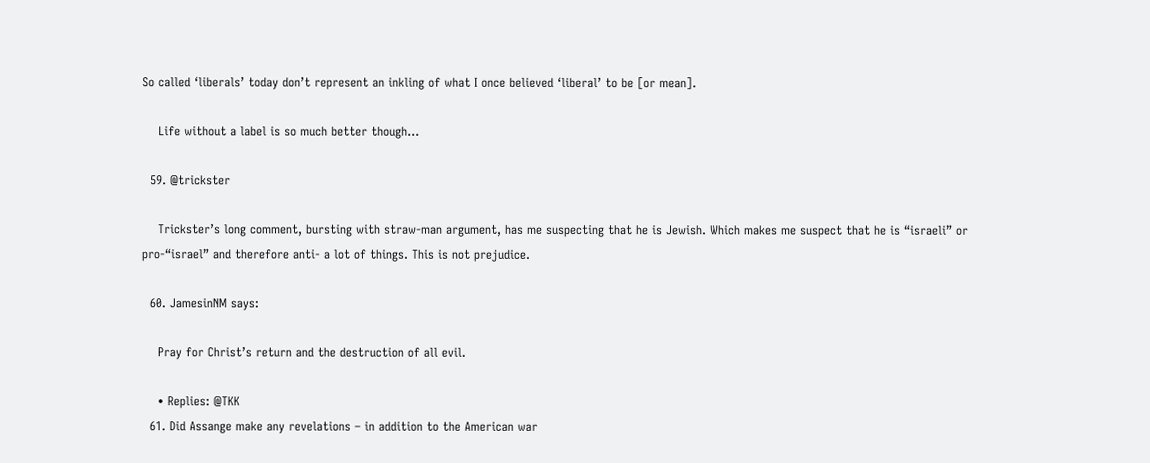So called ‘liberals’ today don’t represent an inkling of what I once believed ‘liberal’ to be [or mean].

    Life without a label is so much better though…

  59. @trickster

    Trickster’s long comment, bursting with straw-man argument, has me suspecting that he is Jewish. Which makes me suspect that he is “israeli” or pro-“israel” and therefore anti- a lot of things. This is not prejudice.

  60. JamesinNM says:

    Pray for Christ’s return and the destruction of all evil.

    • Replies: @TKK
  61. Did Assange make any revelations – in addition to the American war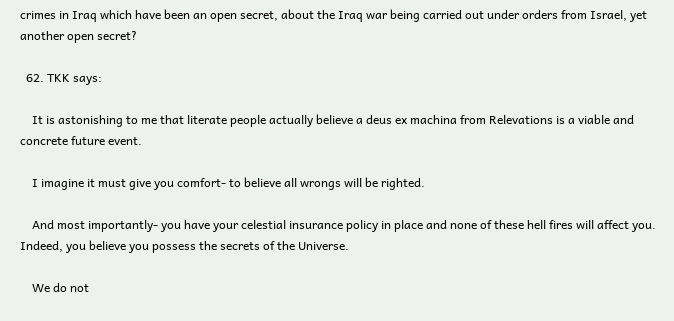crimes in Iraq which have been an open secret, about the Iraq war being carried out under orders from Israel, yet another open secret?

  62. TKK says:

    It is astonishing to me that literate people actually believe a deus ex machina from Relevations is a viable and concrete future event.

    I imagine it must give you comfort- to believe all wrongs will be righted.

    And most importantly- you have your celestial insurance policy in place and none of these hell fires will affect you. Indeed, you believe you possess the secrets of the Universe.

    We do not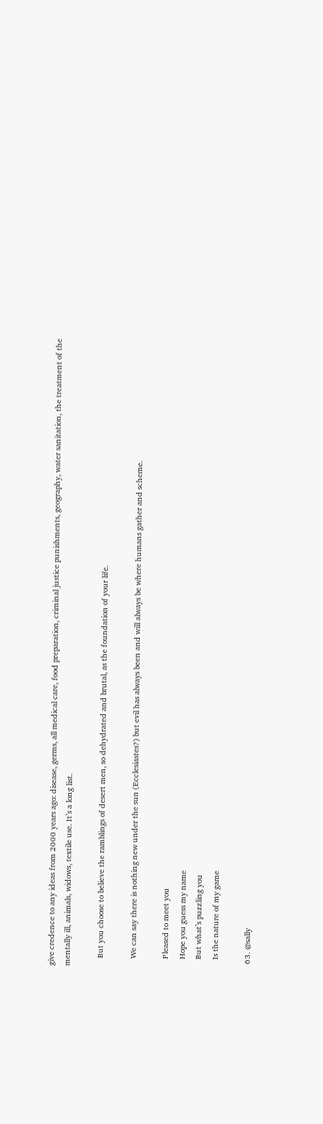give credence to any ideas from 2000 years ago: disease, germs, all medical care, food preparation, criminal justice punishments, geography, water sanitation, the treatment of the mentally ill, animals, widows, textile use. It’s a long list.

    But you choose to believe the ramblings of desert men, so dehydrated and brutal, as the foundation of your life.

    We can say there is nothing new under the sun (Ecclesiastes?) but evil has always been and will always be where humans gather and scheme.

    Pleased to meet you
    Hope you guess my name
    But what’s puzzling you
    Is the nature of my game

  63. @sally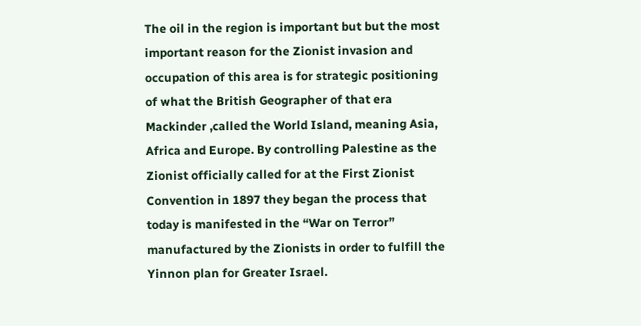The oil in the region is important but but the most important reason for the Zionist invasion and occupation of this area is for strategic positioning of what the British Geographer of that era Mackinder ,called the World Island, meaning Asia, Africa and Europe. By controlling Palestine as the Zionist officially called for at the First Zionist Convention in 1897 they began the process that today is manifested in the “War on Terror” manufactured by the Zionists in order to fulfill the Yinnon plan for Greater Israel.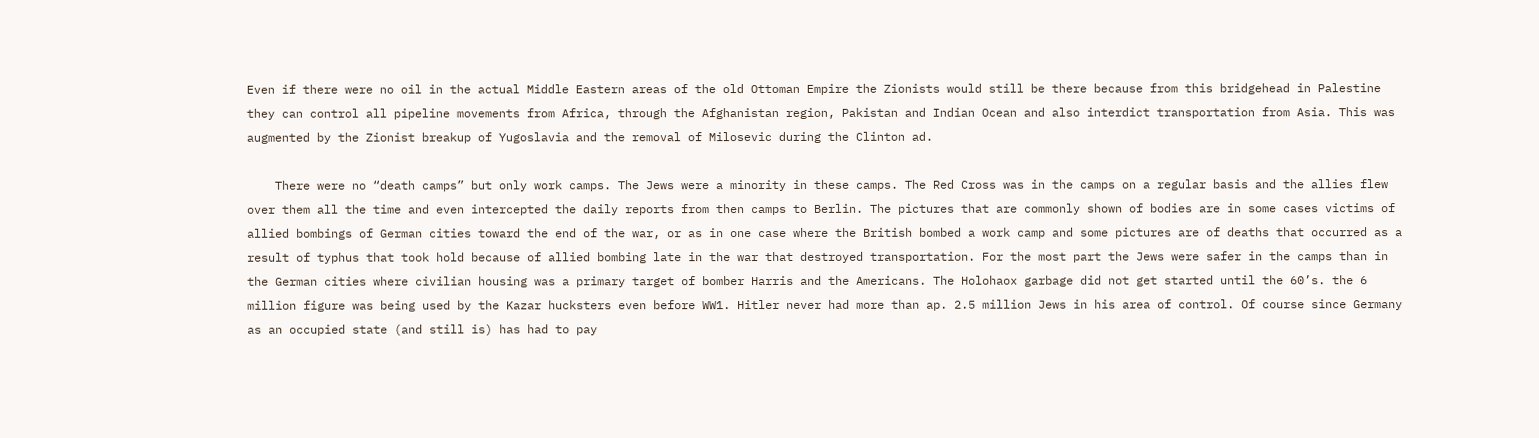Even if there were no oil in the actual Middle Eastern areas of the old Ottoman Empire the Zionists would still be there because from this bridgehead in Palestine they can control all pipeline movements from Africa, through the Afghanistan region, Pakistan and Indian Ocean and also interdict transportation from Asia. This was augmented by the Zionist breakup of Yugoslavia and the removal of Milosevic during the Clinton ad.

    There were no “death camps” but only work camps. The Jews were a minority in these camps. The Red Cross was in the camps on a regular basis and the allies flew over them all the time and even intercepted the daily reports from then camps to Berlin. The pictures that are commonly shown of bodies are in some cases victims of allied bombings of German cities toward the end of the war, or as in one case where the British bombed a work camp and some pictures are of deaths that occurred as a result of typhus that took hold because of allied bombing late in the war that destroyed transportation. For the most part the Jews were safer in the camps than in the German cities where civilian housing was a primary target of bomber Harris and the Americans. The Holohaox garbage did not get started until the 60’s. the 6 million figure was being used by the Kazar hucksters even before WW1. Hitler never had more than ap. 2.5 million Jews in his area of control. Of course since Germany as an occupied state (and still is) has had to pay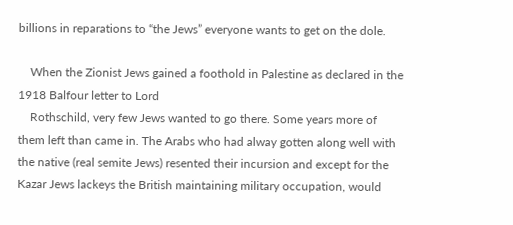billions in reparations to “the Jews” everyone wants to get on the dole.

    When the Zionist Jews gained a foothold in Palestine as declared in the 1918 Balfour letter to Lord
    Rothschild, very few Jews wanted to go there. Some years more of them left than came in. The Arabs who had alway gotten along well with the native (real semite Jews) resented their incursion and except for the Kazar Jews lackeys the British maintaining military occupation, would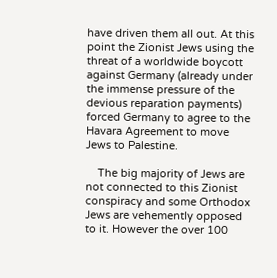have driven them all out. At this point the Zionist Jews using the threat of a worldwide boycott against Germany (already under the immense pressure of the devious reparation payments) forced Germany to agree to the Havara Agreement to move Jews to Palestine.

    The big majority of Jews are not connected to this Zionist conspiracy and some Orthodox Jews are vehemently opposed to it. However the over 100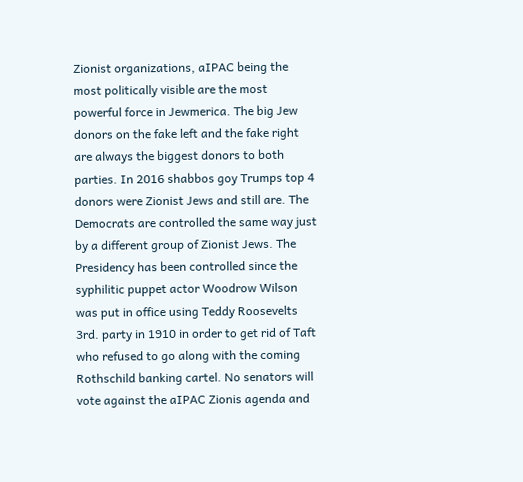Zionist organizations, aIPAC being the most politically visible are the most powerful force in Jewmerica. The big Jew donors on the fake left and the fake right are always the biggest donors to both parties. In 2016 shabbos goy Trumps top 4 donors were Zionist Jews and still are. The Democrats are controlled the same way just by a different group of Zionist Jews. The Presidency has been controlled since the syphilitic puppet actor Woodrow Wilson was put in office using Teddy Roosevelts 3rd. party in 1910 in order to get rid of Taft who refused to go along with the coming Rothschild banking cartel. No senators will vote against the aIPAC Zionis agenda and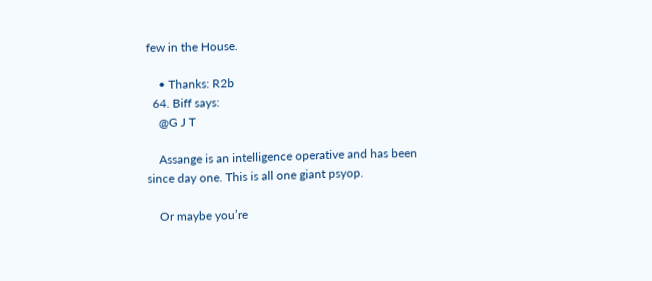few in the House.

    • Thanks: R2b
  64. Biff says:
    @G J T

    Assange is an intelligence operative and has been since day one. This is all one giant psyop.

    Or maybe you’re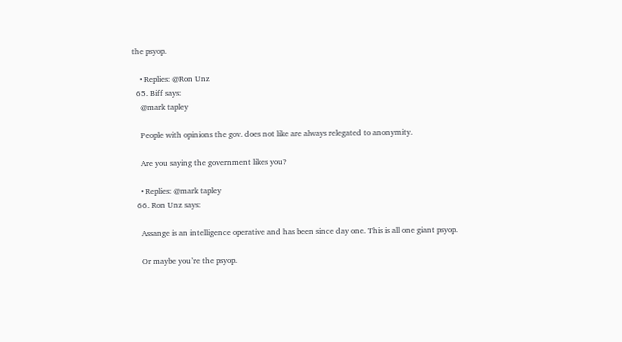the psyop.

    • Replies: @Ron Unz
  65. Biff says:
    @mark tapley

    People with opinions the gov. does not like are always relegated to anonymity.

    Are you saying the government likes you?

    • Replies: @mark tapley
  66. Ron Unz says:

    Assange is an intelligence operative and has been since day one. This is all one giant psyop.

    Or maybe you’re the psyop.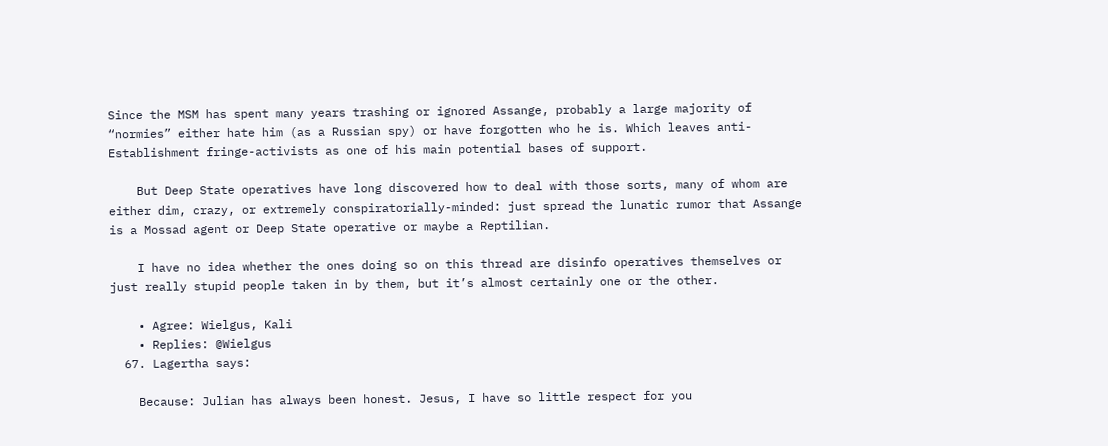Since the MSM has spent many years trashing or ignored Assange, probably a large majority of “normies” either hate him (as a Russian spy) or have forgotten who he is. Which leaves anti-Establishment fringe-activists as one of his main potential bases of support.

    But Deep State operatives have long discovered how to deal with those sorts, many of whom are either dim, crazy, or extremely conspiratorially-minded: just spread the lunatic rumor that Assange is a Mossad agent or Deep State operative or maybe a Reptilian.

    I have no idea whether the ones doing so on this thread are disinfo operatives themselves or just really stupid people taken in by them, but it’s almost certainly one or the other.

    • Agree: Wielgus, Kali
    • Replies: @Wielgus
  67. Lagertha says:

    Because: Julian has always been honest. Jesus, I have so little respect for you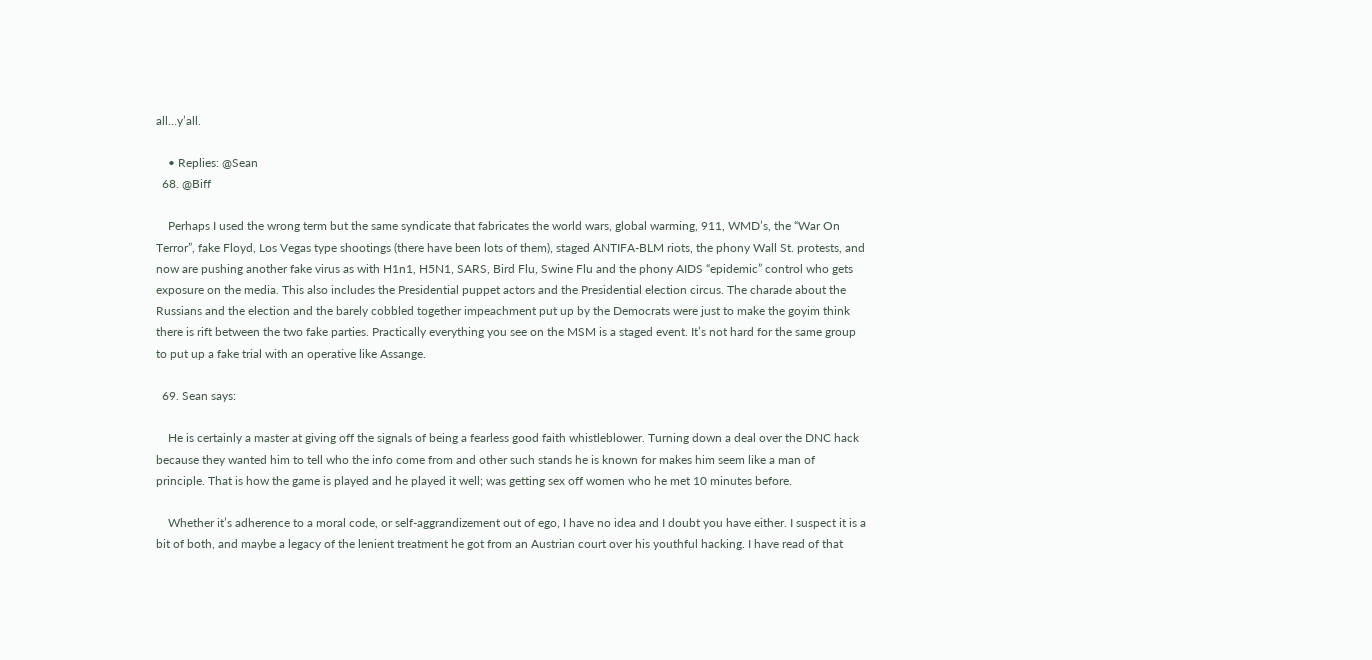all…y’all.

    • Replies: @Sean
  68. @Biff

    Perhaps I used the wrong term but the same syndicate that fabricates the world wars, global warming, 911, WMD’s, the “War On Terror”, fake Floyd, Los Vegas type shootings (there have been lots of them), staged ANTIFA-BLM riots, the phony Wall St. protests, and now are pushing another fake virus as with H1n1, H5N1, SARS, Bird Flu, Swine Flu and the phony AIDS “epidemic” control who gets exposure on the media. This also includes the Presidential puppet actors and the Presidential election circus. The charade about the Russians and the election and the barely cobbled together impeachment put up by the Democrats were just to make the goyim think there is rift between the two fake parties. Practically everything you see on the MSM is a staged event. It’s not hard for the same group to put up a fake trial with an operative like Assange.

  69. Sean says:

    He is certainly a master at giving off the signals of being a fearless good faith whistleblower. Turning down a deal over the DNC hack because they wanted him to tell who the info come from and other such stands he is known for makes him seem like a man of principle. That is how the game is played and he played it well; was getting sex off women who he met 10 minutes before.

    Whether it’s adherence to a moral code, or self-aggrandizement out of ego, I have no idea and I doubt you have either. I suspect it is a bit of both, and maybe a legacy of the lenient treatment he got from an Austrian court over his youthful hacking. I have read of that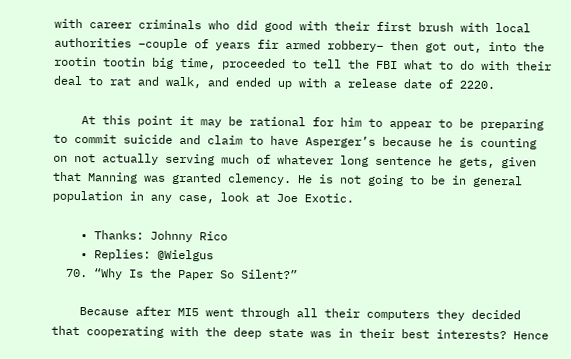with career criminals who did good with their first brush with local authorities –couple of years fir armed robbery– then got out, into the rootin tootin big time, proceeded to tell the FBI what to do with their deal to rat and walk, and ended up with a release date of 2220.

    At this point it may be rational for him to appear to be preparing to commit suicide and claim to have Asperger’s because he is counting on not actually serving much of whatever long sentence he gets, given that Manning was granted clemency. He is not going to be in general population in any case, look at Joe Exotic.

    • Thanks: Johnny Rico
    • Replies: @Wielgus
  70. “Why Is the Paper So Silent?”

    Because after MI5 went through all their computers they decided that cooperating with the deep state was in their best interests? Hence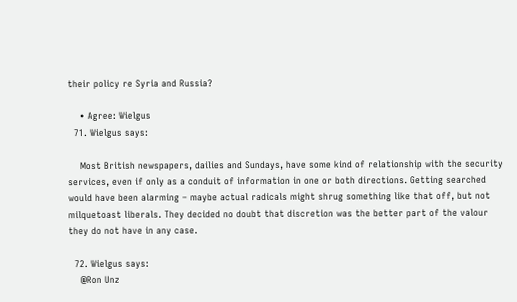their policy re Syria and Russia?

    • Agree: Wielgus
  71. Wielgus says:

    Most British newspapers, dailies and Sundays, have some kind of relationship with the security services, even if only as a conduit of information in one or both directions. Getting searched would have been alarming – maybe actual radicals might shrug something like that off, but not milquetoast liberals. They decided no doubt that discretion was the better part of the valour they do not have in any case.

  72. Wielgus says:
    @Ron Unz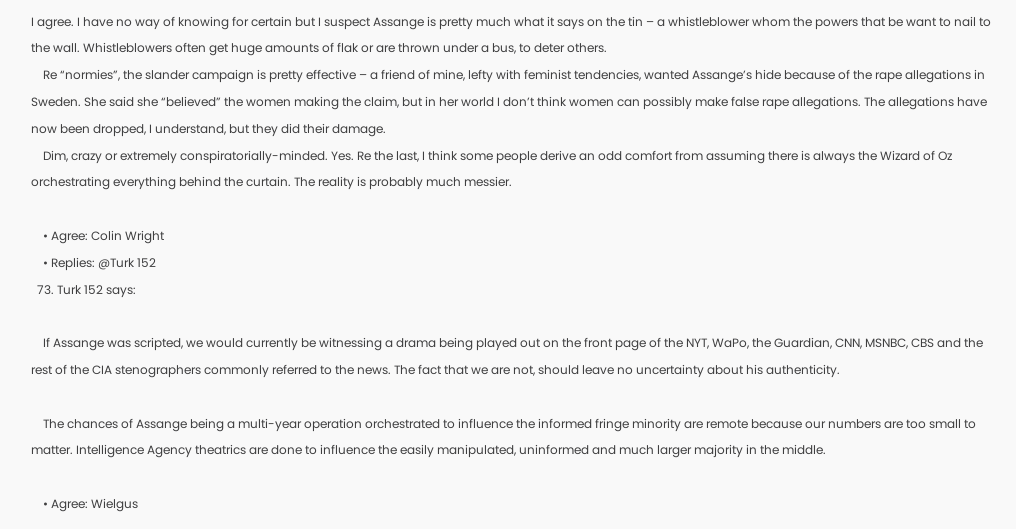I agree. I have no way of knowing for certain but I suspect Assange is pretty much what it says on the tin – a whistleblower whom the powers that be want to nail to the wall. Whistleblowers often get huge amounts of flak or are thrown under a bus, to deter others.
    Re “normies”, the slander campaign is pretty effective – a friend of mine, lefty with feminist tendencies, wanted Assange’s hide because of the rape allegations in Sweden. She said she “believed” the women making the claim, but in her world I don’t think women can possibly make false rape allegations. The allegations have now been dropped, I understand, but they did their damage.
    Dim, crazy or extremely conspiratorially-minded. Yes. Re the last, I think some people derive an odd comfort from assuming there is always the Wizard of Oz orchestrating everything behind the curtain. The reality is probably much messier.

    • Agree: Colin Wright
    • Replies: @Turk 152
  73. Turk 152 says:

    If Assange was scripted, we would currently be witnessing a drama being played out on the front page of the NYT, WaPo, the Guardian, CNN, MSNBC, CBS and the rest of the CIA stenographers commonly referred to the news. The fact that we are not, should leave no uncertainty about his authenticity.

    The chances of Assange being a multi-year operation orchestrated to influence the informed fringe minority are remote because our numbers are too small to matter. Intelligence Agency theatrics are done to influence the easily manipulated, uninformed and much larger majority in the middle.

    • Agree: Wielgus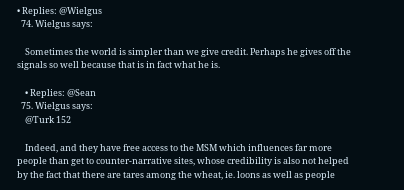• Replies: @Wielgus
  74. Wielgus says:

    Sometimes the world is simpler than we give credit. Perhaps he gives off the signals so well because that is in fact what he is.

    • Replies: @Sean
  75. Wielgus says:
    @Turk 152

    Indeed, and they have free access to the MSM which influences far more people than get to counter-narrative sites, whose credibility is also not helped by the fact that there are tares among the wheat, ie. loons as well as people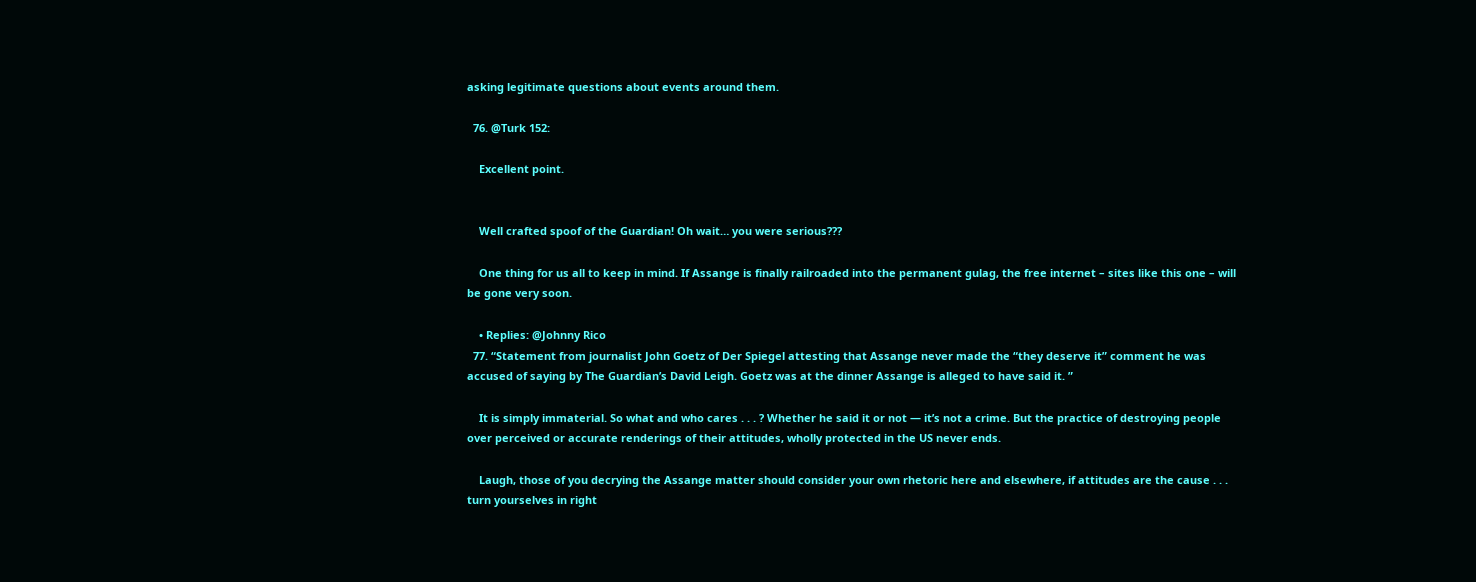asking legitimate questions about events around them.

  76. @Turk 152:

    Excellent point.


    Well crafted spoof of the Guardian! Oh wait… you were serious???

    One thing for us all to keep in mind. If Assange is finally railroaded into the permanent gulag, the free internet – sites like this one – will be gone very soon.

    • Replies: @Johnny Rico
  77. “Statement from journalist John Goetz of Der Spiegel attesting that Assange never made the “they deserve it” comment he was accused of saying by The Guardian’s David Leigh. Goetz was at the dinner Assange is alleged to have said it. ”

    It is simply immaterial. So what and who cares . . . ? Whether he said it or not — it’s not a crime. But the practice of destroying people over perceived or accurate renderings of their attitudes, wholly protected in the US never ends.

    Laugh, those of you decrying the Assange matter should consider your own rhetoric here and elsewhere, if attitudes are the cause . . . turn yourselves in right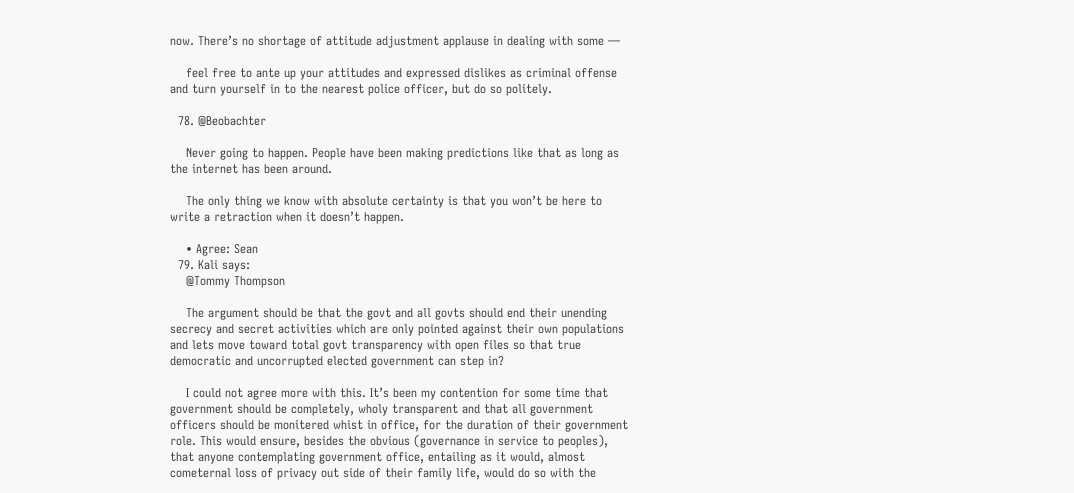now. There’s no shortage of attitude adjustment applause in dealing with some —

    feel free to ante up your attitudes and expressed dislikes as criminal offense and turn yourself in to the nearest police officer, but do so politely.

  78. @Beobachter

    Never going to happen. People have been making predictions like that as long as the internet has been around.

    The only thing we know with absolute certainty is that you won’t be here to write a retraction when it doesn’t happen.

    • Agree: Sean
  79. Kali says:
    @Tommy Thompson

    The argument should be that the govt and all govts should end their unending secrecy and secret activities which are only pointed against their own populations and lets move toward total govt transparency with open files so that true democratic and uncorrupted elected government can step in?

    I could not agree more with this. It’s been my contention for some time that government should be completely, wholy transparent and that all government officers should be monitered whist in office, for the duration of their government role. This would ensure, besides the obvious (governance in service to peoples), that anyone contemplating government office, entailing as it would, almost cometernal loss of privacy out side of their family life, would do so with the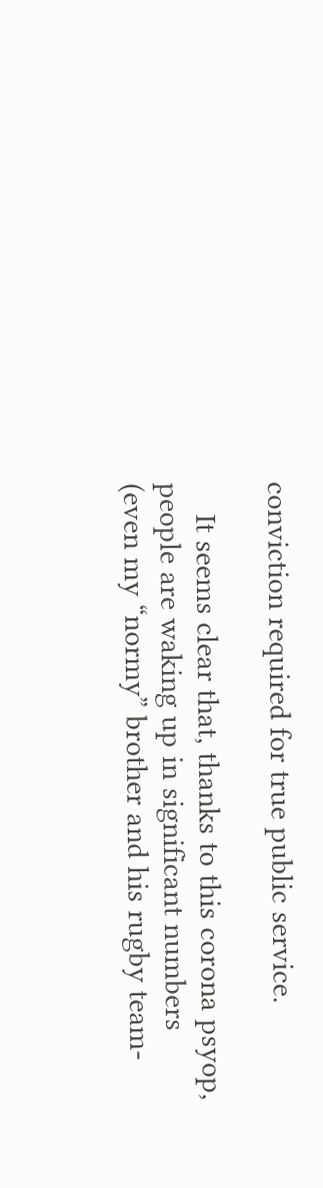conviction required for true public service.

    It seems clear that, thanks to this corona psyop, people are waking up in significant numbers (even my “normy” brother and his rugby team-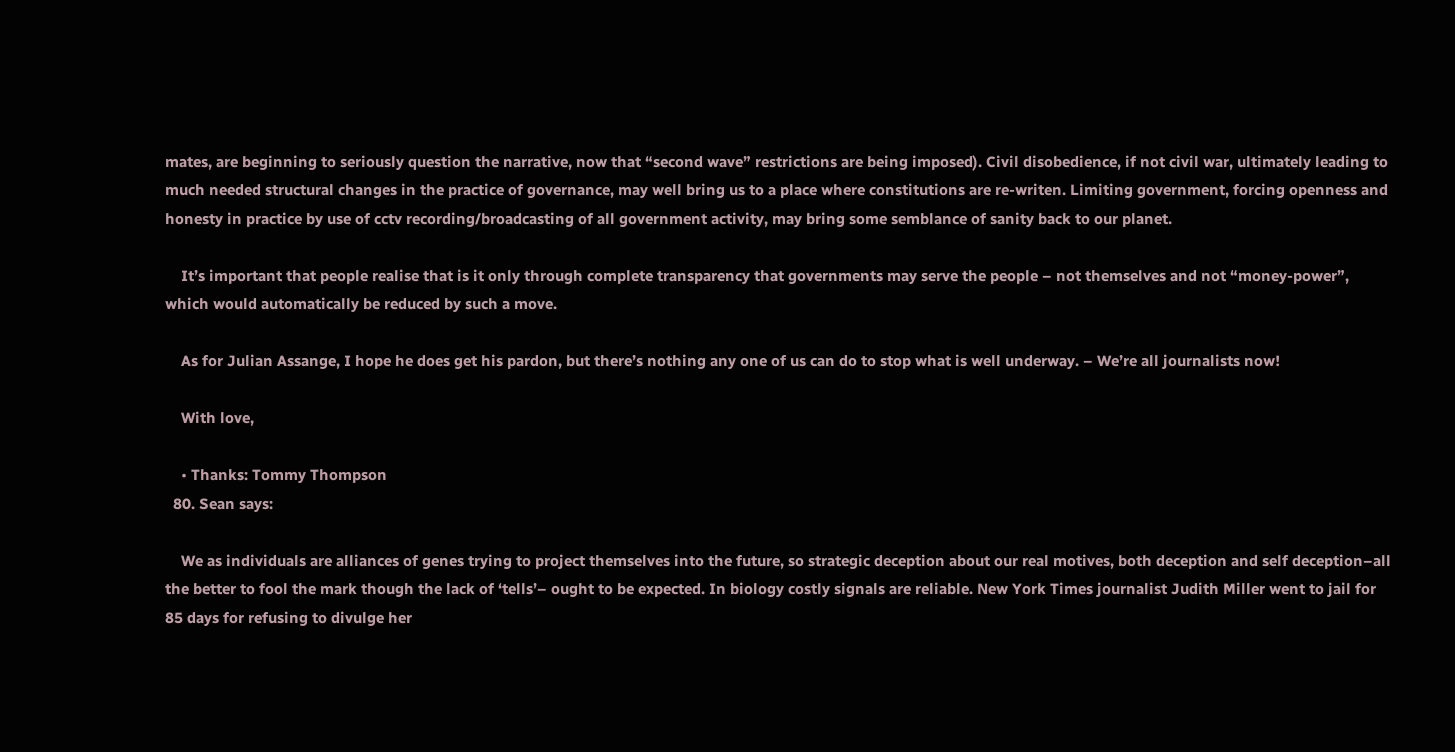mates, are beginning to seriously question the narrative, now that “second wave” restrictions are being imposed). Civil disobedience, if not civil war, ultimately leading to much needed structural changes in the practice of governance, may well bring us to a place where constitutions are re-writen. Limiting government, forcing openness and honesty in practice by use of cctv recording/broadcasting of all government activity, may bring some semblance of sanity back to our planet.

    It’s important that people realise that is it only through complete transparency that governments may serve the people – not themselves and not “money-power”, which would automatically be reduced by such a move.

    As for Julian Assange, I hope he does get his pardon, but there’s nothing any one of us can do to stop what is well underway. – We’re all journalists now!

    With love,

    • Thanks: Tommy Thompson
  80. Sean says:

    We as individuals are alliances of genes trying to project themselves into the future, so strategic deception about our real motives, both deception and self deception–all the better to fool the mark though the lack of ‘tells’– ought to be expected. In biology costly signals are reliable. New York Times journalist Judith Miller went to jail for 85 days for refusing to divulge her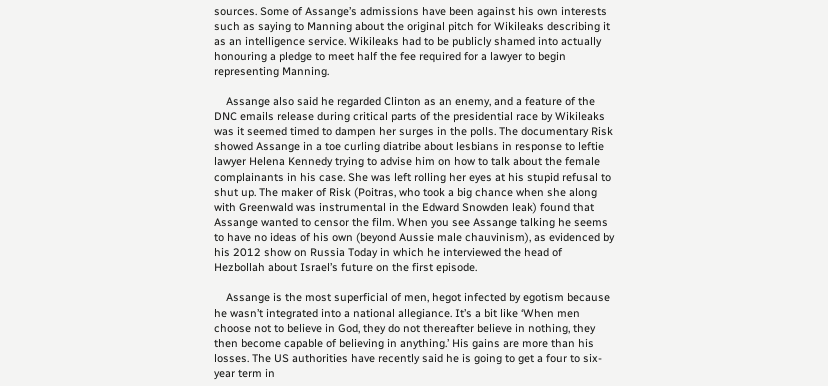sources. Some of Assange’s admissions have been against his own interests such as saying to Manning about the original pitch for Wikileaks describing it as an intelligence service. Wikileaks had to be publicly shamed into actually honouring a pledge to meet half the fee required for a lawyer to begin representing Manning.

    Assange also said he regarded Clinton as an enemy, and a feature of the DNC emails release during critical parts of the presidential race by Wikileaks was it seemed timed to dampen her surges in the polls. The documentary Risk showed Assange in a toe curling diatribe about lesbians in response to leftie lawyer Helena Kennedy trying to advise him on how to talk about the female complainants in his case. She was left rolling her eyes at his stupid refusal to shut up. The maker of Risk (Poitras, who took a big chance when she along with Greenwald was instrumental in the Edward Snowden leak) found that Assange wanted to censor the film. When you see Assange talking he seems to have no ideas of his own (beyond Aussie male chauvinism), as evidenced by his 2012 show on Russia Today in which he interviewed the head of Hezbollah about Israel’s future on the first episode.

    Assange is the most superficial of men, hegot infected by egotism because he wasn’t integrated into a national allegiance. It’s a bit like ‘When men choose not to believe in God, they do not thereafter believe in nothing, they then become capable of believing in anything.’ His gains are more than his losses. The US authorities have recently said he is going to get a four to six-year term in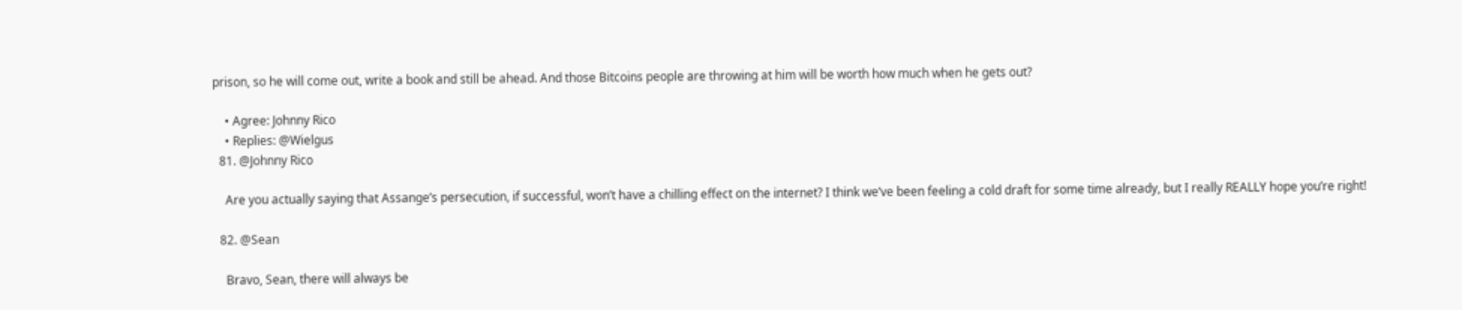prison, so he will come out, write a book and still be ahead. And those Bitcoins people are throwing at him will be worth how much when he gets out?

    • Agree: Johnny Rico
    • Replies: @Wielgus
  81. @Johnny Rico

    Are you actually saying that Assange’s persecution, if successful, won’t have a chilling effect on the internet? I think we’ve been feeling a cold draft for some time already, but I really REALLY hope you’re right!

  82. @Sean

    Bravo, Sean, there will always be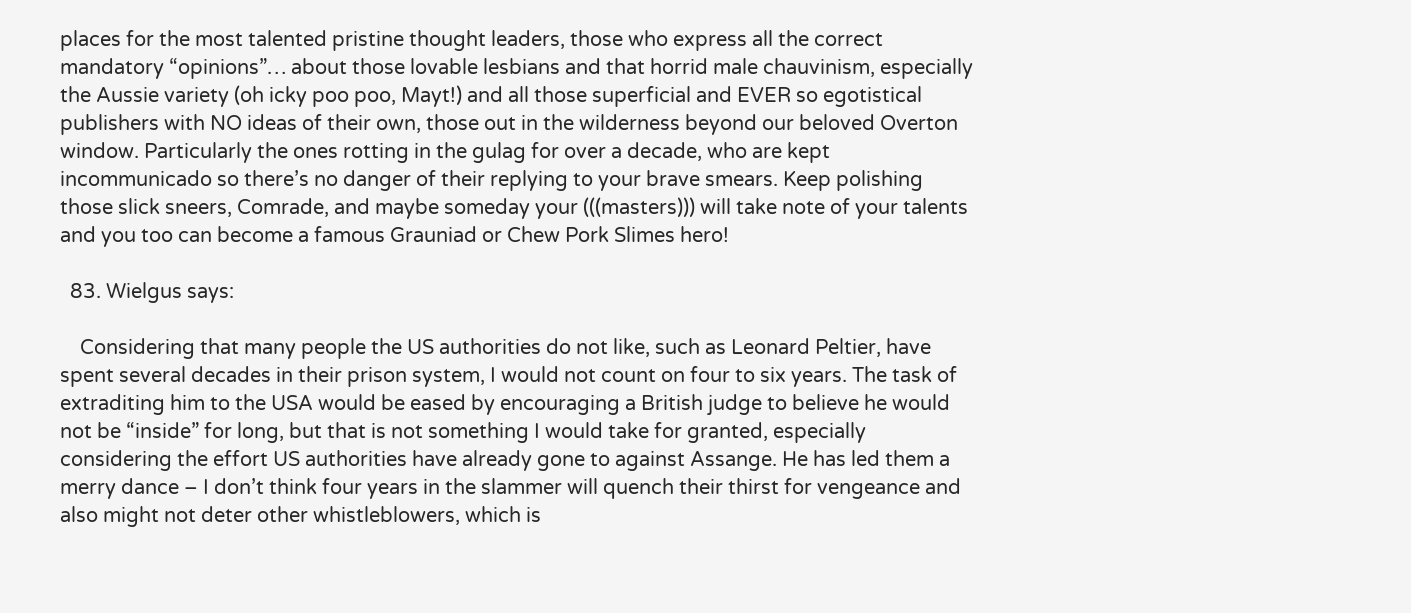places for the most talented pristine thought leaders, those who express all the correct mandatory “opinions”… about those lovable lesbians and that horrid male chauvinism, especially the Aussie variety (oh icky poo poo, Mayt!) and all those superficial and EVER so egotistical publishers with NO ideas of their own, those out in the wilderness beyond our beloved Overton window. Particularly the ones rotting in the gulag for over a decade, who are kept incommunicado so there’s no danger of their replying to your brave smears. Keep polishing those slick sneers, Comrade, and maybe someday your (((masters))) will take note of your talents and you too can become a famous Grauniad or Chew Pork Slimes hero!

  83. Wielgus says:

    Considering that many people the US authorities do not like, such as Leonard Peltier, have spent several decades in their prison system, I would not count on four to six years. The task of extraditing him to the USA would be eased by encouraging a British judge to believe he would not be “inside” for long, but that is not something I would take for granted, especially considering the effort US authorities have already gone to against Assange. He has led them a merry dance – I don’t think four years in the slammer will quench their thirst for vengeance and also might not deter other whistleblowers, which is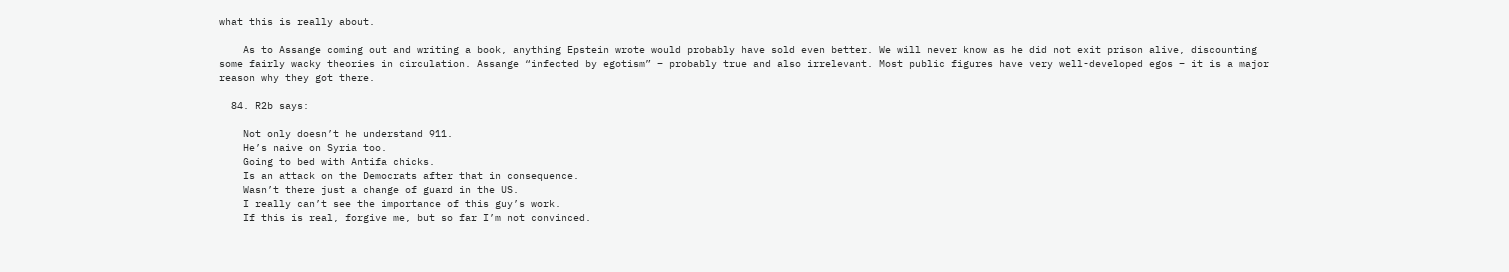what this is really about.

    As to Assange coming out and writing a book, anything Epstein wrote would probably have sold even better. We will never know as he did not exit prison alive, discounting some fairly wacky theories in circulation. Assange “infected by egotism” – probably true and also irrelevant. Most public figures have very well-developed egos – it is a major reason why they got there.

  84. R2b says:

    Not only doesn’t he understand 911.
    He’s naive on Syria too.
    Going to bed with Antifa chicks.
    Is an attack on the Democrats after that in consequence.
    Wasn’t there just a change of guard in the US.
    I really can’t see the importance of this guy’s work.
    If this is real, forgive me, but so far I’m not convinced.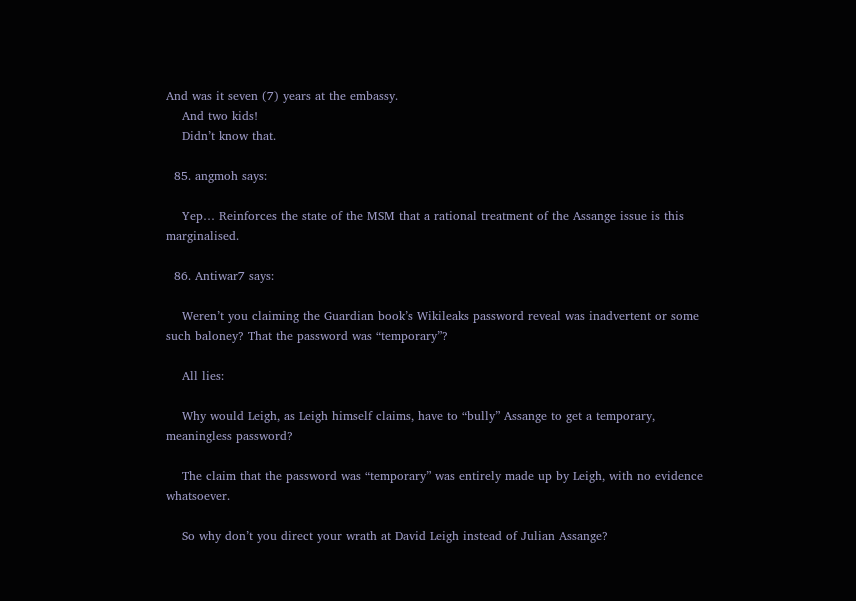And was it seven (7) years at the embassy.
    And two kids!
    Didn’t know that.

  85. angmoh says:

    Yep… Reinforces the state of the MSM that a rational treatment of the Assange issue is this marginalised.

  86. Antiwar7 says:

    Weren’t you claiming the Guardian book’s Wikileaks password reveal was inadvertent or some such baloney? That the password was “temporary”?

    All lies:

    Why would Leigh, as Leigh himself claims, have to “bully” Assange to get a temporary, meaningless password?

    The claim that the password was “temporary” was entirely made up by Leigh, with no evidence whatsoever.

    So why don’t you direct your wrath at David Leigh instead of Julian Assange?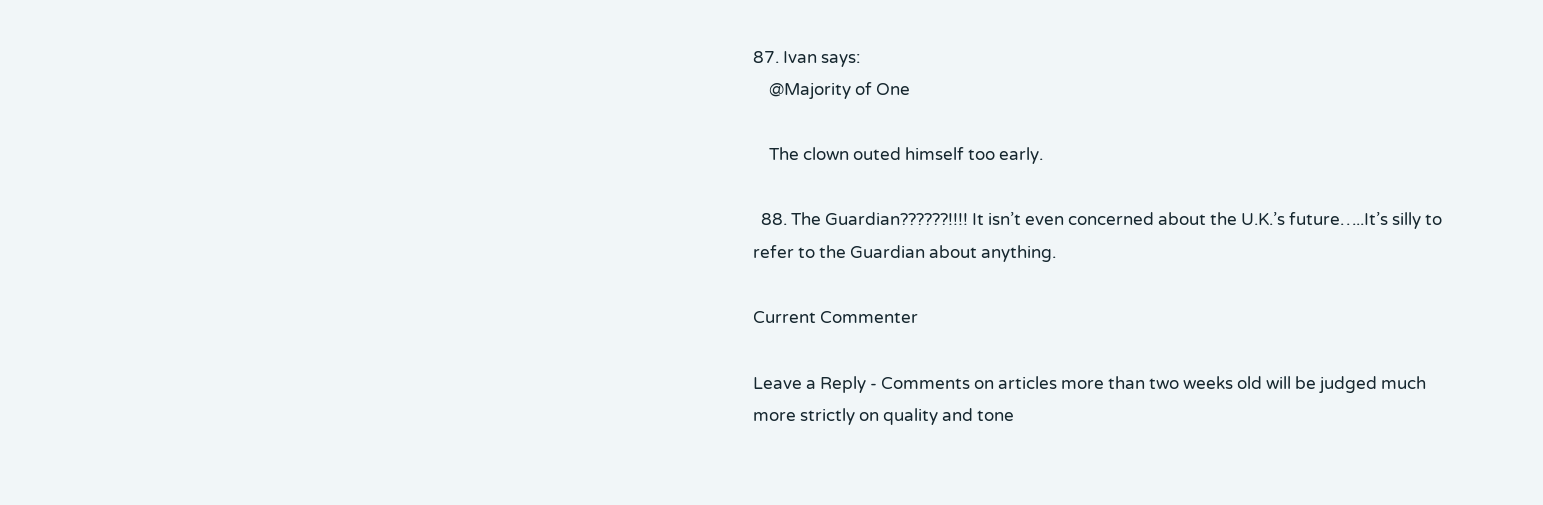87. Ivan says:
    @Majority of One

    The clown outed himself too early.

  88. The Guardian??????!!!! It isn’t even concerned about the U.K.’s future…..It’s silly to refer to the Guardian about anything.

Current Commenter

Leave a Reply - Comments on articles more than two weeks old will be judged much more strictly on quality and tone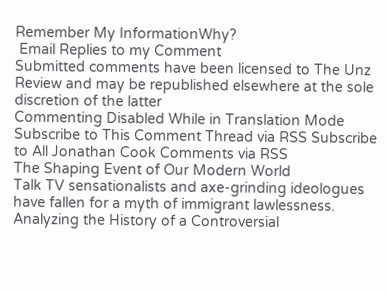Remember My InformationWhy?
 Email Replies to my Comment
Submitted comments have been licensed to The Unz Review and may be republished elsewhere at the sole discretion of the latter
Commenting Disabled While in Translation Mode
Subscribe to This Comment Thread via RSS Subscribe to All Jonathan Cook Comments via RSS
The Shaping Event of Our Modern World
Talk TV sensationalists and axe-grinding ideologues have fallen for a myth of immigrant lawlessness.
Analyzing the History of a Controversial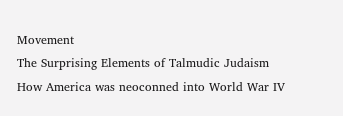Movement
The Surprising Elements of Talmudic Judaism
How America was neoconned into World War IV